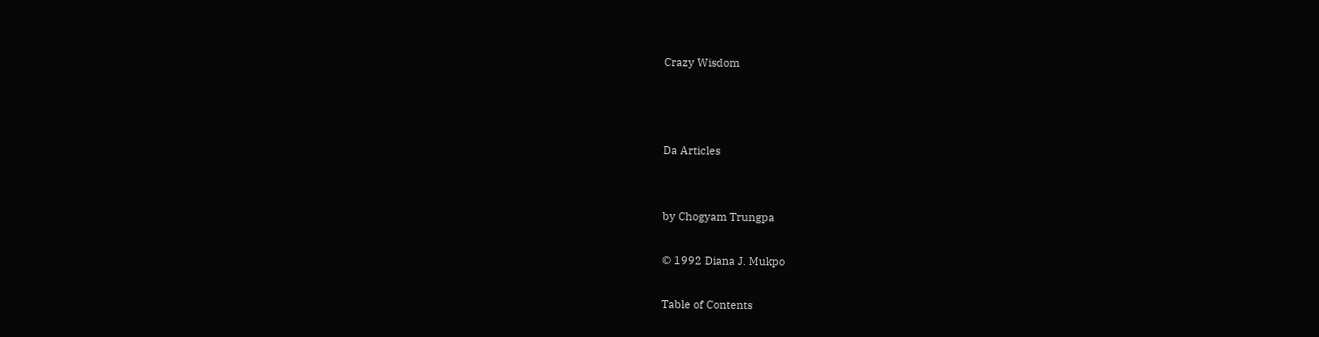Crazy Wisdom



Da Articles


by Chogyam Trungpa

© 1992 Diana J. Mukpo

Table of Contents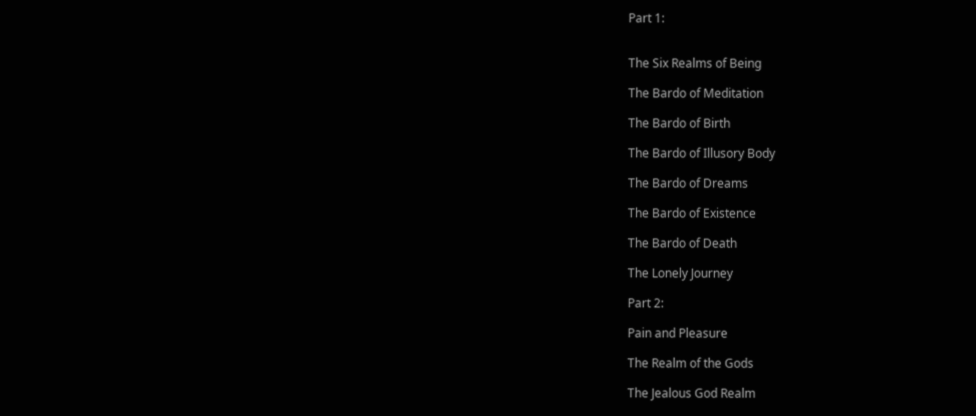Part 1:


The Six Realms of Being

The Bardo of Meditation

The Bardo of Birth

The Bardo of Illusory Body

The Bardo of Dreams

The Bardo of Existence

The Bardo of Death

The Lonely Journey

Part 2:

Pain and Pleasure

The Realm of the Gods

The Jealous God Realm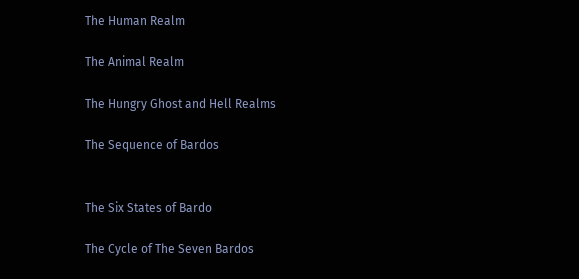The Human Realm

The Animal Realm

The Hungry Ghost and Hell Realms

The Sequence of Bardos


The Six States of Bardo

The Cycle of The Seven Bardos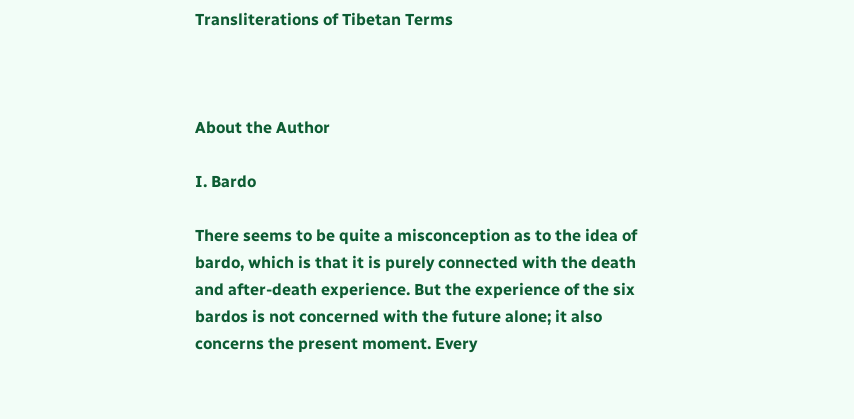Transliterations of Tibetan Terms



About the Author

I. Bardo

There seems to be quite a misconception as to the idea of
bardo, which is that it is purely connected with the death
and after-death experience. But the experience of the six
bardos is not concerned with the future alone; it also
concerns the present moment. Every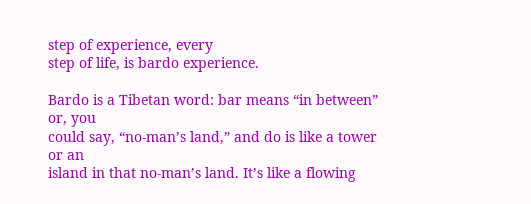step of experience, every
step of life, is bardo experience.

Bardo is a Tibetan word: bar means “in between” or, you
could say, “no-man’s land,” and do is like a tower or an
island in that no-man’s land. It’s like a flowing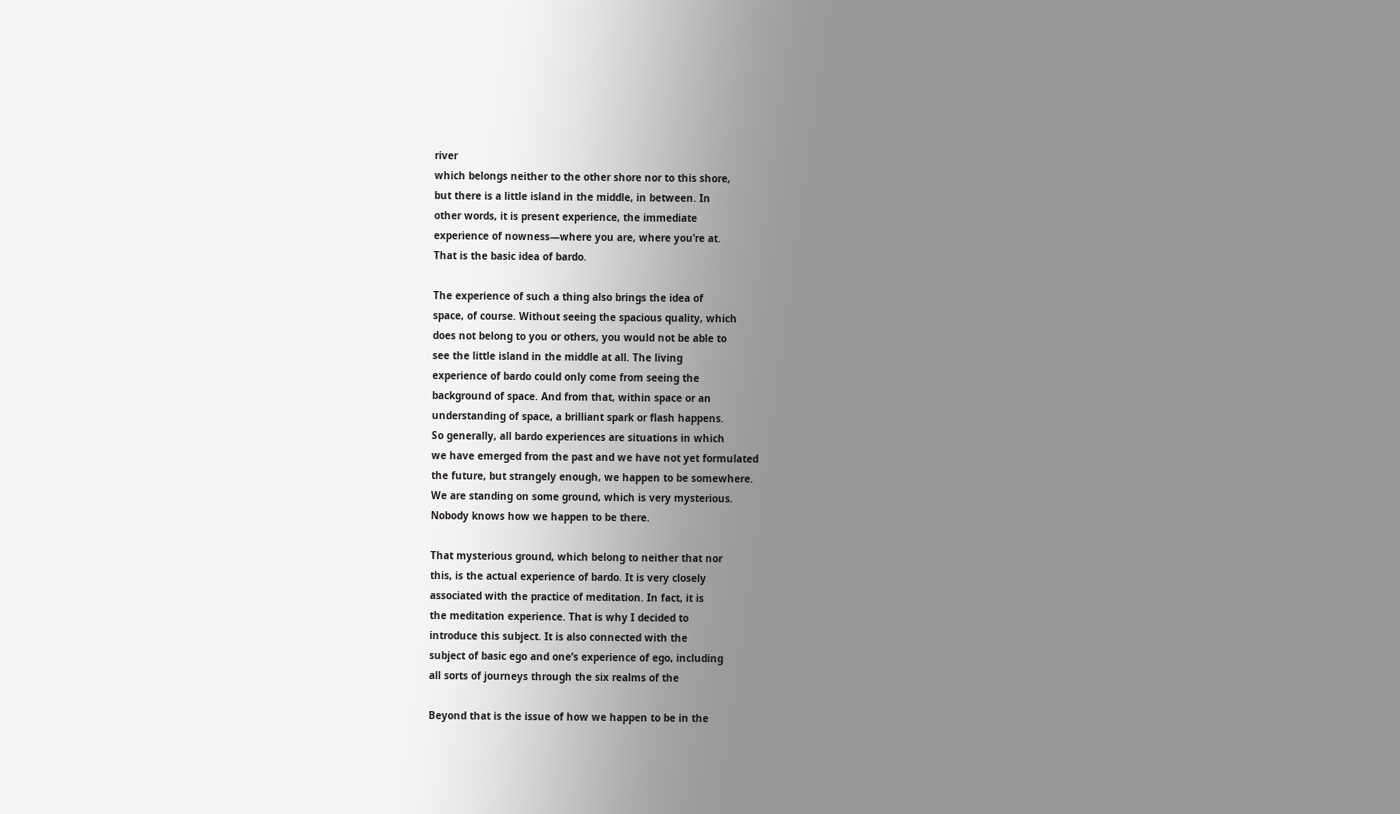river
which belongs neither to the other shore nor to this shore,
but there is a little island in the middle, in between. In
other words, it is present experience, the immediate
experience of nowness—where you are, where you’re at.
That is the basic idea of bardo.

The experience of such a thing also brings the idea of
space, of course. Without seeing the spacious quality, which
does not belong to you or others, you would not be able to
see the little island in the middle at all. The living
experience of bardo could only come from seeing the
background of space. And from that, within space or an
understanding of space, a brilliant spark or flash happens.
So generally, all bardo experiences are situations in which
we have emerged from the past and we have not yet formulated
the future, but strangely enough, we happen to be somewhere.
We are standing on some ground, which is very mysterious.
Nobody knows how we happen to be there.

That mysterious ground, which belong to neither that nor
this, is the actual experience of bardo. It is very closely
associated with the practice of meditation. In fact, it is
the meditation experience. That is why I decided to
introduce this subject. It is also connected with the
subject of basic ego and one’s experience of ego, including
all sorts of journeys through the six realms of the

Beyond that is the issue of how we happen to be in the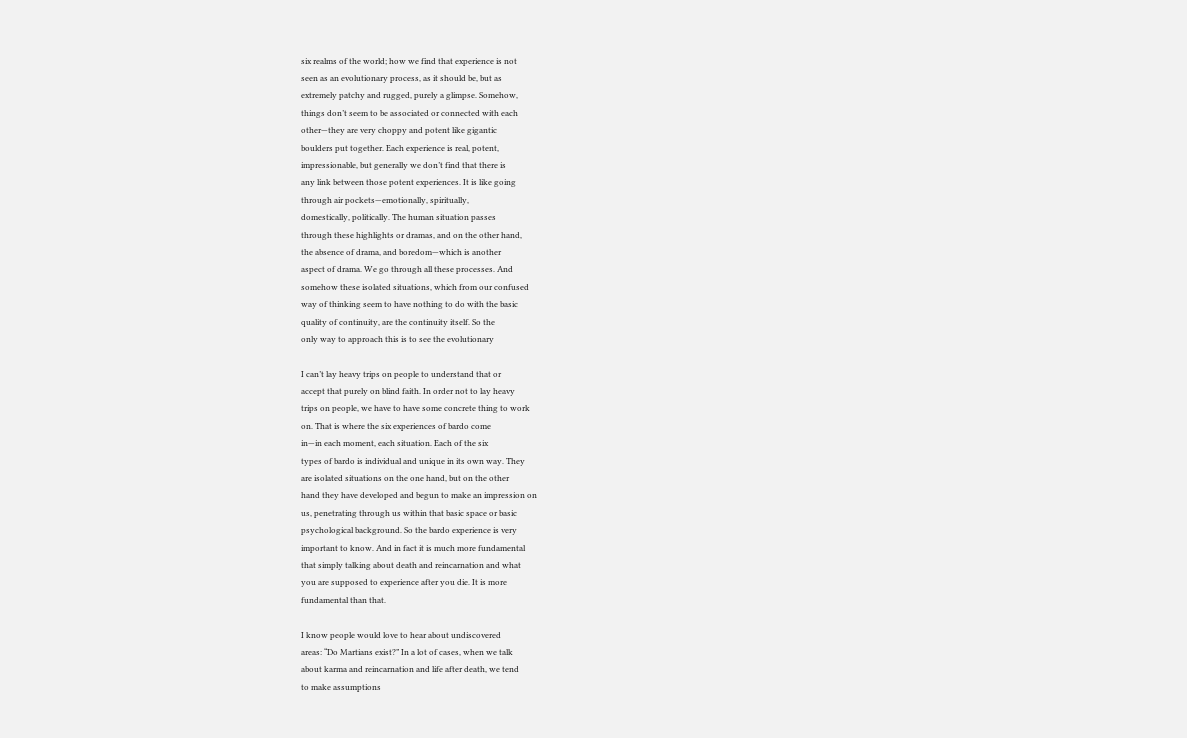six realms of the world; how we find that experience is not
seen as an evolutionary process, as it should be, but as
extremely patchy and rugged, purely a glimpse. Somehow,
things don’t seem to be associated or connected with each
other—they are very choppy and potent like gigantic
boulders put together. Each experience is real, potent,
impressionable, but generally we don’t find that there is
any link between those potent experiences. It is like going
through air pockets—emotionally, spiritually,
domestically, politically. The human situation passes
through these highlights or dramas, and on the other hand,
the absence of drama, and boredom—which is another
aspect of drama. We go through all these processes. And
somehow these isolated situations, which from our confused
way of thinking seem to have nothing to do with the basic
quality of continuity, are the continuity itself. So the
only way to approach this is to see the evolutionary

I can’t lay heavy trips on people to understand that or
accept that purely on blind faith. In order not to lay heavy
trips on people, we have to have some concrete thing to work
on. That is where the six experiences of bardo come
in—in each moment, each situation. Each of the six
types of bardo is individual and unique in its own way. They
are isolated situations on the one hand, but on the other
hand they have developed and begun to make an impression on
us, penetrating through us within that basic space or basic
psychological background. So the bardo experience is very
important to know. And in fact it is much more fundamental
that simply talking about death and reincarnation and what
you are supposed to experience after you die. It is more
fundamental than that.

I know people would love to hear about undiscovered
areas: “Do Martians exist?” In a lot of cases, when we talk
about karma and reincarnation and life after death, we tend
to make assumptions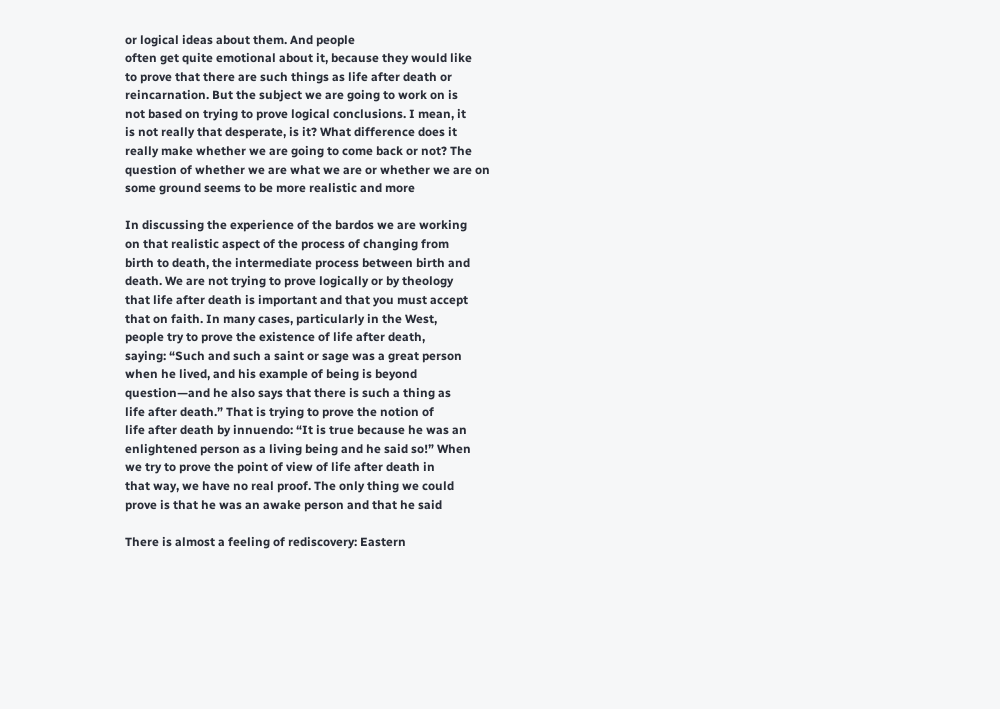or logical ideas about them. And people
often get quite emotional about it, because they would like
to prove that there are such things as life after death or
reincarnation. But the subject we are going to work on is
not based on trying to prove logical conclusions. I mean, it
is not really that desperate, is it? What difference does it
really make whether we are going to come back or not? The
question of whether we are what we are or whether we are on
some ground seems to be more realistic and more

In discussing the experience of the bardos we are working
on that realistic aspect of the process of changing from
birth to death, the intermediate process between birth and
death. We are not trying to prove logically or by theology
that life after death is important and that you must accept
that on faith. In many cases, particularly in the West,
people try to prove the existence of life after death,
saying: “Such and such a saint or sage was a great person
when he lived, and his example of being is beyond
question—and he also says that there is such a thing as
life after death.” That is trying to prove the notion of
life after death by innuendo: “It is true because he was an
enlightened person as a living being and he said so!” When
we try to prove the point of view of life after death in
that way, we have no real proof. The only thing we could
prove is that he was an awake person and that he said

There is almost a feeling of rediscovery: Eastern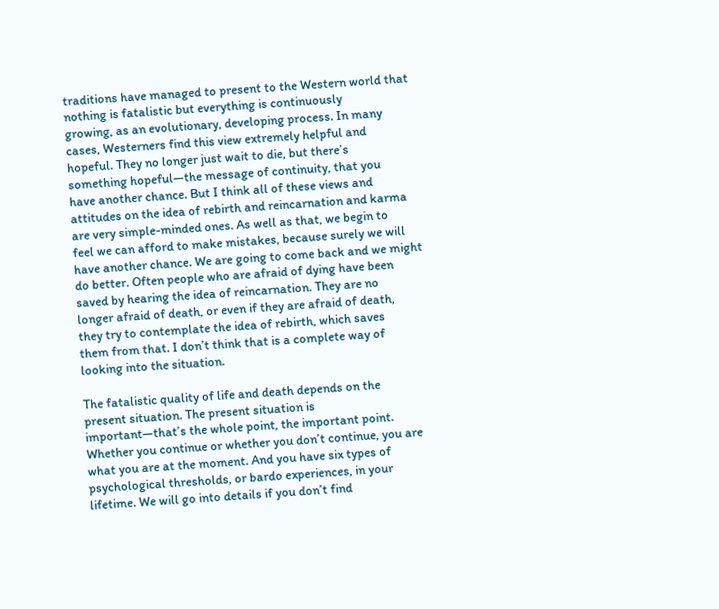traditions have managed to present to the Western world that
nothing is fatalistic but everything is continuously
growing, as an evolutionary, developing process. In many
cases, Westerners find this view extremely helpful and
hopeful. They no longer just wait to die, but there’s
something hopeful—the message of continuity, that you
have another chance. But I think all of these views and
attitudes on the idea of rebirth and reincarnation and karma
are very simple-minded ones. As well as that, we begin to
feel we can afford to make mistakes, because surely we will
have another chance. We are going to come back and we might
do better. Often people who are afraid of dying have been
saved by hearing the idea of reincarnation. They are no
longer afraid of death, or even if they are afraid of death,
they try to contemplate the idea of rebirth, which saves
them from that. I don’t think that is a complete way of
looking into the situation.

The fatalistic quality of life and death depends on the
present situation. The present situation is
important—that’s the whole point, the important point.
Whether you continue or whether you don’t continue, you are
what you are at the moment. And you have six types of
psychological thresholds, or bardo experiences, in your
lifetime. We will go into details if you don’t find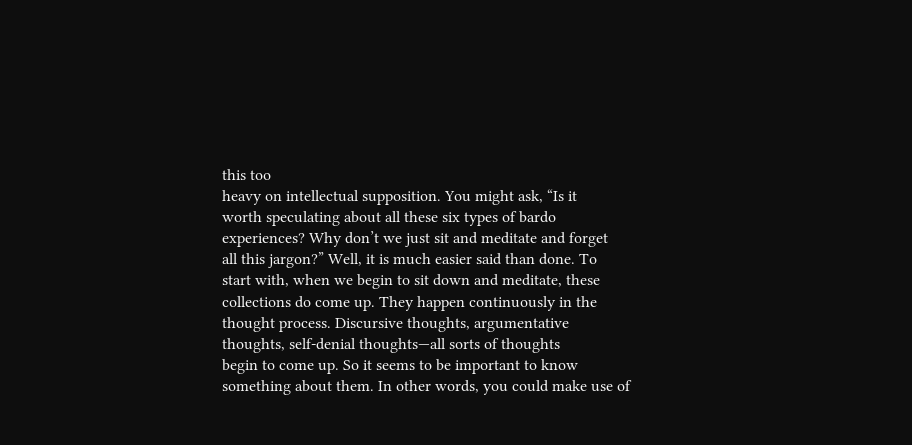this too
heavy on intellectual supposition. You might ask, “Is it
worth speculating about all these six types of bardo
experiences? Why don’t we just sit and meditate and forget
all this jargon?” Well, it is much easier said than done. To
start with, when we begin to sit down and meditate, these
collections do come up. They happen continuously in the
thought process. Discursive thoughts, argumentative
thoughts, self-denial thoughts—all sorts of thoughts
begin to come up. So it seems to be important to know
something about them. In other words, you could make use of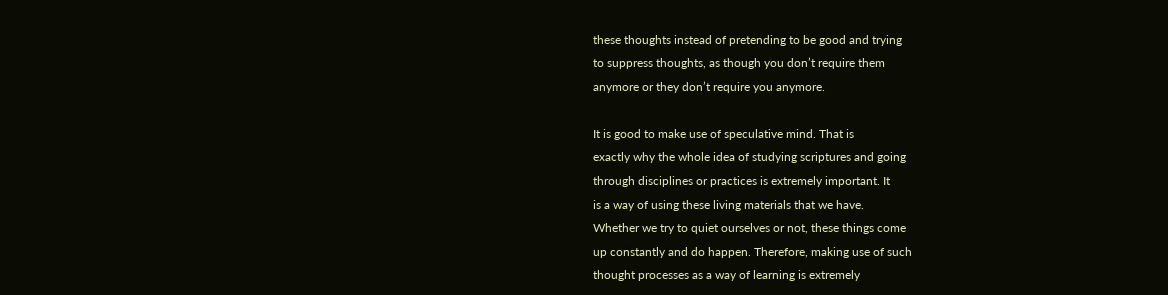these thoughts instead of pretending to be good and trying
to suppress thoughts, as though you don’t require them
anymore or they don’t require you anymore.

It is good to make use of speculative mind. That is
exactly why the whole idea of studying scriptures and going
through disciplines or practices is extremely important. It
is a way of using these living materials that we have.
Whether we try to quiet ourselves or not, these things come
up constantly and do happen. Therefore, making use of such
thought processes as a way of learning is extremely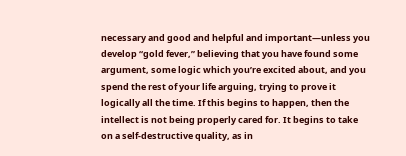necessary and good and helpful and important—unless you
develop “gold fever,” believing that you have found some
argument, some logic which you’re excited about, and you
spend the rest of your life arguing, trying to prove it
logically all the time. If this begins to happen, then the
intellect is not being properly cared for. It begins to take
on a self-destructive quality, as in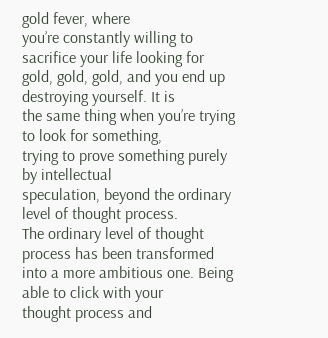gold fever, where
you’re constantly willing to sacrifice your life looking for
gold, gold, gold, and you end up destroying yourself. It is
the same thing when you’re trying to look for something,
trying to prove something purely by intellectual
speculation, beyond the ordinary level of thought process.
The ordinary level of thought process has been transformed
into a more ambitious one. Being able to click with your
thought process and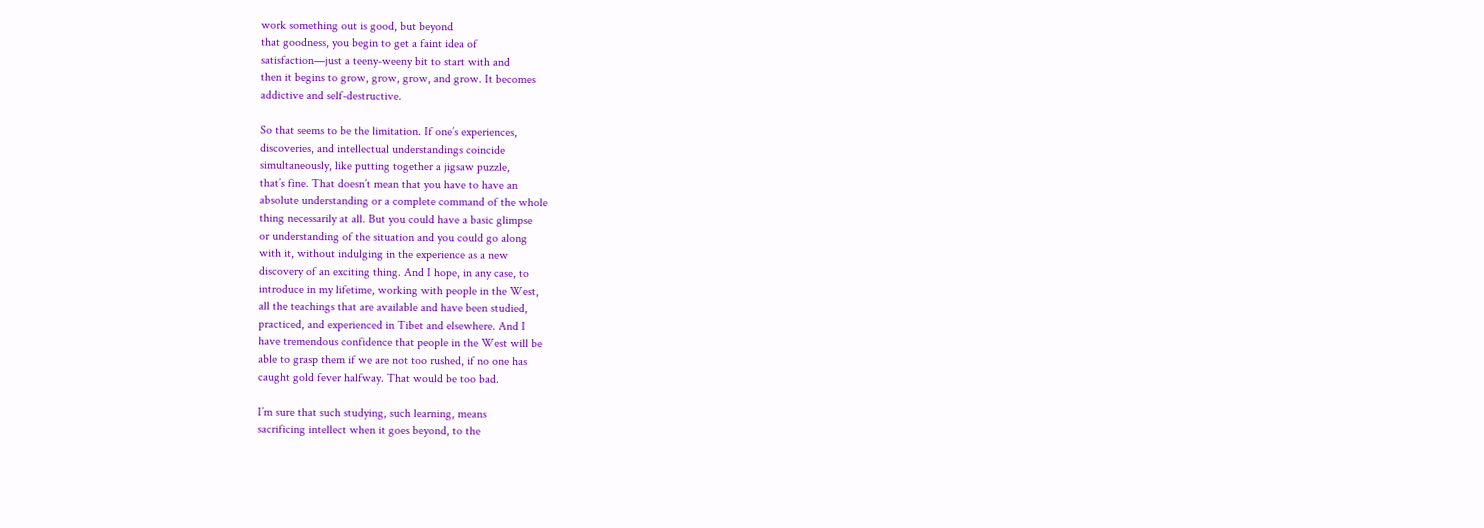work something out is good, but beyond
that goodness, you begin to get a faint idea of
satisfaction—just a teeny-weeny bit to start with and
then it begins to grow, grow, grow, and grow. It becomes
addictive and self-destructive.

So that seems to be the limitation. If one’s experiences,
discoveries, and intellectual understandings coincide
simultaneously, like putting together a jigsaw puzzle,
that’s fine. That doesn’t mean that you have to have an
absolute understanding or a complete command of the whole
thing necessarily at all. But you could have a basic glimpse
or understanding of the situation and you could go along
with it, without indulging in the experience as a new
discovery of an exciting thing. And I hope, in any case, to
introduce in my lifetime, working with people in the West,
all the teachings that are available and have been studied,
practiced, and experienced in Tibet and elsewhere. And I
have tremendous confidence that people in the West will be
able to grasp them if we are not too rushed, if no one has
caught gold fever halfway. That would be too bad.

I’m sure that such studying, such learning, means
sacrificing intellect when it goes beyond, to the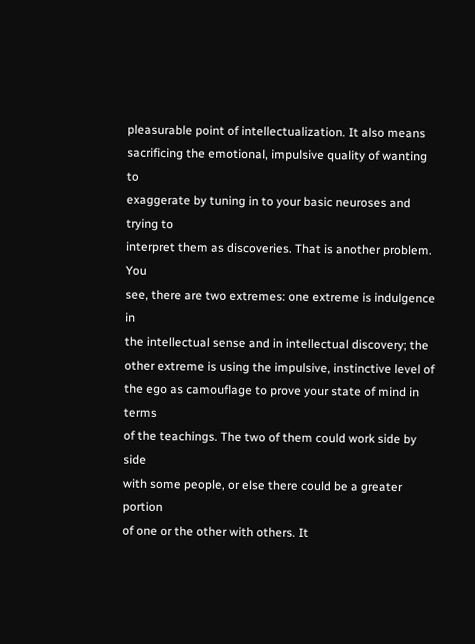pleasurable point of intellectualization. It also means
sacrificing the emotional, impulsive quality of wanting to
exaggerate by tuning in to your basic neuroses and trying to
interpret them as discoveries. That is another problem. You
see, there are two extremes: one extreme is indulgence in
the intellectual sense and in intellectual discovery; the
other extreme is using the impulsive, instinctive level of
the ego as camouflage to prove your state of mind in terms
of the teachings. The two of them could work side by side
with some people, or else there could be a greater portion
of one or the other with others. It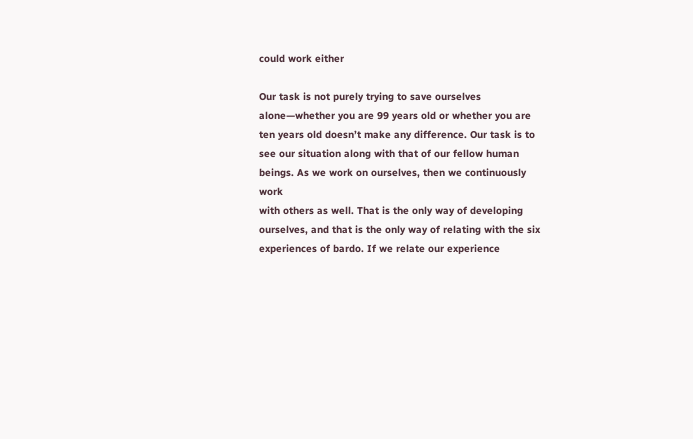could work either

Our task is not purely trying to save ourselves
alone—whether you are 99 years old or whether you are
ten years old doesn’t make any difference. Our task is to
see our situation along with that of our fellow human
beings. As we work on ourselves, then we continuously work
with others as well. That is the only way of developing
ourselves, and that is the only way of relating with the six
experiences of bardo. If we relate our experience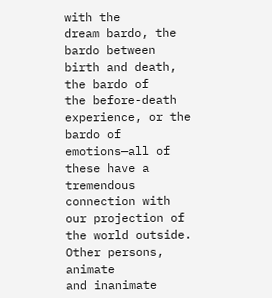with the
dream bardo, the bardo between birth and death, the bardo of
the before-death experience, or the bardo of
emotions—all of these have a tremendous connection with
our projection of the world outside. Other persons, animate
and inanimate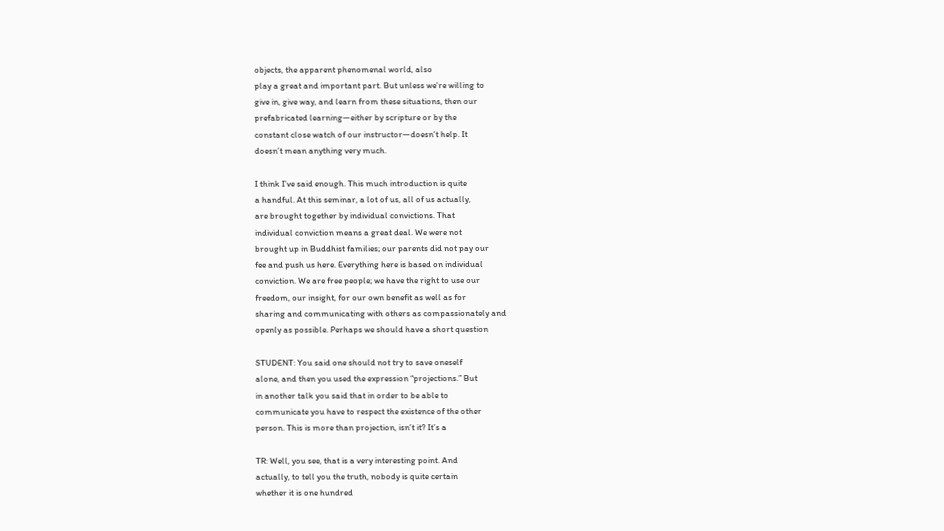objects, the apparent phenomenal world, also
play a great and important part. But unless we’re willing to
give in, give way, and learn from these situations, then our
prefabricated learning—either by scripture or by the
constant close watch of our instructor—doesn’t help. It
doesn’t mean anything very much.

I think I’ve said enough. This much introduction is quite
a handful. At this seminar, a lot of us, all of us actually,
are brought together by individual convictions. That
individual conviction means a great deal. We were not
brought up in Buddhist families; our parents did not pay our
fee and push us here. Everything here is based on individual
conviction. We are free people; we have the right to use our
freedom, our insight, for our own benefit as well as for
sharing and communicating with others as compassionately and
openly as possible. Perhaps we should have a short question

STUDENT: You said one should not try to save oneself
alone, and then you used the expression “projections.” But
in another talk you said that in order to be able to
communicate you have to respect the existence of the other
person. This is more than projection, isn’t it? It’s a

TR: Well, you see, that is a very interesting point. And
actually, to tell you the truth, nobody is quite certain
whether it is one hundred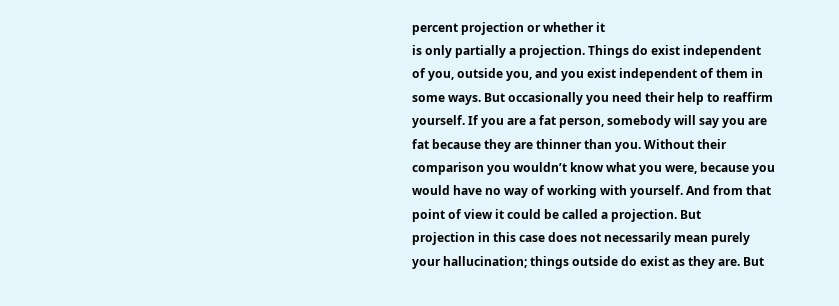percent projection or whether it
is only partially a projection. Things do exist independent
of you, outside you, and you exist independent of them in
some ways. But occasionally you need their help to reaffirm
yourself. If you are a fat person, somebody will say you are
fat because they are thinner than you. Without their
comparison you wouldn’t know what you were, because you
would have no way of working with yourself. And from that
point of view it could be called a projection. But
projection in this case does not necessarily mean purely
your hallucination; things outside do exist as they are. But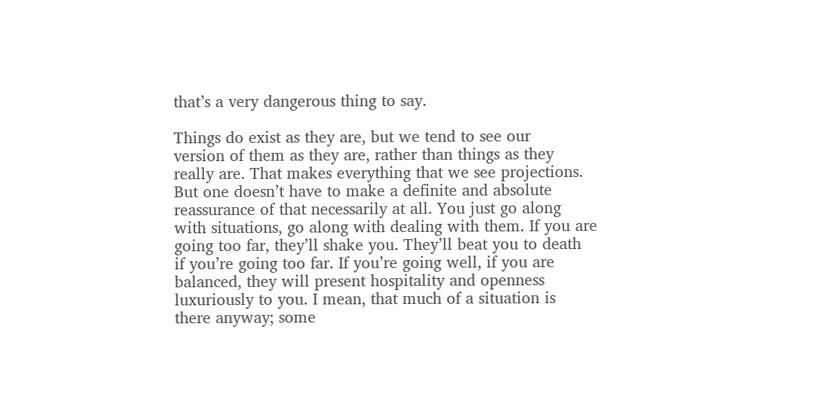that’s a very dangerous thing to say.

Things do exist as they are, but we tend to see our
version of them as they are, rather than things as they
really are. That makes everything that we see projections.
But one doesn’t have to make a definite and absolute
reassurance of that necessarily at all. You just go along
with situations, go along with dealing with them. If you are
going too far, they’ll shake you. They’ll beat you to death
if you’re going too far. If you’re going well, if you are
balanced, they will present hospitality and openness
luxuriously to you. I mean, that much of a situation is
there anyway; some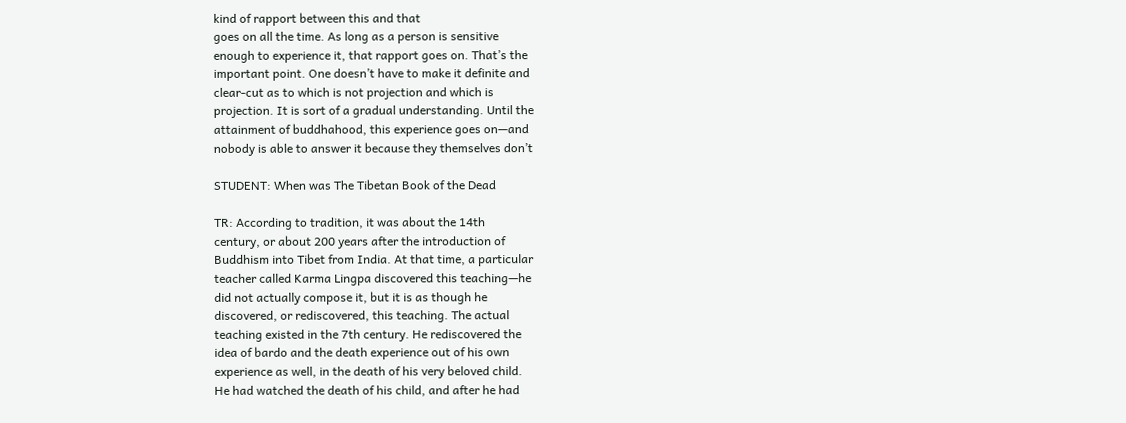kind of rapport between this and that
goes on all the time. As long as a person is sensitive
enough to experience it, that rapport goes on. That’s the
important point. One doesn’t have to make it definite and
clear-cut as to which is not projection and which is
projection. It is sort of a gradual understanding. Until the
attainment of buddhahood, this experience goes on—and
nobody is able to answer it because they themselves don’t

STUDENT: When was The Tibetan Book of the Dead

TR: According to tradition, it was about the 14th
century, or about 200 years after the introduction of
Buddhism into Tibet from India. At that time, a particular
teacher called Karma Lingpa discovered this teaching—he
did not actually compose it, but it is as though he
discovered, or rediscovered, this teaching. The actual
teaching existed in the 7th century. He rediscovered the
idea of bardo and the death experience out of his own
experience as well, in the death of his very beloved child.
He had watched the death of his child, and after he had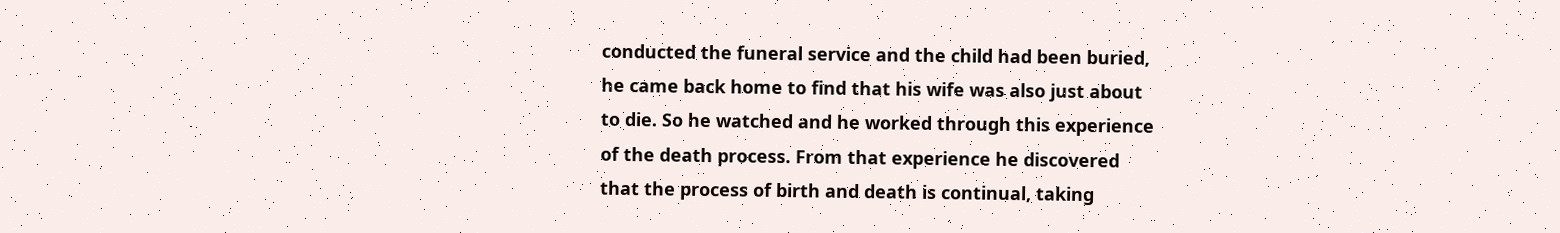conducted the funeral service and the child had been buried,
he came back home to find that his wife was also just about
to die. So he watched and he worked through this experience
of the death process. From that experience he discovered
that the process of birth and death is continual, taking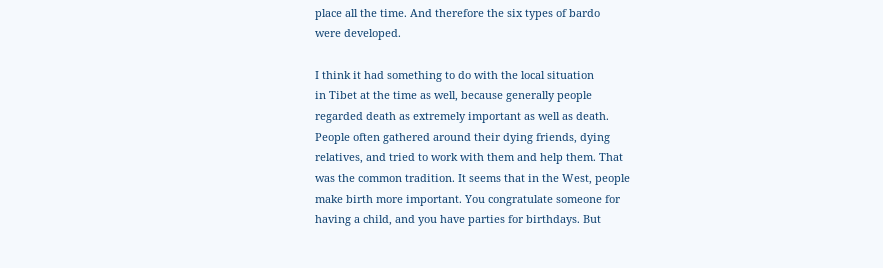place all the time. And therefore the six types of bardo
were developed.

I think it had something to do with the local situation
in Tibet at the time as well, because generally people
regarded death as extremely important as well as death.
People often gathered around their dying friends, dying
relatives, and tried to work with them and help them. That
was the common tradition. It seems that in the West, people
make birth more important. You congratulate someone for
having a child, and you have parties for birthdays. But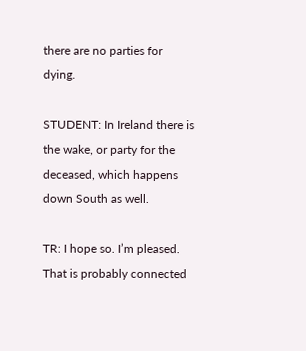there are no parties for dying.

STUDENT: In Ireland there is the wake, or party for the
deceased, which happens down South as well.

TR: I hope so. I’m pleased. That is probably connected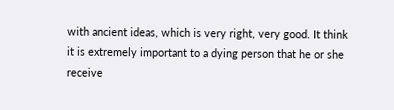with ancient ideas, which is very right, very good. It think
it is extremely important to a dying person that he or she
receive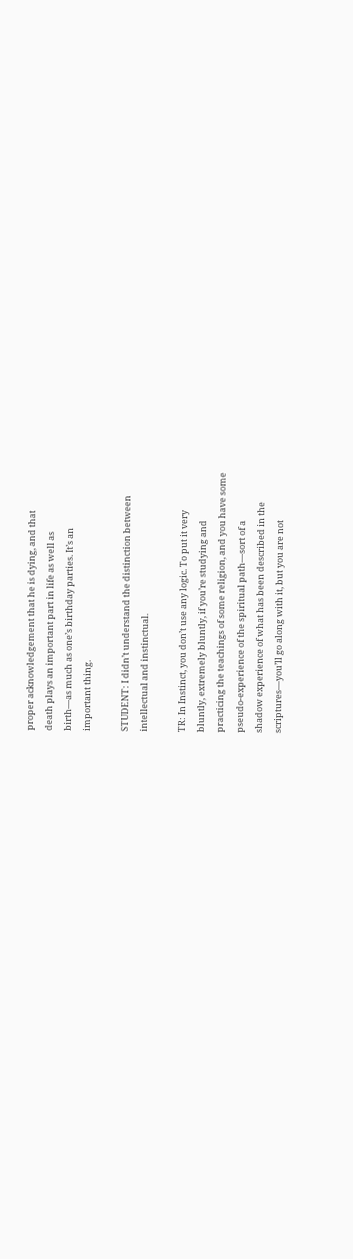proper acknowledgement that he is dying, and that
death plays an important part in life as well as
birth—as much as one’s birthday parties. It’s an
important thing.

STUDENT: I didn’t understand the distinction between
intellectual and instinctual.

TR: In Instinct, you don’t use any logic. To put it very
bluntly, extremely bluntly, if you’re studying and
practicing the teachings of some religion, and you have some
pseudo-experience of the spiritual path—sort of a
shadow experience of what has been described in the
scriptures—you’ll go along with it, but you are not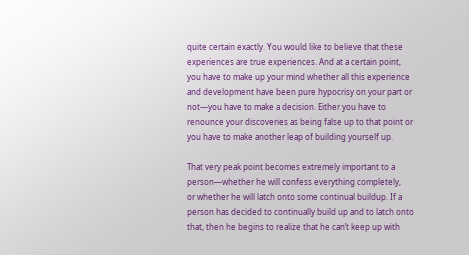quite certain exactly. You would like to believe that these
experiences are true experiences. And at a certain point,
you have to make up your mind whether all this experience
and development have been pure hypocrisy on your part or
not—you have to make a decision. Either you have to
renounce your discoveries as being false up to that point or
you have to make another leap of building yourself up.

That very peak point becomes extremely important to a
person—whether he will confess everything completely,
or whether he will latch onto some continual buildup. If a
person has decided to continually build up and to latch onto
that, then he begins to realize that he can’t keep up with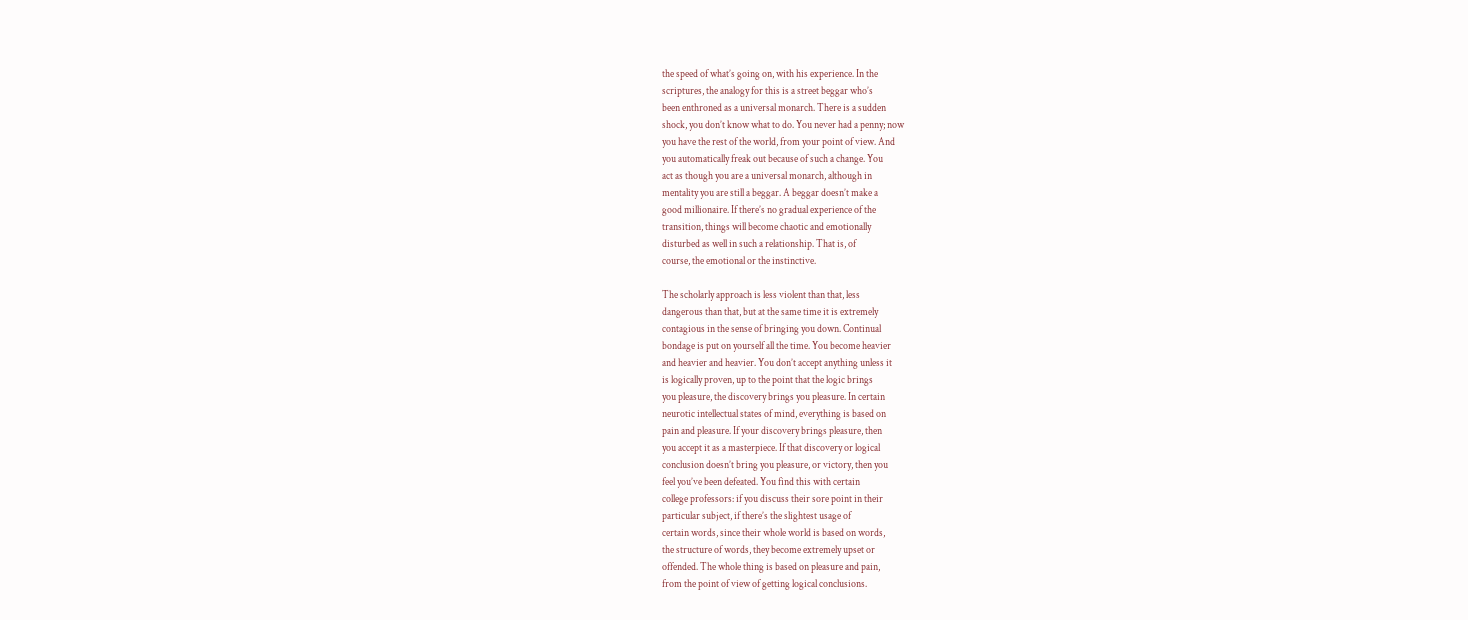the speed of what’s going on, with his experience. In the
scriptures, the analogy for this is a street beggar who’s
been enthroned as a universal monarch. There is a sudden
shock, you don’t know what to do. You never had a penny; now
you have the rest of the world, from your point of view. And
you automatically freak out because of such a change. You
act as though you are a universal monarch, although in
mentality you are still a beggar. A beggar doesn’t make a
good millionaire. If there’s no gradual experience of the
transition, things will become chaotic and emotionally
disturbed as well in such a relationship. That is, of
course, the emotional or the instinctive.

The scholarly approach is less violent than that, less
dangerous than that, but at the same time it is extremely
contagious in the sense of bringing you down. Continual
bondage is put on yourself all the time. You become heavier
and heavier and heavier. You don’t accept anything unless it
is logically proven, up to the point that the logic brings
you pleasure, the discovery brings you pleasure. In certain
neurotic intellectual states of mind, everything is based on
pain and pleasure. If your discovery brings pleasure, then
you accept it as a masterpiece. If that discovery or logical
conclusion doesn’t bring you pleasure, or victory, then you
feel you’ve been defeated. You find this with certain
college professors: if you discuss their sore point in their
particular subject, if there’s the slightest usage of
certain words, since their whole world is based on words,
the structure of words, they become extremely upset or
offended. The whole thing is based on pleasure and pain,
from the point of view of getting logical conclusions.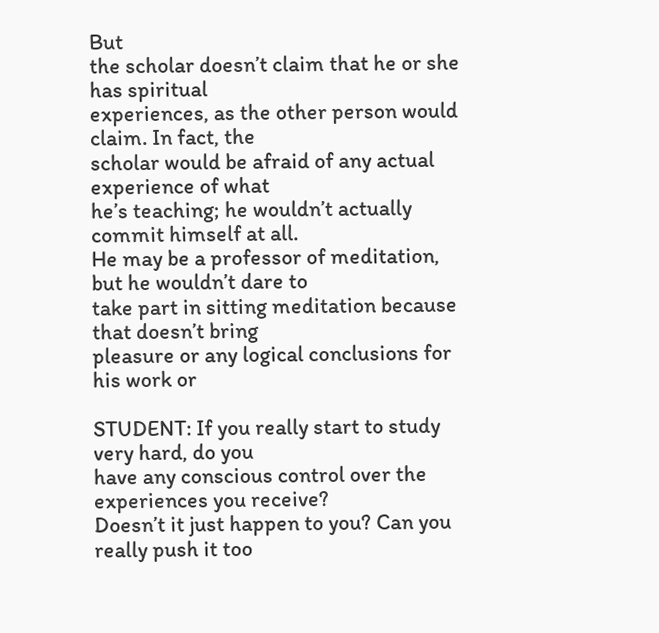But
the scholar doesn’t claim that he or she has spiritual
experiences, as the other person would claim. In fact, the
scholar would be afraid of any actual experience of what
he’s teaching; he wouldn’t actually commit himself at all.
He may be a professor of meditation, but he wouldn’t dare to
take part in sitting meditation because that doesn’t bring
pleasure or any logical conclusions for his work or

STUDENT: If you really start to study very hard, do you
have any conscious control over the experiences you receive?
Doesn’t it just happen to you? Can you really push it too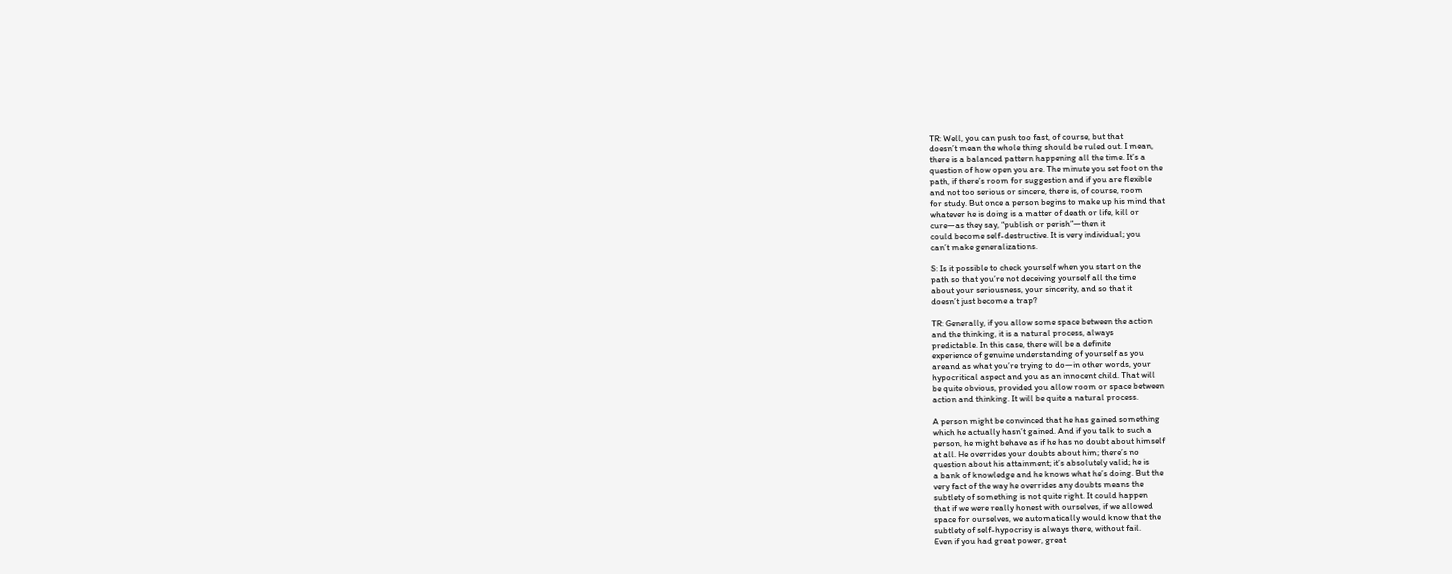TR: Well, you can push too fast, of course, but that
doesn’t mean the whole thing should be ruled out. I mean,
there is a balanced pattern happening all the time. It’s a
question of how open you are. The minute you set foot on the
path, if there’s room for suggestion and if you are flexible
and not too serious or sincere, there is, of course, room
for study. But once a person begins to make up his mind that
whatever he is doing is a matter of death or life, kill or
cure—as they say, “publish or perish”—then it
could become self-destructive. It is very individual; you
can’t make generalizations.

S: Is it possible to check yourself when you start on the
path so that you’re not deceiving yourself all the time
about your seriousness, your sincerity, and so that it
doesn’t just become a trap?

TR: Generally, if you allow some space between the action
and the thinking, it is a natural process, always
predictable. In this case, there will be a definite
experience of genuine understanding of yourself as you
areand as what you’re trying to do—in other words, your
hypocritical aspect and you as an innocent child. That will
be quite obvious, provided you allow room or space between
action and thinking. It will be quite a natural process.

A person might be convinced that he has gained something
which he actually hasn’t gained. And if you talk to such a
person, he might behave as if he has no doubt about himself
at all. He overrides your doubts about him; there’s no
question about his attainment; it’s absolutely valid; he is
a bank of knowledge and he knows what he’s doing. But the
very fact of the way he overrides any doubts means the
subtlety of something is not quite right. It could happen
that if we were really honest with ourselves, if we allowed
space for ourselves, we automatically would know that the
subtlety of self-hypocrisy is always there, without fail.
Even if you had great power, great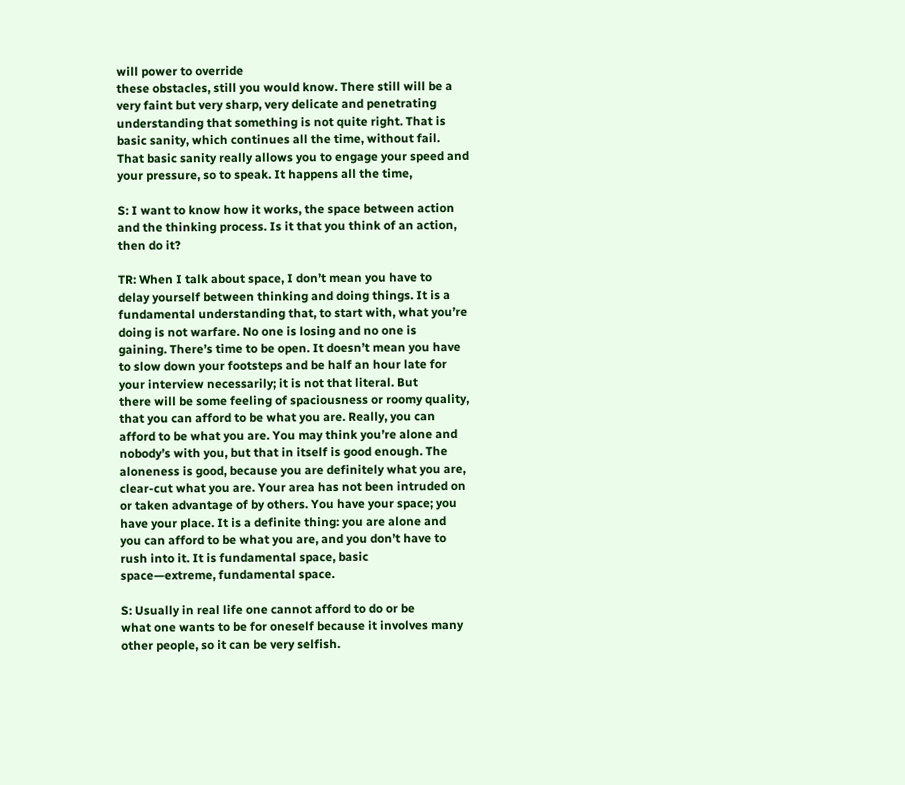will power to override
these obstacles, still you would know. There still will be a
very faint but very sharp, very delicate and penetrating
understanding that something is not quite right. That is
basic sanity, which continues all the time, without fail.
That basic sanity really allows you to engage your speed and
your pressure, so to speak. It happens all the time,

S: I want to know how it works, the space between action
and the thinking process. Is it that you think of an action,
then do it?

TR: When I talk about space, I don’t mean you have to
delay yourself between thinking and doing things. It is a
fundamental understanding that, to start with, what you’re
doing is not warfare. No one is losing and no one is
gaining. There’s time to be open. It doesn’t mean you have
to slow down your footsteps and be half an hour late for
your interview necessarily; it is not that literal. But
there will be some feeling of spaciousness or roomy quality,
that you can afford to be what you are. Really, you can
afford to be what you are. You may think you’re alone and
nobody’s with you, but that in itself is good enough. The
aloneness is good, because you are definitely what you are,
clear-cut what you are. Your area has not been intruded on
or taken advantage of by others. You have your space; you
have your place. It is a definite thing: you are alone and
you can afford to be what you are, and you don’t have to
rush into it. It is fundamental space, basic
space—extreme, fundamental space.

S: Usually in real life one cannot afford to do or be
what one wants to be for oneself because it involves many
other people, so it can be very selfish.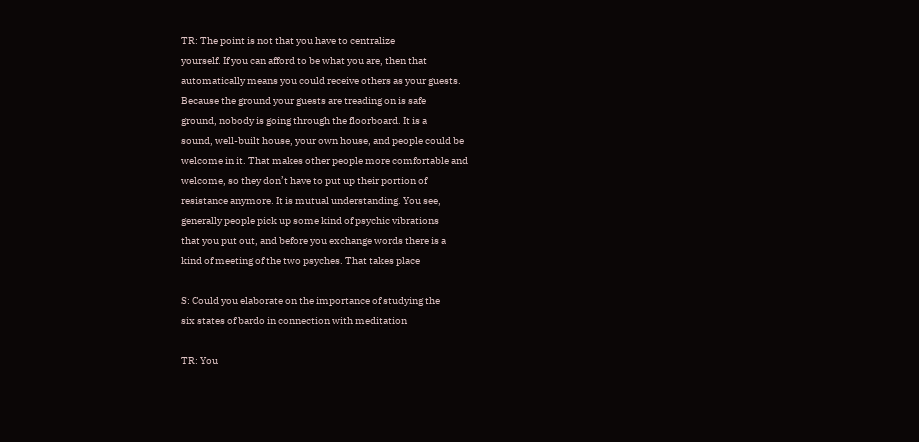TR: The point is not that you have to centralize
yourself. If you can afford to be what you are, then that
automatically means you could receive others as your guests.
Because the ground your guests are treading on is safe
ground, nobody is going through the floorboard. It is a
sound, well-built house, your own house, and people could be
welcome in it. That makes other people more comfortable and
welcome, so they don’t have to put up their portion of
resistance anymore. It is mutual understanding. You see,
generally people pick up some kind of psychic vibrations
that you put out, and before you exchange words there is a
kind of meeting of the two psyches. That takes place

S: Could you elaborate on the importance of studying the
six states of bardo in connection with meditation

TR: You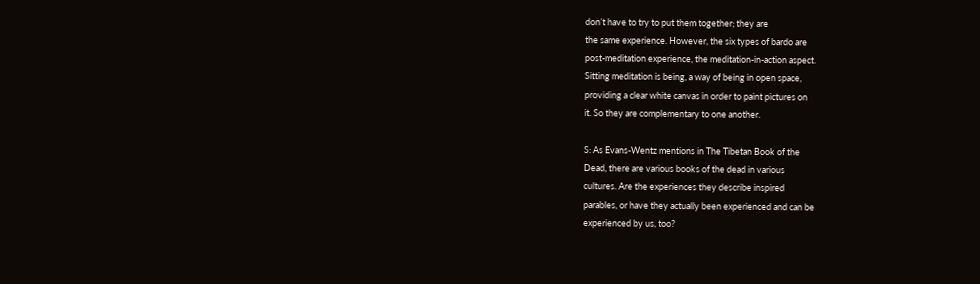don’t have to try to put them together; they are
the same experience. However, the six types of bardo are
post-meditation experience, the meditation-in-action aspect.
Sitting meditation is being, a way of being in open space,
providing a clear white canvas in order to paint pictures on
it. So they are complementary to one another.

S: As Evans-Wentz mentions in The Tibetan Book of the
Dead, there are various books of the dead in various
cultures. Are the experiences they describe inspired
parables, or have they actually been experienced and can be
experienced by us, too?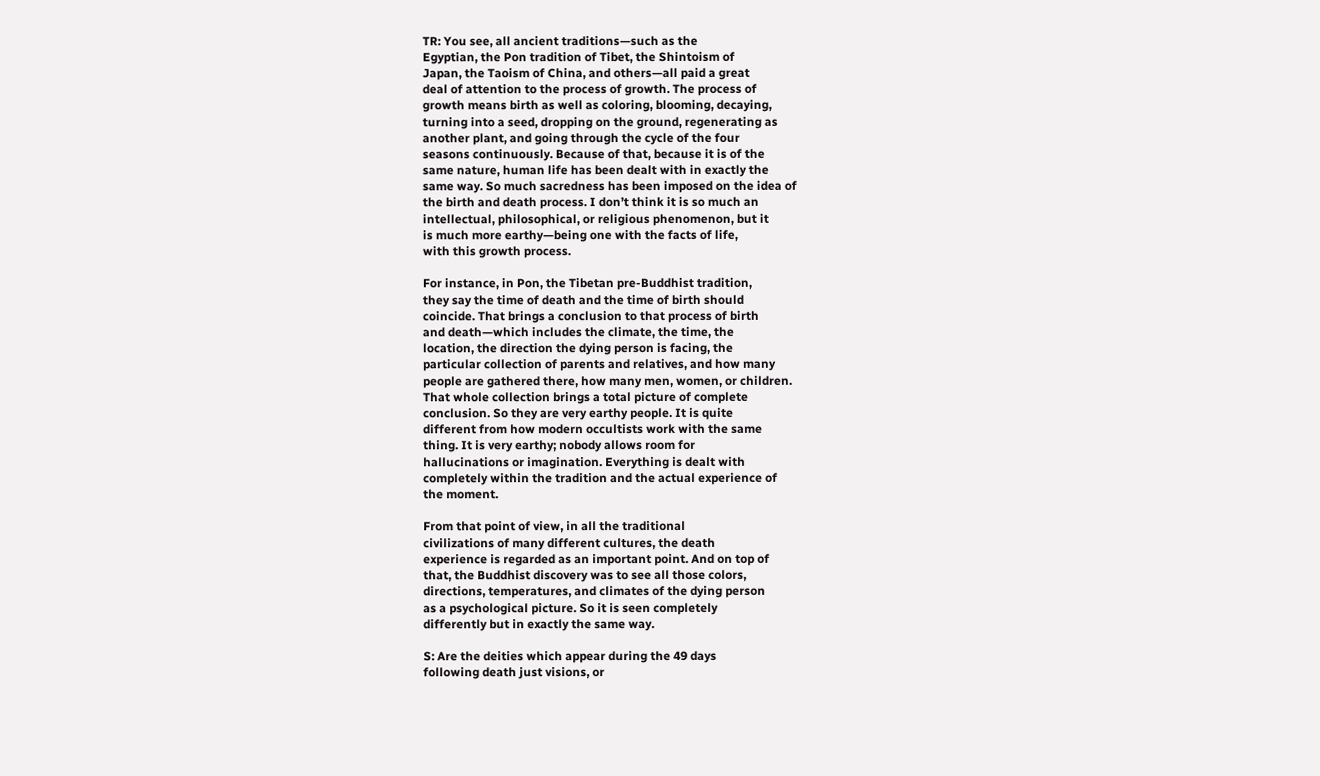TR: You see, all ancient traditions—such as the
Egyptian, the Pon tradition of Tibet, the Shintoism of
Japan, the Taoism of China, and others—all paid a great
deal of attention to the process of growth. The process of
growth means birth as well as coloring, blooming, decaying,
turning into a seed, dropping on the ground, regenerating as
another plant, and going through the cycle of the four
seasons continuously. Because of that, because it is of the
same nature, human life has been dealt with in exactly the
same way. So much sacredness has been imposed on the idea of
the birth and death process. I don’t think it is so much an
intellectual, philosophical, or religious phenomenon, but it
is much more earthy—being one with the facts of life,
with this growth process.

For instance, in Pon, the Tibetan pre-Buddhist tradition,
they say the time of death and the time of birth should
coincide. That brings a conclusion to that process of birth
and death—which includes the climate, the time, the
location, the direction the dying person is facing, the
particular collection of parents and relatives, and how many
people are gathered there, how many men, women, or children.
That whole collection brings a total picture of complete
conclusion. So they are very earthy people. It is quite
different from how modern occultists work with the same
thing. It is very earthy; nobody allows room for
hallucinations or imagination. Everything is dealt with
completely within the tradition and the actual experience of
the moment.

From that point of view, in all the traditional
civilizations of many different cultures, the death
experience is regarded as an important point. And on top of
that, the Buddhist discovery was to see all those colors,
directions, temperatures, and climates of the dying person
as a psychological picture. So it is seen completely
differently but in exactly the same way.

S: Are the deities which appear during the 49 days
following death just visions, or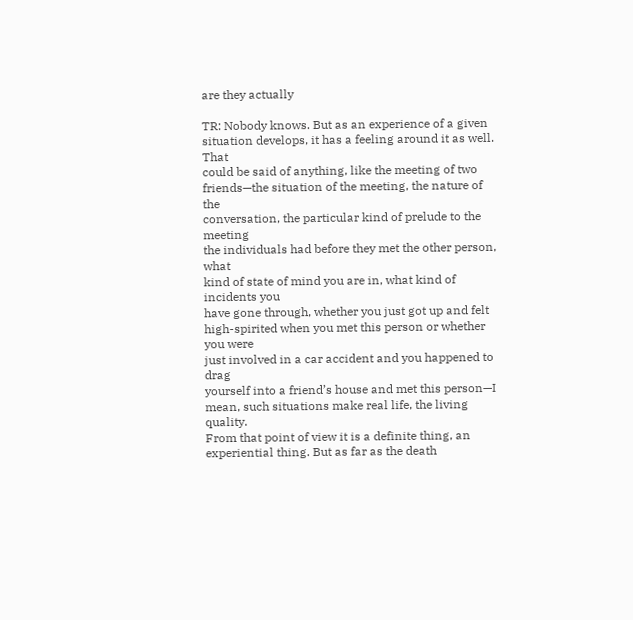are they actually

TR: Nobody knows. But as an experience of a given
situation develops, it has a feeling around it as well. That
could be said of anything, like the meeting of two
friends—the situation of the meeting, the nature of the
conversation, the particular kind of prelude to the meeting
the individuals had before they met the other person, what
kind of state of mind you are in, what kind of incidents you
have gone through, whether you just got up and felt
high-spirited when you met this person or whether you were
just involved in a car accident and you happened to drag
yourself into a friend’s house and met this person—I
mean, such situations make real life, the living quality.
From that point of view it is a definite thing, an
experiential thing. But as far as the death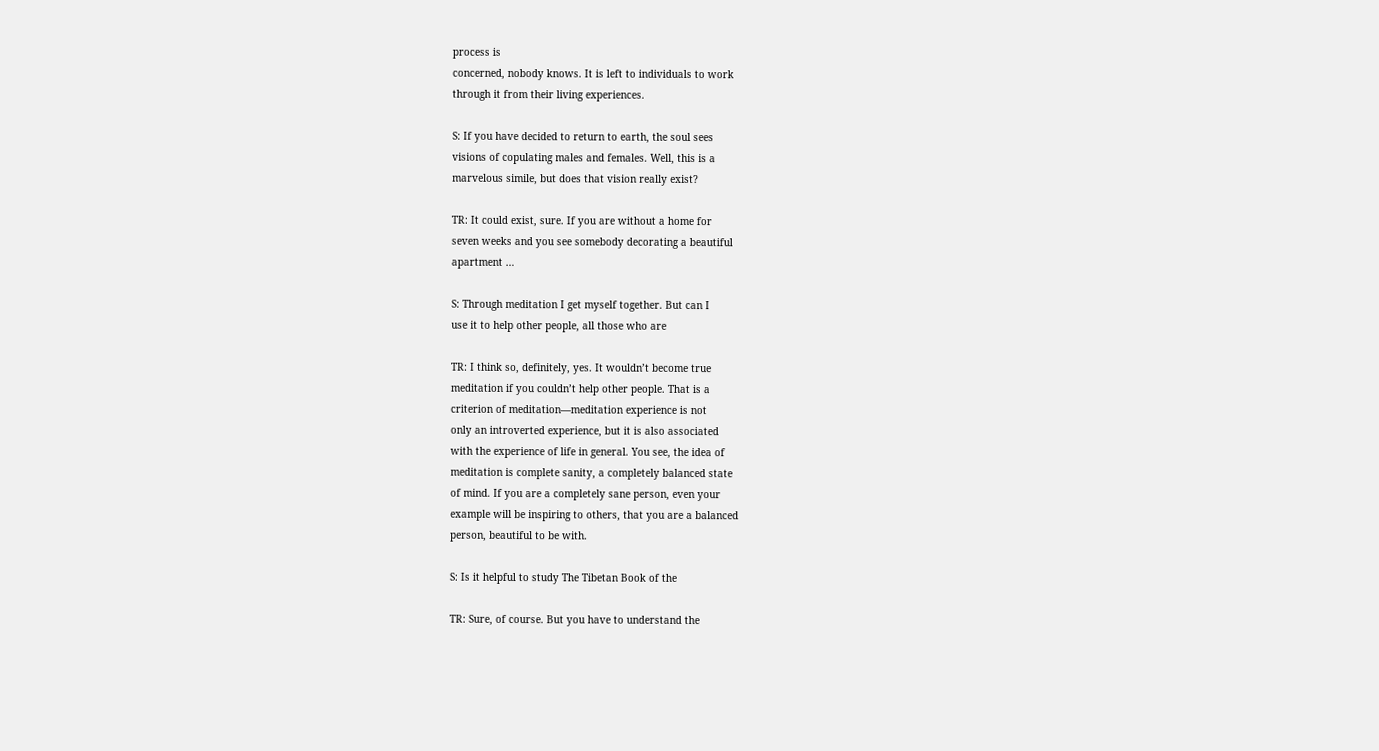process is
concerned, nobody knows. It is left to individuals to work
through it from their living experiences.

S: If you have decided to return to earth, the soul sees
visions of copulating males and females. Well, this is a
marvelous simile, but does that vision really exist?

TR: It could exist, sure. If you are without a home for
seven weeks and you see somebody decorating a beautiful
apartment …

S: Through meditation I get myself together. But can I
use it to help other people, all those who are

TR: I think so, definitely, yes. It wouldn’t become true
meditation if you couldn’t help other people. That is a
criterion of meditation—meditation experience is not
only an introverted experience, but it is also associated
with the experience of life in general. You see, the idea of
meditation is complete sanity, a completely balanced state
of mind. If you are a completely sane person, even your
example will be inspiring to others, that you are a balanced
person, beautiful to be with.

S: Is it helpful to study The Tibetan Book of the

TR: Sure, of course. But you have to understand the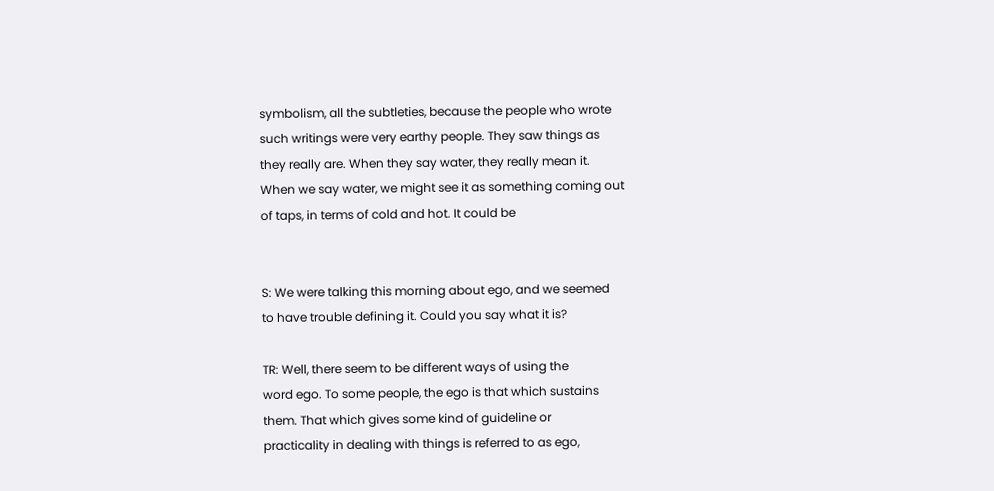symbolism, all the subtleties, because the people who wrote
such writings were very earthy people. They saw things as
they really are. When they say water, they really mean it.
When we say water, we might see it as something coming out
of taps, in terms of cold and hot. It could be


S: We were talking this morning about ego, and we seemed
to have trouble defining it. Could you say what it is?

TR: Well, there seem to be different ways of using the
word ego. To some people, the ego is that which sustains
them. That which gives some kind of guideline or
practicality in dealing with things is referred to as ego,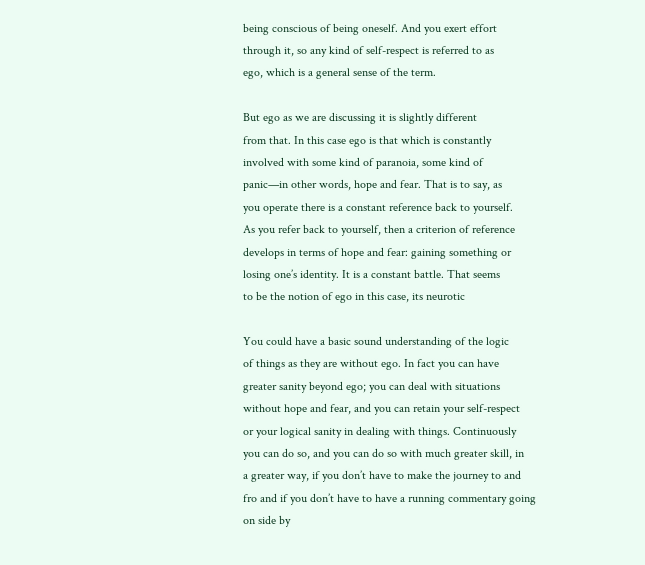being conscious of being oneself. And you exert effort
through it, so any kind of self-respect is referred to as
ego, which is a general sense of the term.

But ego as we are discussing it is slightly different
from that. In this case ego is that which is constantly
involved with some kind of paranoia, some kind of
panic—in other words, hope and fear. That is to say, as
you operate there is a constant reference back to yourself.
As you refer back to yourself, then a criterion of reference
develops in terms of hope and fear: gaining something or
losing one’s identity. It is a constant battle. That seems
to be the notion of ego in this case, its neurotic

You could have a basic sound understanding of the logic
of things as they are without ego. In fact you can have
greater sanity beyond ego; you can deal with situations
without hope and fear, and you can retain your self-respect
or your logical sanity in dealing with things. Continuously
you can do so, and you can do so with much greater skill, in
a greater way, if you don’t have to make the journey to and
fro and if you don’t have to have a running commentary going
on side by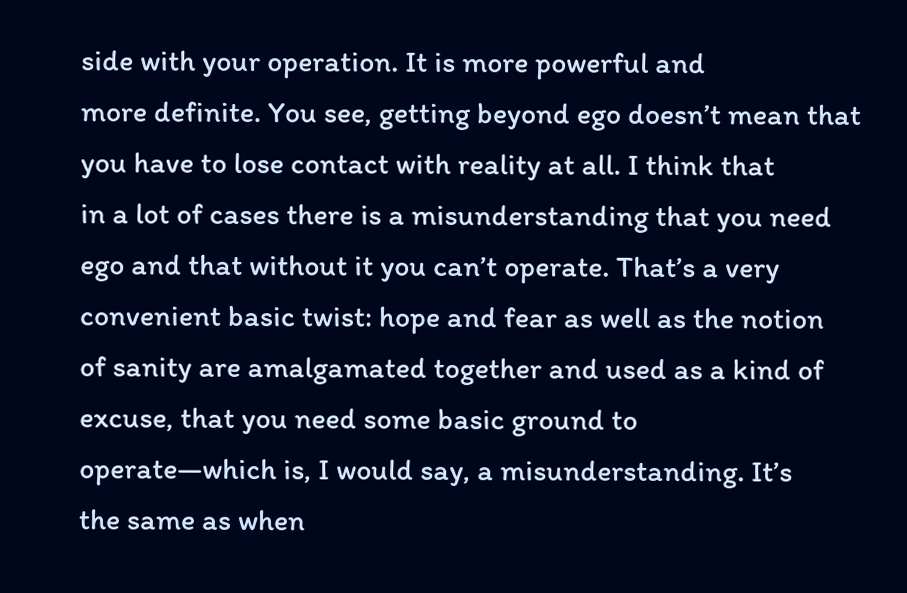side with your operation. It is more powerful and
more definite. You see, getting beyond ego doesn’t mean that
you have to lose contact with reality at all. I think that
in a lot of cases there is a misunderstanding that you need
ego and that without it you can’t operate. That’s a very
convenient basic twist: hope and fear as well as the notion
of sanity are amalgamated together and used as a kind of
excuse, that you need some basic ground to
operate—which is, I would say, a misunderstanding. It’s
the same as when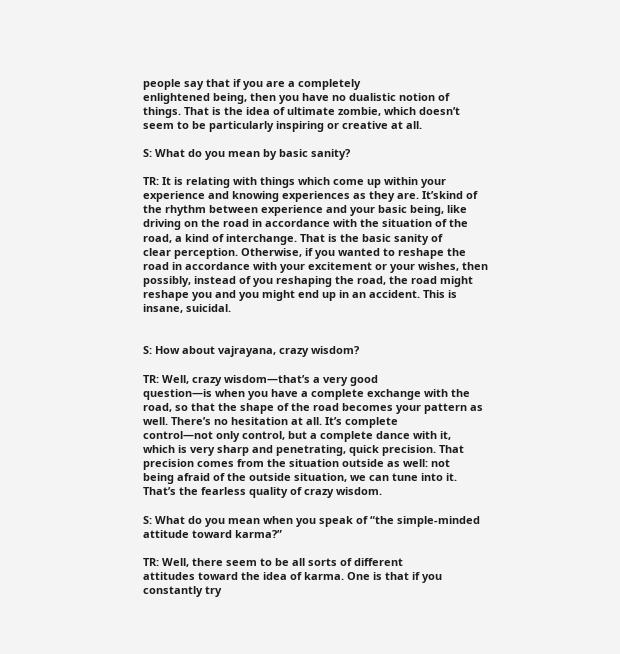people say that if you are a completely
enlightened being, then you have no dualistic notion of
things. That is the idea of ultimate zombie, which doesn’t
seem to be particularly inspiring or creative at all.

S: What do you mean by basic sanity?

TR: It is relating with things which come up within your
experience and knowing experiences as they are. It’skind of
the rhythm between experience and your basic being, like
driving on the road in accordance with the situation of the
road, a kind of interchange. That is the basic sanity of
clear perception. Otherwise, if you wanted to reshape the
road in accordance with your excitement or your wishes, then
possibly, instead of you reshaping the road, the road might
reshape you and you might end up in an accident. This is
insane, suicidal.


S: How about vajrayana, crazy wisdom?

TR: Well, crazy wisdom—that’s a very good
question—is when you have a complete exchange with the
road, so that the shape of the road becomes your pattern as
well. There’s no hesitation at all. It’s complete
control—not only control, but a complete dance with it,
which is very sharp and penetrating, quick precision. That
precision comes from the situation outside as well: not
being afraid of the outside situation, we can tune into it.
That’s the fearless quality of crazy wisdom.

S: What do you mean when you speak of “the simple-minded
attitude toward karma?”

TR: Well, there seem to be all sorts of different
attitudes toward the idea of karma. One is that if you
constantly try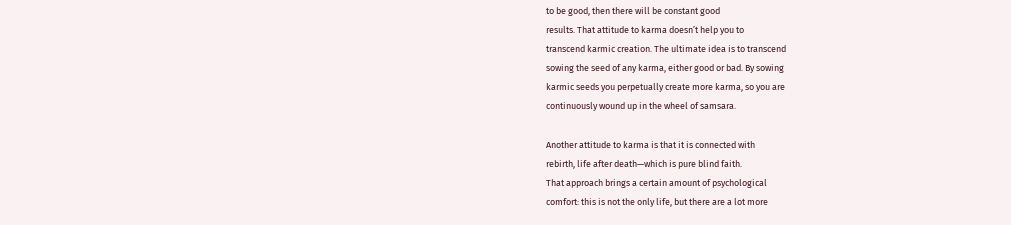to be good, then there will be constant good
results. That attitude to karma doesn’t help you to
transcend karmic creation. The ultimate idea is to transcend
sowing the seed of any karma, either good or bad. By sowing
karmic seeds you perpetually create more karma, so you are
continuously wound up in the wheel of samsara.

Another attitude to karma is that it is connected with
rebirth, life after death—which is pure blind faith.
That approach brings a certain amount of psychological
comfort: this is not the only life, but there are a lot more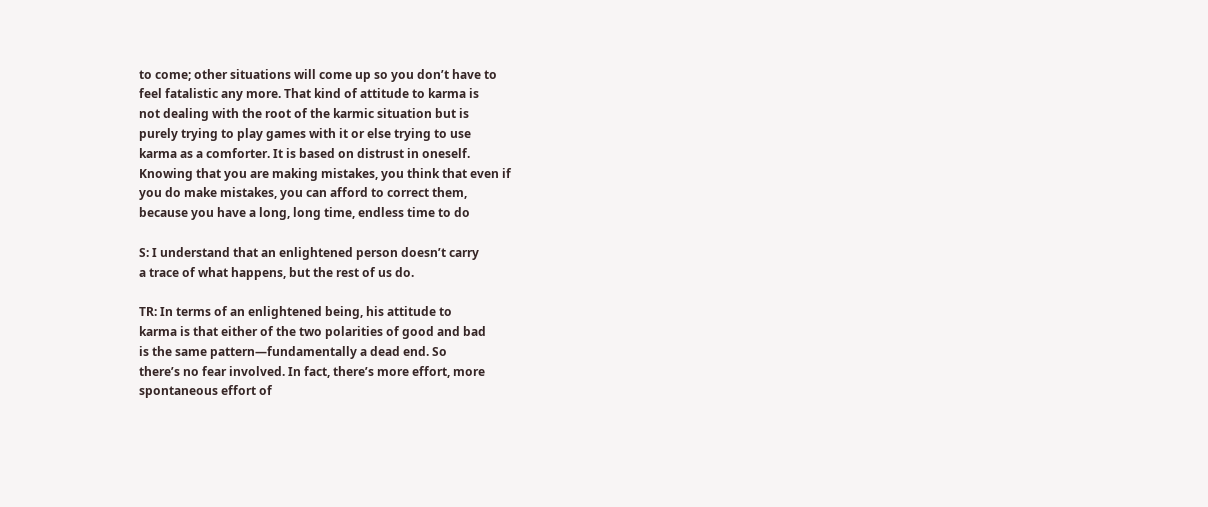to come; other situations will come up so you don’t have to
feel fatalistic any more. That kind of attitude to karma is
not dealing with the root of the karmic situation but is
purely trying to play games with it or else trying to use
karma as a comforter. It is based on distrust in oneself.
Knowing that you are making mistakes, you think that even if
you do make mistakes, you can afford to correct them,
because you have a long, long time, endless time to do

S: I understand that an enlightened person doesn’t carry
a trace of what happens, but the rest of us do.

TR: In terms of an enlightened being, his attitude to
karma is that either of the two polarities of good and bad
is the same pattern—fundamentally a dead end. So
there’s no fear involved. In fact, there’s more effort, more
spontaneous effort of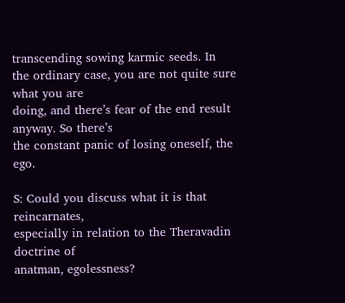transcending sowing karmic seeds. In
the ordinary case, you are not quite sure what you are
doing, and there’s fear of the end result anyway. So there’s
the constant panic of losing oneself, the ego.

S: Could you discuss what it is that reincarnates,
especially in relation to the Theravadin doctrine of
anatman, egolessness?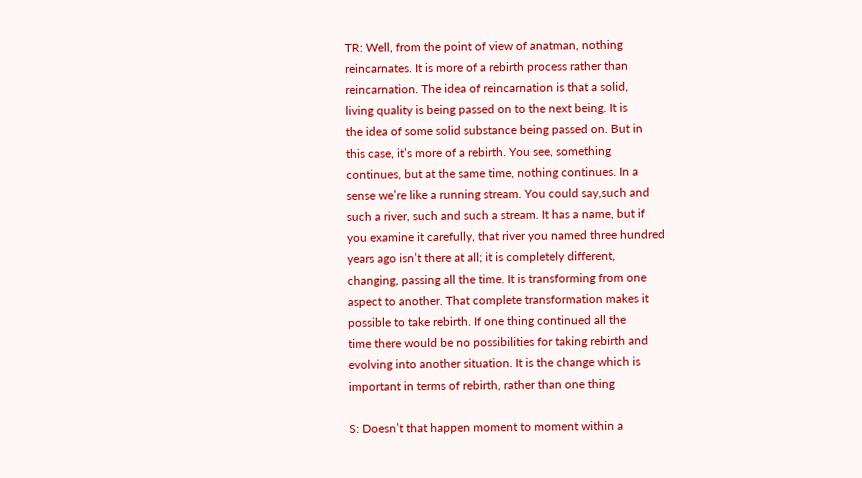TR: Well, from the point of view of anatman, nothing
reincarnates. It is more of a rebirth process rather than
reincarnation. The idea of reincarnation is that a solid,
living quality is being passed on to the next being. It is
the idea of some solid substance being passed on. But in
this case, it’s more of a rebirth. You see, something
continues, but at the same time, nothing continues. In a
sense we’re like a running stream. You could say,such and
such a river, such and such a stream. It has a name, but if
you examine it carefully, that river you named three hundred
years ago isn’t there at all; it is completely different,
changing, passing all the time. It is transforming from one
aspect to another. That complete transformation makes it
possible to take rebirth. If one thing continued all the
time there would be no possibilities for taking rebirth and
evolving into another situation. It is the change which is
important in terms of rebirth, rather than one thing

S: Doesn’t that happen moment to moment within a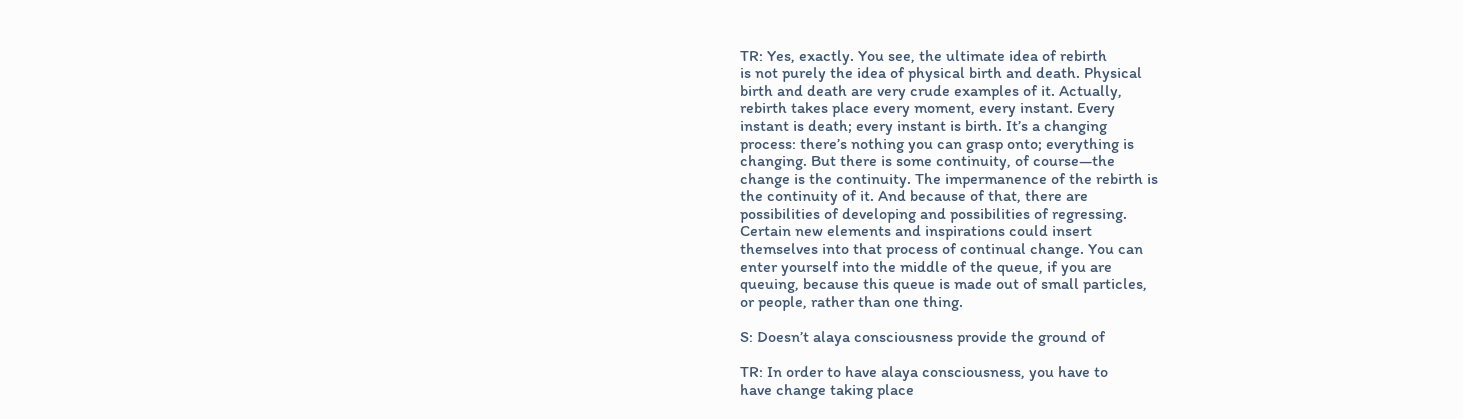TR: Yes, exactly. You see, the ultimate idea of rebirth
is not purely the idea of physical birth and death. Physical
birth and death are very crude examples of it. Actually,
rebirth takes place every moment, every instant. Every
instant is death; every instant is birth. It’s a changing
process: there’s nothing you can grasp onto; everything is
changing. But there is some continuity, of course—the
change is the continuity. The impermanence of the rebirth is
the continuity of it. And because of that, there are
possibilities of developing and possibilities of regressing.
Certain new elements and inspirations could insert
themselves into that process of continual change. You can
enter yourself into the middle of the queue, if you are
queuing, because this queue is made out of small particles,
or people, rather than one thing.

S: Doesn’t alaya consciousness provide the ground of

TR: In order to have alaya consciousness, you have to
have change taking place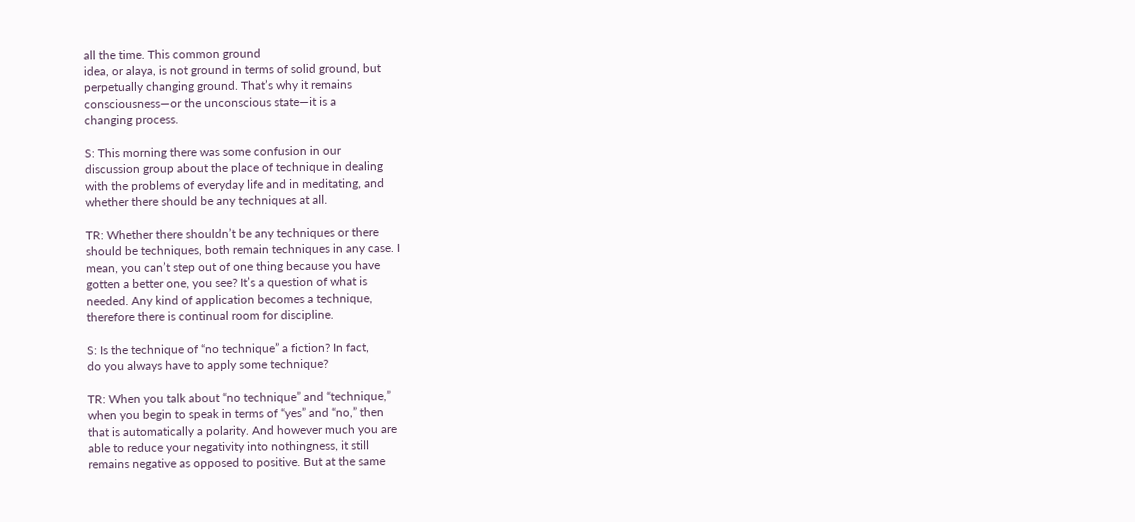all the time. This common ground
idea, or alaya, is not ground in terms of solid ground, but
perpetually changing ground. That’s why it remains
consciousness—or the unconscious state—it is a
changing process.

S: This morning there was some confusion in our
discussion group about the place of technique in dealing
with the problems of everyday life and in meditating, and
whether there should be any techniques at all.

TR: Whether there shouldn’t be any techniques or there
should be techniques, both remain techniques in any case. I
mean, you can’t step out of one thing because you have
gotten a better one, you see? It’s a question of what is
needed. Any kind of application becomes a technique,
therefore there is continual room for discipline.

S: Is the technique of “no technique” a fiction? In fact,
do you always have to apply some technique?

TR: When you talk about “no technique” and “technique,”
when you begin to speak in terms of “yes” and “no,” then
that is automatically a polarity. And however much you are
able to reduce your negativity into nothingness, it still
remains negative as opposed to positive. But at the same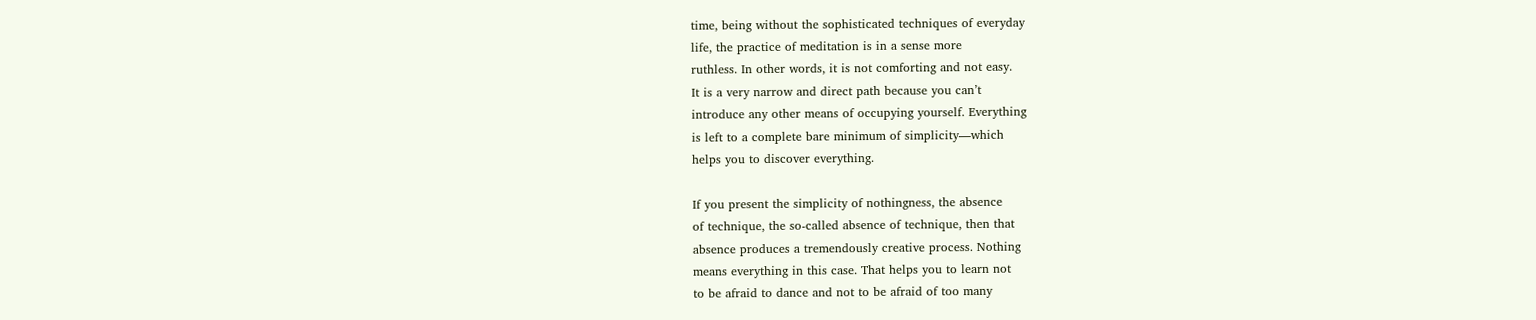time, being without the sophisticated techniques of everyday
life, the practice of meditation is in a sense more
ruthless. In other words, it is not comforting and not easy.
It is a very narrow and direct path because you can’t
introduce any other means of occupying yourself. Everything
is left to a complete bare minimum of simplicity—which
helps you to discover everything.

If you present the simplicity of nothingness, the absence
of technique, the so-called absence of technique, then that
absence produces a tremendously creative process. Nothing
means everything in this case. That helps you to learn not
to be afraid to dance and not to be afraid of too many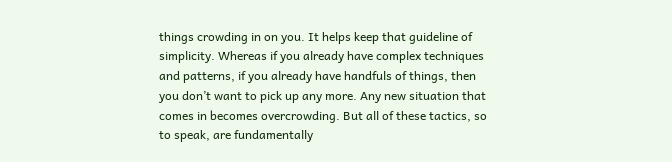things crowding in on you. It helps keep that guideline of
simplicity. Whereas if you already have complex techniques
and patterns, if you already have handfuls of things, then
you don’t want to pick up any more. Any new situation that
comes in becomes overcrowding. But all of these tactics, so
to speak, are fundamentally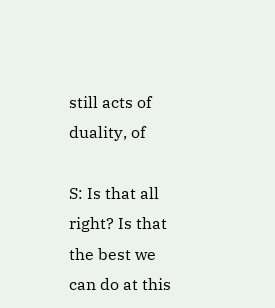still acts of duality, of

S: Is that all right? Is that the best we can do at this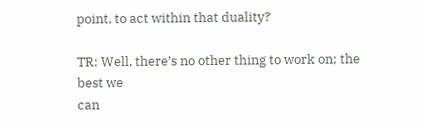point, to act within that duality?

TR: Well, there’s no other thing to work on; the best we
can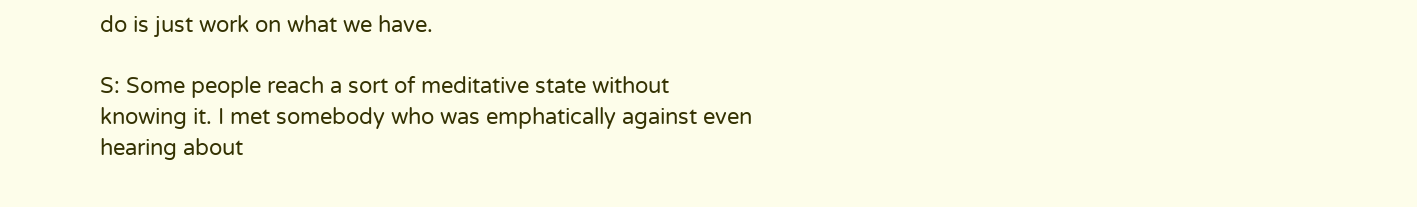do is just work on what we have.

S: Some people reach a sort of meditative state without
knowing it. I met somebody who was emphatically against even
hearing about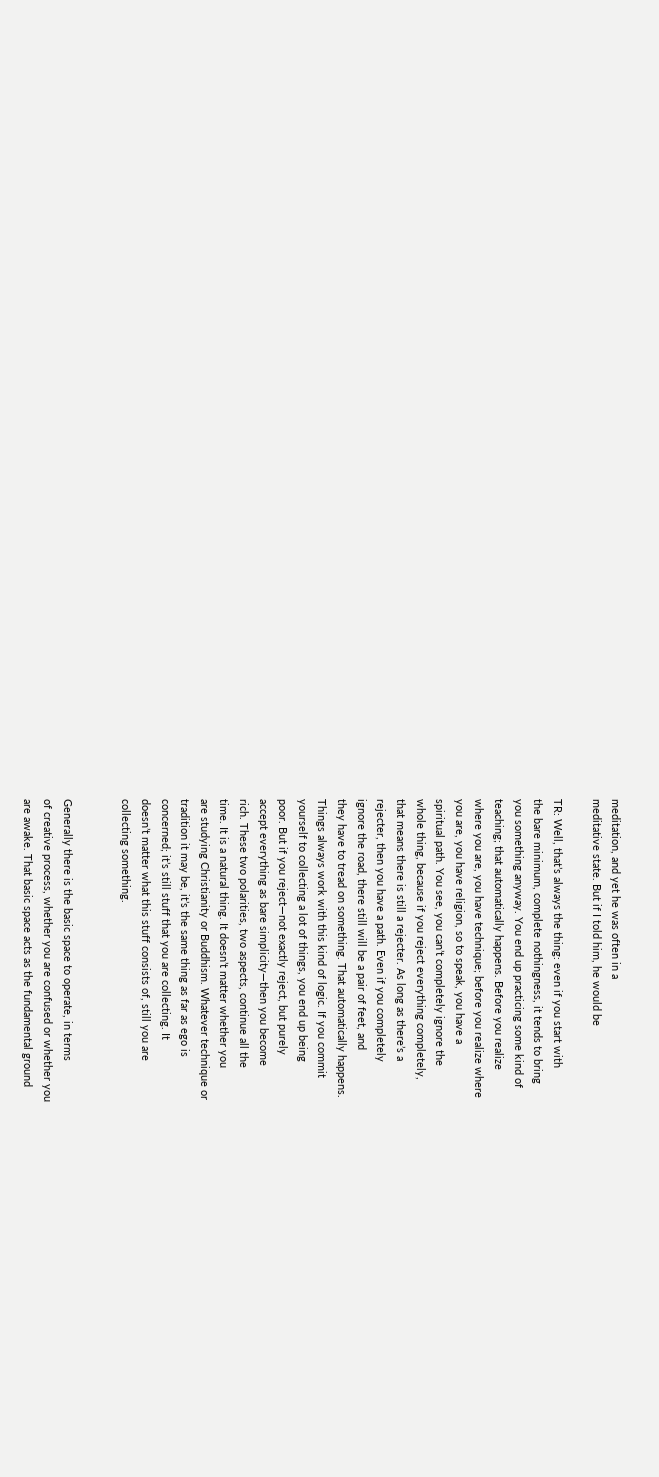meditation, and yet he was often in a
meditative state. But if I told him, he would be

TR: Well, that’s always the thing: even if you start with
the bare minimum, complete nothingness, it tends to bring
you something anyway. You end up practicing some kind of
teaching; that automatically happens. Before you realize
where you are, you have technique; before you realize where
you are, you have religion, so to speak, you have a
spiritual path. You see, you can’t completely ignore the
whole thing, because if you reject everything completely,
that means there is still a rejecter. As long as there’s a
rejecter, then you have a path. Even if you completely
ignore the road, there still will be a pair of feet, and
they have to tread on something. That automatically happens.
Things always work with this kind of logic. If you commit
yourself to collecting a lot of things, you end up being
poor. But if you reject—not exactly reject, but purely
accept everything as bare simplicity—then you become
rich. These two polarities, two aspects, continue all the
time. It is a natural thing. It doesn’t matter whether you
are studying Christianity or Buddhism. Whatever technique or
tradition it may be, it’s the same thing as far as ego is
concerned; it’s still stuff that you are collecting. It
doesn’t matter what this stuff consists of, still you are
collecting something.


Generally there is the basic space to operate, in terms
of creative process, whether you are confused or whether you
are awake. That basic space acts as the fundamental ground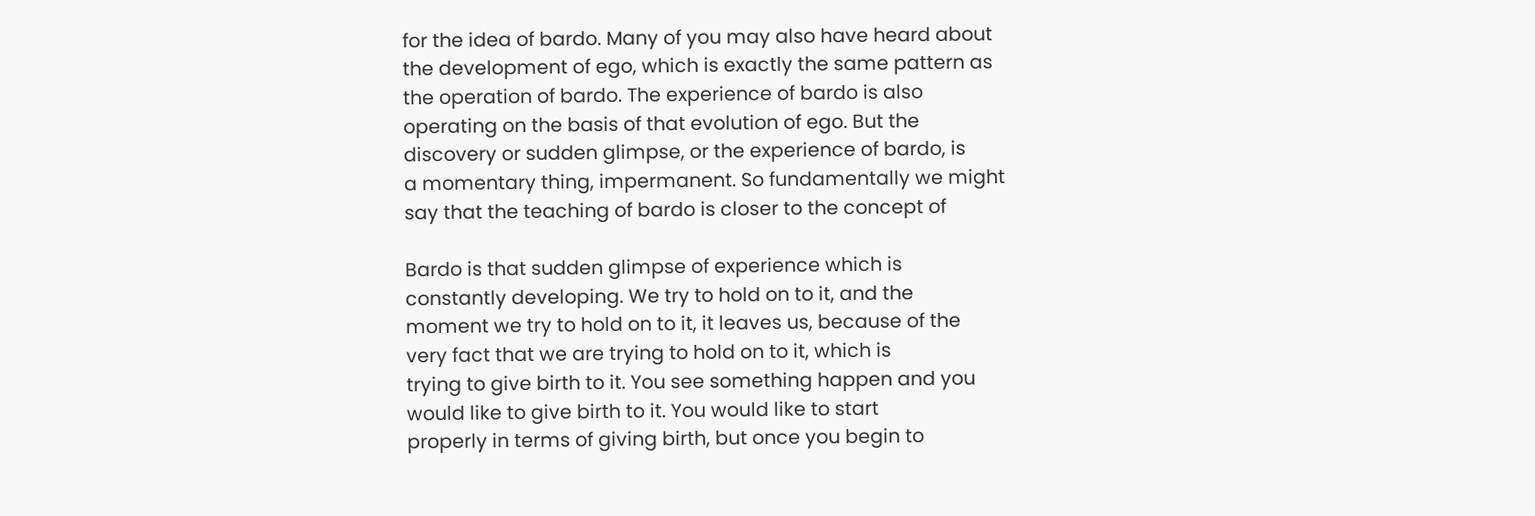for the idea of bardo. Many of you may also have heard about
the development of ego, which is exactly the same pattern as
the operation of bardo. The experience of bardo is also
operating on the basis of that evolution of ego. But the
discovery or sudden glimpse, or the experience of bardo, is
a momentary thing, impermanent. So fundamentally we might
say that the teaching of bardo is closer to the concept of

Bardo is that sudden glimpse of experience which is
constantly developing. We try to hold on to it, and the
moment we try to hold on to it, it leaves us, because of the
very fact that we are trying to hold on to it, which is
trying to give birth to it. You see something happen and you
would like to give birth to it. You would like to start
properly in terms of giving birth, but once you begin to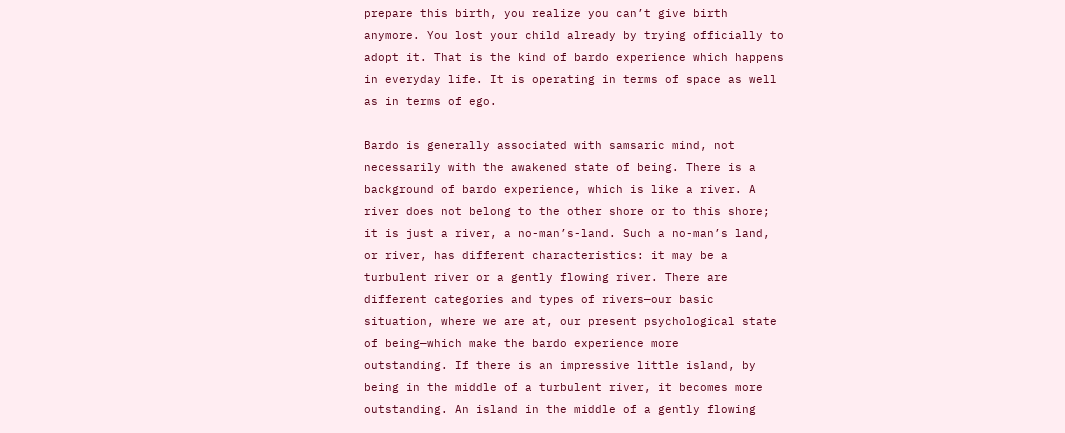prepare this birth, you realize you can’t give birth
anymore. You lost your child already by trying officially to
adopt it. That is the kind of bardo experience which happens
in everyday life. It is operating in terms of space as well
as in terms of ego.

Bardo is generally associated with samsaric mind, not
necessarily with the awakened state of being. There is a
background of bardo experience, which is like a river. A
river does not belong to the other shore or to this shore;
it is just a river, a no-man’s-land. Such a no-man’s land,
or river, has different characteristics: it may be a
turbulent river or a gently flowing river. There are
different categories and types of rivers—our basic
situation, where we are at, our present psychological state
of being—which make the bardo experience more
outstanding. If there is an impressive little island, by
being in the middle of a turbulent river, it becomes more
outstanding. An island in the middle of a gently flowing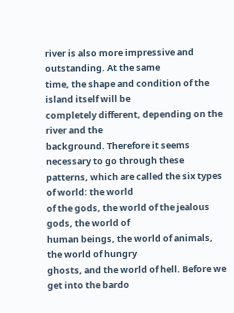river is also more impressive and outstanding. At the same
time, the shape and condition of the island itself will be
completely different, depending on the river and the
background. Therefore it seems necessary to go through these
patterns, which are called the six types of world: the world
of the gods, the world of the jealous gods, the world of
human beings, the world of animals, the world of hungry
ghosts, and the world of hell. Before we get into the bardo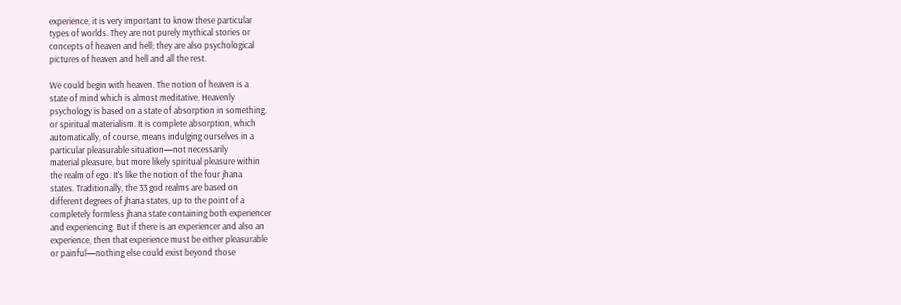experience, it is very important to know these particular
types of worlds. They are not purely mythical stories or
concepts of heaven and hell; they are also psychological
pictures of heaven and hell and all the rest.

We could begin with heaven. The notion of heaven is a
state of mind which is almost meditative. Heavenly
psychology is based on a state of absorption in something,
or spiritual materialism. It is complete absorption, which
automatically, of course, means indulging ourselves in a
particular pleasurable situation—not necessarily
material pleasure, but more likely spiritual pleasure within
the realm of ego. It’s like the notion of the four jhana
states. Traditionally, the 33 god realms are based on
different degrees of jhana states, up to the point of a
completely formless jhana state containing both experiencer
and experiencing. But if there is an experiencer and also an
experience, then that experience must be either pleasurable
or painful—nothing else could exist beyond those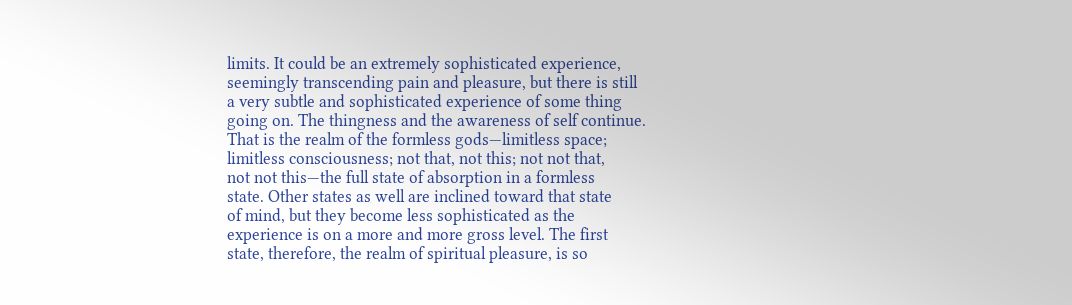limits. It could be an extremely sophisticated experience,
seemingly transcending pain and pleasure, but there is still
a very subtle and sophisticated experience of some thing
going on. The thingness and the awareness of self continue.
That is the realm of the formless gods—limitless space;
limitless consciousness; not that, not this; not not that,
not not this—the full state of absorption in a formless
state. Other states as well are inclined toward that state
of mind, but they become less sophisticated as the
experience is on a more and more gross level. The first
state, therefore, the realm of spiritual pleasure, is so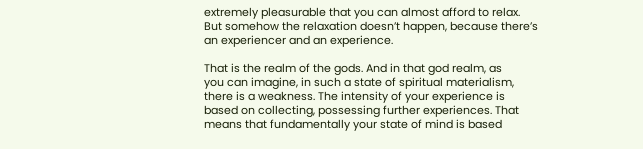extremely pleasurable that you can almost afford to relax.
But somehow the relaxation doesn’t happen, because there’s
an experiencer and an experience.

That is the realm of the gods. And in that god realm, as
you can imagine, in such a state of spiritual materialism,
there is a weakness. The intensity of your experience is
based on collecting, possessing further experiences. That
means that fundamentally your state of mind is based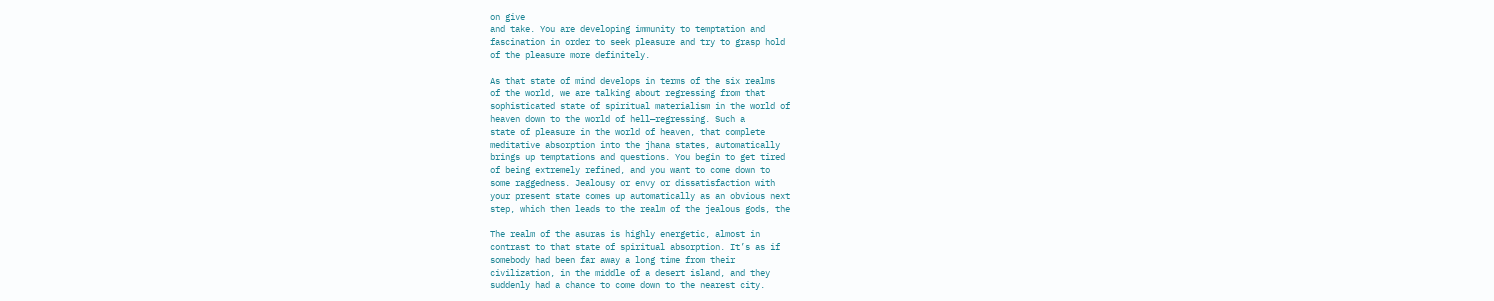on give
and take. You are developing immunity to temptation and
fascination in order to seek pleasure and try to grasp hold
of the pleasure more definitely.

As that state of mind develops in terms of the six realms
of the world, we are talking about regressing from that
sophisticated state of spiritual materialism in the world of
heaven down to the world of hell—regressing. Such a
state of pleasure in the world of heaven, that complete
meditative absorption into the jhana states, automatically
brings up temptations and questions. You begin to get tired
of being extremely refined, and you want to come down to
some raggedness. Jealousy or envy or dissatisfaction with
your present state comes up automatically as an obvious next
step, which then leads to the realm of the jealous gods, the

The realm of the asuras is highly energetic, almost in
contrast to that state of spiritual absorption. It’s as if
somebody had been far away a long time from their
civilization, in the middle of a desert island, and they
suddenly had a chance to come down to the nearest city.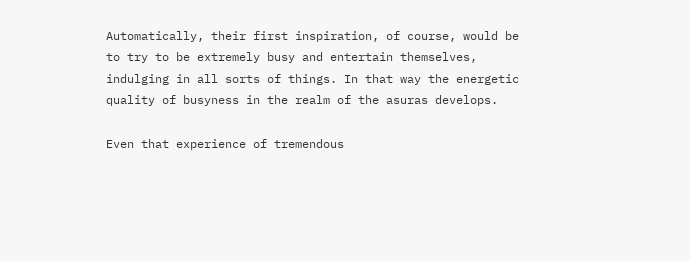Automatically, their first inspiration, of course, would be
to try to be extremely busy and entertain themselves,
indulging in all sorts of things. In that way the energetic
quality of busyness in the realm of the asuras develops.

Even that experience of tremendous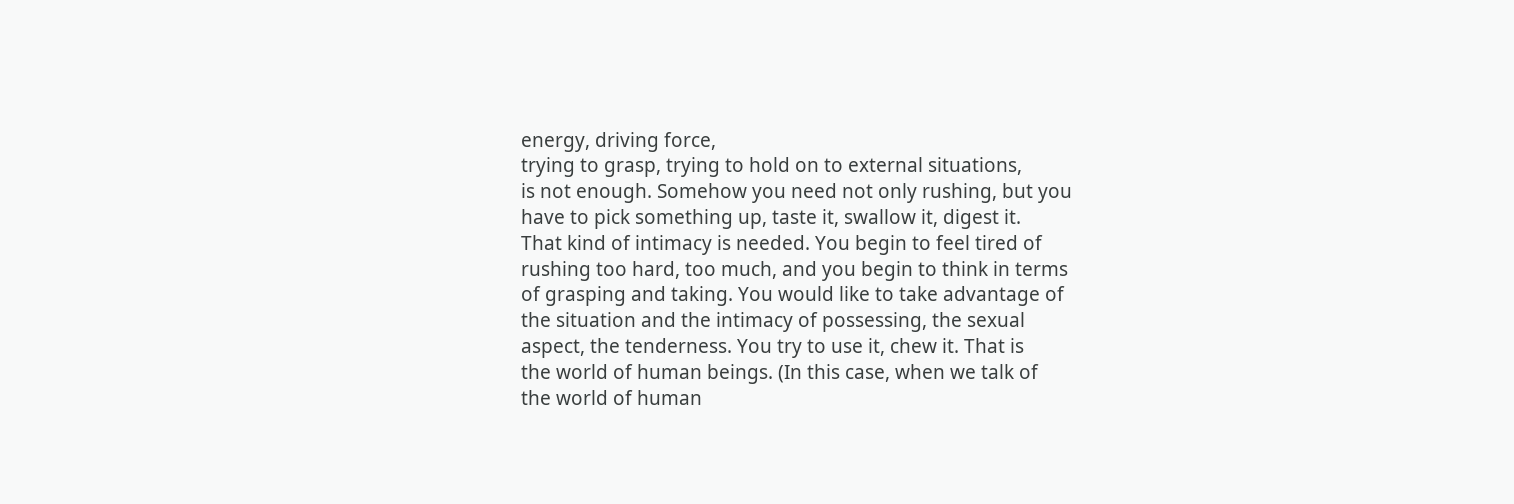energy, driving force,
trying to grasp, trying to hold on to external situations,
is not enough. Somehow you need not only rushing, but you
have to pick something up, taste it, swallow it, digest it.
That kind of intimacy is needed. You begin to feel tired of
rushing too hard, too much, and you begin to think in terms
of grasping and taking. You would like to take advantage of
the situation and the intimacy of possessing, the sexual
aspect, the tenderness. You try to use it, chew it. That is
the world of human beings. (In this case, when we talk of
the world of human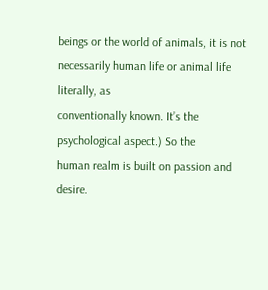beings or the world of animals, it is not
necessarily human life or animal life literally, as
conventionally known. It’s the psychological aspect.) So the
human realm is built on passion and desire.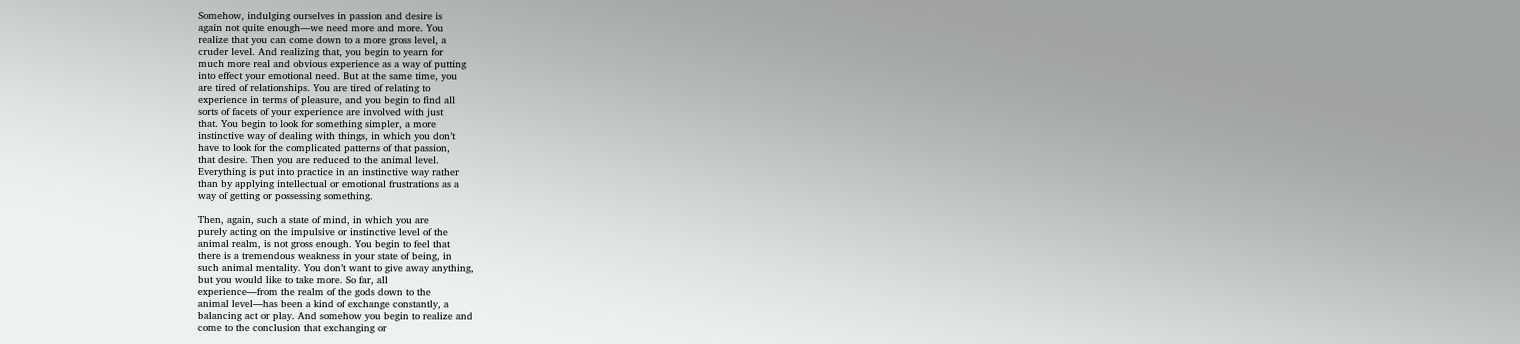Somehow, indulging ourselves in passion and desire is
again not quite enough—we need more and more. You
realize that you can come down to a more gross level, a
cruder level. And realizing that, you begin to yearn for
much more real and obvious experience as a way of putting
into effect your emotional need. But at the same time, you
are tired of relationships. You are tired of relating to
experience in terms of pleasure, and you begin to find all
sorts of facets of your experience are involved with just
that. You begin to look for something simpler, a more
instinctive way of dealing with things, in which you don’t
have to look for the complicated patterns of that passion,
that desire. Then you are reduced to the animal level.
Everything is put into practice in an instinctive way rather
than by applying intellectual or emotional frustrations as a
way of getting or possessing something.

Then, again, such a state of mind, in which you are
purely acting on the impulsive or instinctive level of the
animal realm, is not gross enough. You begin to feel that
there is a tremendous weakness in your state of being, in
such animal mentality. You don’t want to give away anything,
but you would like to take more. So far, all
experience—from the realm of the gods down to the
animal level—has been a kind of exchange constantly, a
balancing act or play. And somehow you begin to realize and
come to the conclusion that exchanging or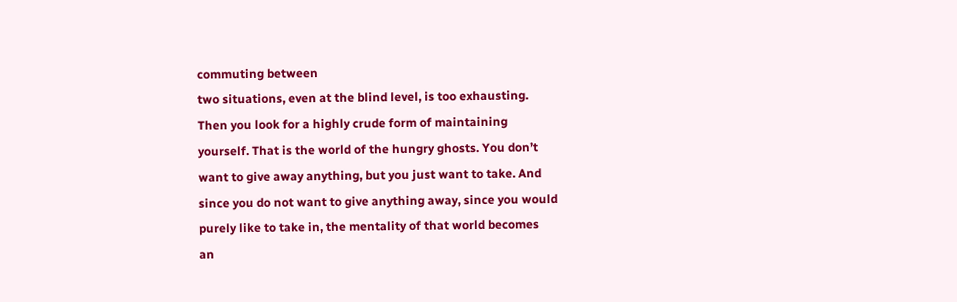commuting between
two situations, even at the blind level, is too exhausting.
Then you look for a highly crude form of maintaining
yourself. That is the world of the hungry ghosts. You don’t
want to give away anything, but you just want to take. And
since you do not want to give anything away, since you would
purely like to take in, the mentality of that world becomes
an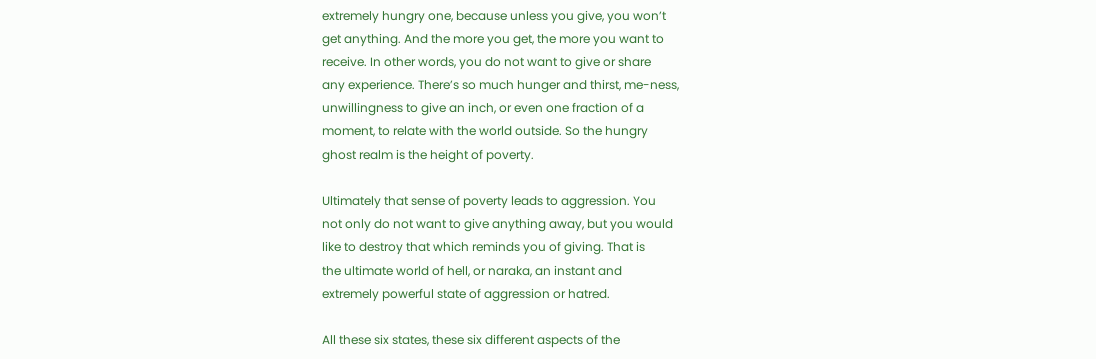extremely hungry one, because unless you give, you won’t
get anything. And the more you get, the more you want to
receive. In other words, you do not want to give or share
any experience. There’s so much hunger and thirst, me-ness,
unwillingness to give an inch, or even one fraction of a
moment, to relate with the world outside. So the hungry
ghost realm is the height of poverty.

Ultimately that sense of poverty leads to aggression. You
not only do not want to give anything away, but you would
like to destroy that which reminds you of giving. That is
the ultimate world of hell, or naraka, an instant and
extremely powerful state of aggression or hatred.

All these six states, these six different aspects of the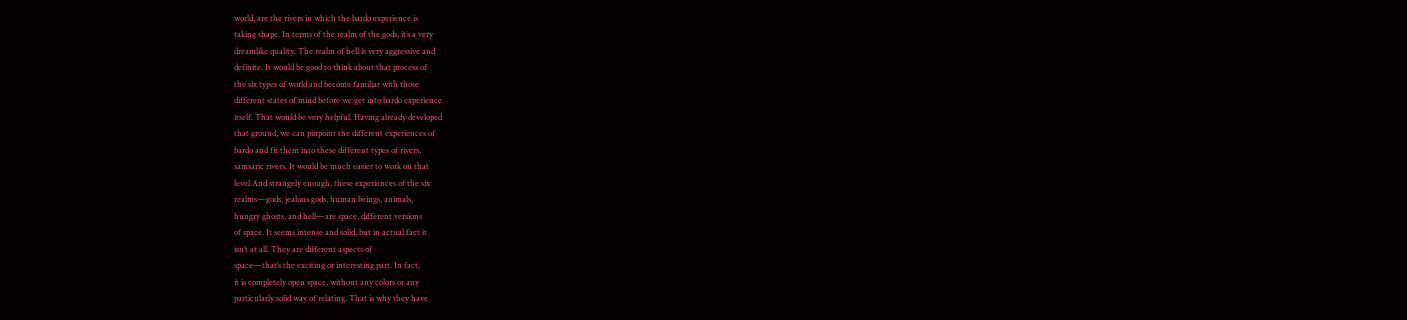world, are the rivers in which the bardo experience is
taking shape. In terms of the realm of the gods, it’s a very
dreamlike quality. The realm of hell is very aggressive and
definite. It would be good to think about that process of
the six types of world and become familiar with those
different states of mind before we get into bardo experience
itself. That would be very helpful. Having already developed
that ground, we can pinpoint the different experiences of
bardo and fit them into these different types of rivers,
samsaric rivers. It would be much easier to work on that
level.And strangely enough, these experiences of the six
realms—gods, jealous gods, human beings, animals,
hungry ghosts, and hell—are space, different versions
of space. It seems intense and solid, but in actual fact it
isn’t at all. They are different aspects of
space—that’s the exciting or interesting part. In fact,
it is completely open space, without any colors or any
particularly solid way of relating. That is why they have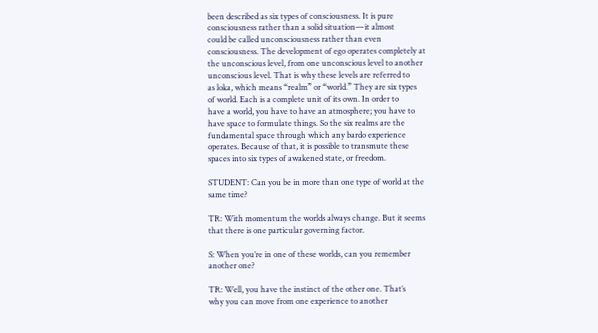been described as six types of consciousness. It is pure
consciousness rather than a solid situation—it almost
could be called unconsciousness rather than even
consciousness. The development of ego operates completely at
the unconscious level, from one unconscious level to another
unconscious level. That is why these levels are referred to
as loka, which means “realm” or “world.” They are six types
of world. Each is a complete unit of its own. In order to
have a world, you have to have an atmosphere; you have to
have space to formulate things. So the six realms are the
fundamental space through which any bardo experience
operates. Because of that, it is possible to transmute these
spaces into six types of awakened state, or freedom.

STUDENT: Can you be in more than one type of world at the
same time?

TR: With momentum the worlds always change. But it seems
that there is one particular governing factor.

S: When you’re in one of these worlds, can you remember
another one?

TR: Well, you have the instinct of the other one. That’s
why you can move from one experience to another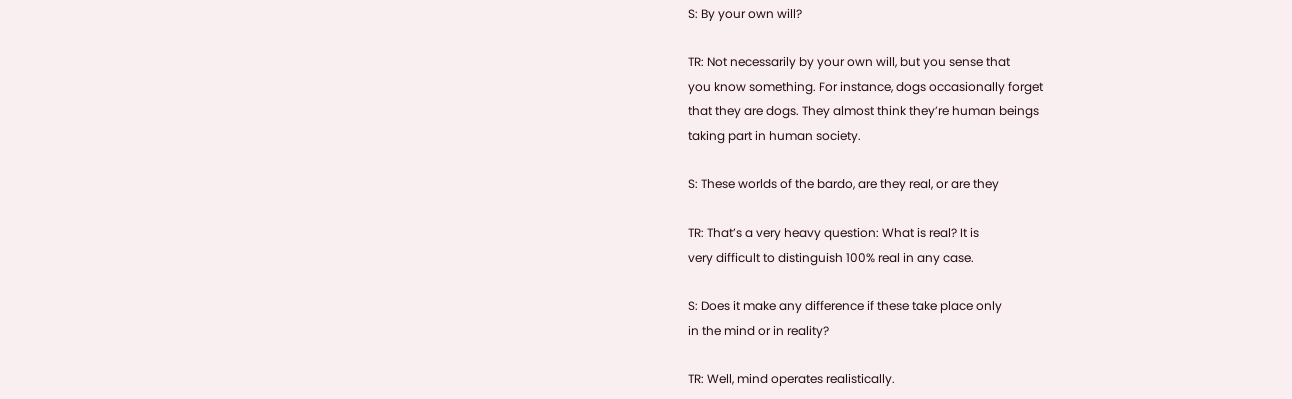S: By your own will?

TR: Not necessarily by your own will, but you sense that
you know something. For instance, dogs occasionally forget
that they are dogs. They almost think they’re human beings
taking part in human society.

S: These worlds of the bardo, are they real, or are they

TR: That’s a very heavy question: What is real? It is
very difficult to distinguish 100% real in any case.

S: Does it make any difference if these take place only
in the mind or in reality?

TR: Well, mind operates realistically.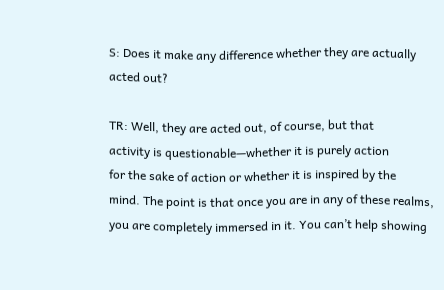S: Does it make any difference whether they are actually
acted out?

TR: Well, they are acted out, of course, but that
activity is questionable—whether it is purely action
for the sake of action or whether it is inspired by the
mind. The point is that once you are in any of these realms,
you are completely immersed in it. You can’t help showing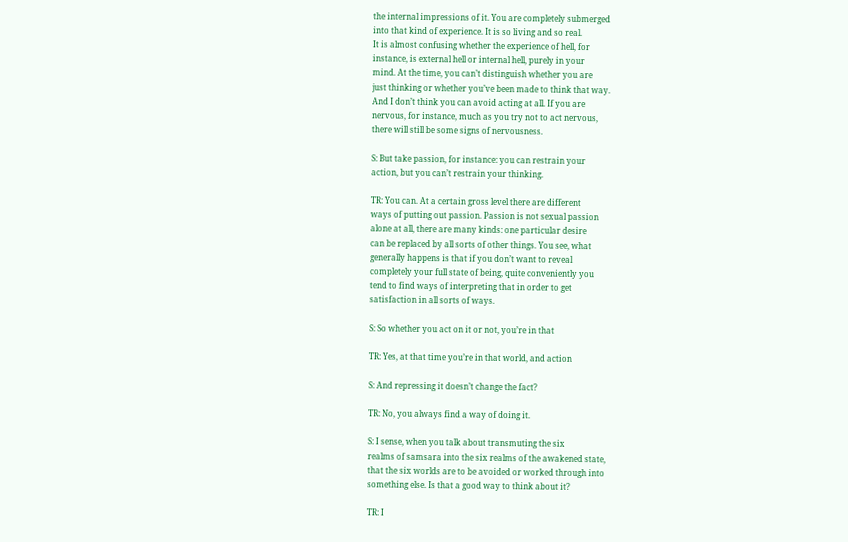the internal impressions of it. You are completely submerged
into that kind of experience. It is so living and so real.
It is almost confusing whether the experience of hell, for
instance, is external hell or internal hell, purely in your
mind. At the time, you can’t distinguish whether you are
just thinking or whether you’ve been made to think that way.
And I don’t think you can avoid acting at all. If you are
nervous, for instance, much as you try not to act nervous,
there will still be some signs of nervousness.

S: But take passion, for instance: you can restrain your
action, but you can’t restrain your thinking.

TR: You can. At a certain gross level there are different
ways of putting out passion. Passion is not sexual passion
alone at all, there are many kinds: one particular desire
can be replaced by all sorts of other things. You see, what
generally happens is that if you don’t want to reveal
completely your full state of being, quite conveniently you
tend to find ways of interpreting that in order to get
satisfaction in all sorts of ways.

S: So whether you act on it or not, you’re in that

TR: Yes, at that time you’re in that world, and action

S: And repressing it doesn’t change the fact?

TR: No, you always find a way of doing it.

S: I sense, when you talk about transmuting the six
realms of samsara into the six realms of the awakened state,
that the six worlds are to be avoided or worked through into
something else. Is that a good way to think about it?

TR: I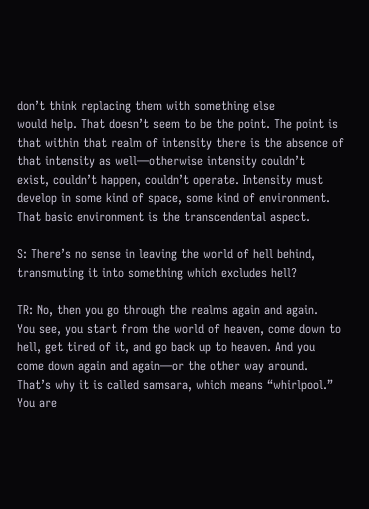don’t think replacing them with something else
would help. That doesn’t seem to be the point. The point is
that within that realm of intensity there is the absence of
that intensity as well—otherwise intensity couldn’t
exist, couldn’t happen, couldn’t operate. Intensity must
develop in some kind of space, some kind of environment.
That basic environment is the transcendental aspect.

S: There’s no sense in leaving the world of hell behind,
transmuting it into something which excludes hell?

TR: No, then you go through the realms again and again.
You see, you start from the world of heaven, come down to
hell, get tired of it, and go back up to heaven. And you
come down again and again—or the other way around.
That’s why it is called samsara, which means “whirlpool.”
You are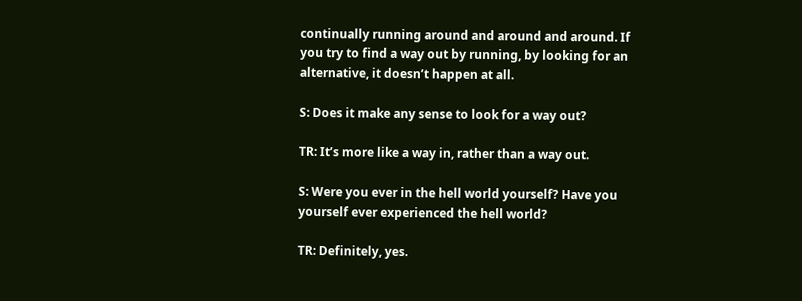continually running around and around and around. If
you try to find a way out by running, by looking for an
alternative, it doesn’t happen at all.

S: Does it make any sense to look for a way out?

TR: It’s more like a way in, rather than a way out.

S: Were you ever in the hell world yourself? Have you
yourself ever experienced the hell world?

TR: Definitely, yes.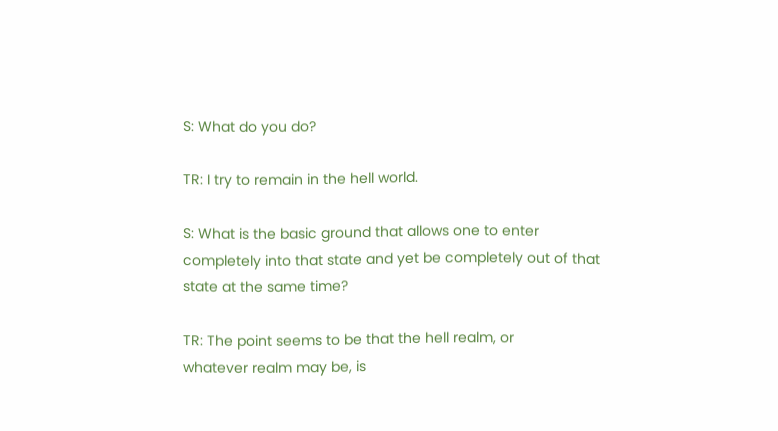S: What do you do?

TR: I try to remain in the hell world.

S: What is the basic ground that allows one to enter
completely into that state and yet be completely out of that
state at the same time?

TR: The point seems to be that the hell realm, or
whatever realm may be, is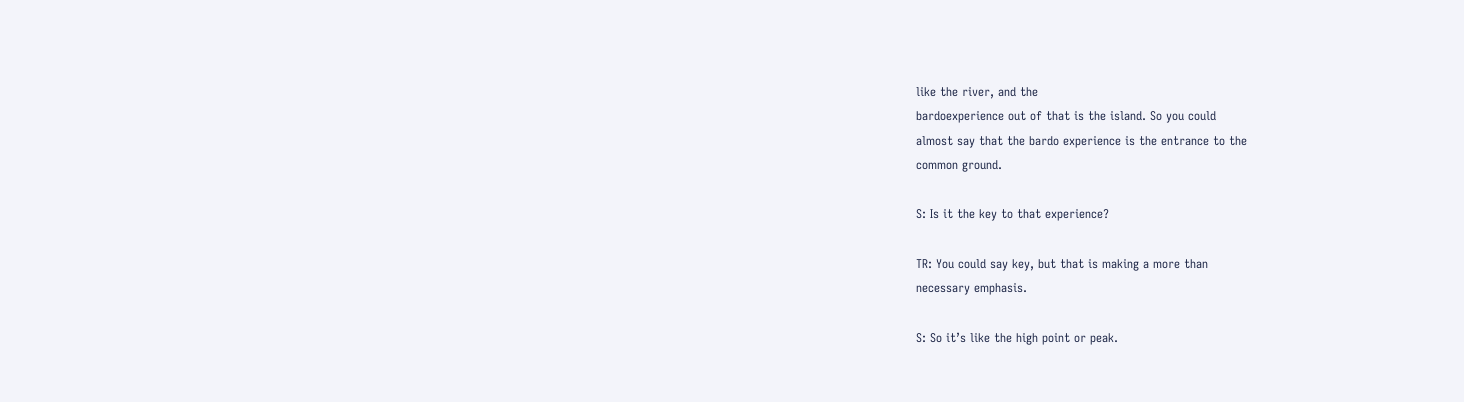like the river, and the
bardoexperience out of that is the island. So you could
almost say that the bardo experience is the entrance to the
common ground.

S: Is it the key to that experience?

TR: You could say key, but that is making a more than
necessary emphasis.

S: So it’s like the high point or peak.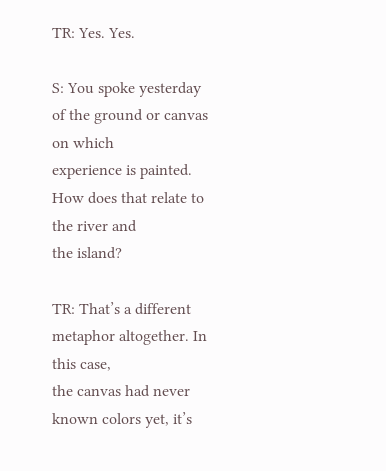TR: Yes. Yes.

S: You spoke yesterday of the ground or canvas on which
experience is painted. How does that relate to the river and
the island?

TR: That’s a different metaphor altogether. In this case,
the canvas had never known colors yet, it’s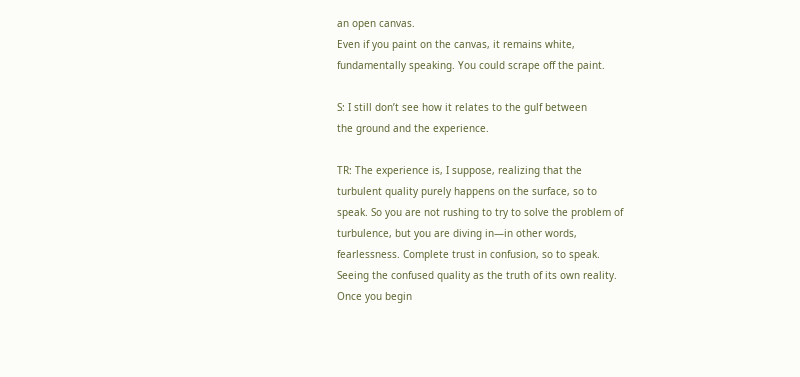an open canvas.
Even if you paint on the canvas, it remains white,
fundamentally speaking. You could scrape off the paint.

S: I still don’t see how it relates to the gulf between
the ground and the experience.

TR: The experience is, I suppose, realizing that the
turbulent quality purely happens on the surface, so to
speak. So you are not rushing to try to solve the problem of
turbulence, but you are diving in—in other words,
fearlessness. Complete trust in confusion, so to speak.
Seeing the confused quality as the truth of its own reality.
Once you begin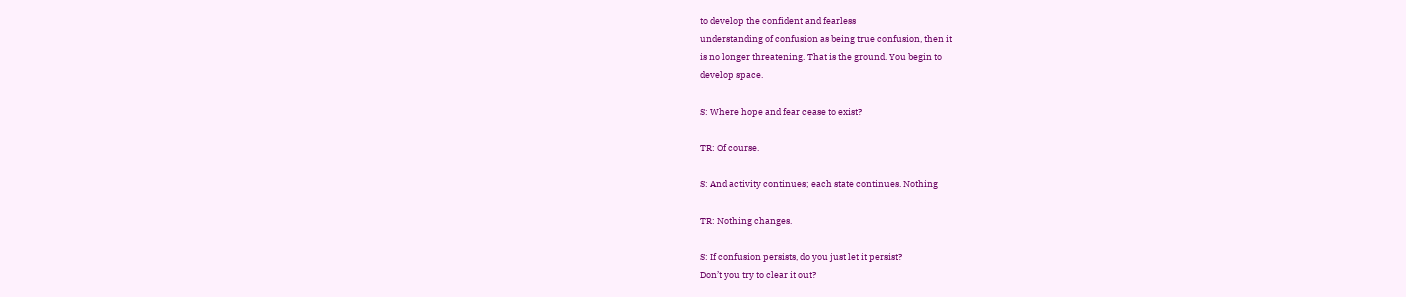to develop the confident and fearless
understanding of confusion as being true confusion, then it
is no longer threatening. That is the ground. You begin to
develop space.

S: Where hope and fear cease to exist?

TR: Of course.

S: And activity continues; each state continues. Nothing

TR: Nothing changes.

S: If confusion persists, do you just let it persist?
Don’t you try to clear it out?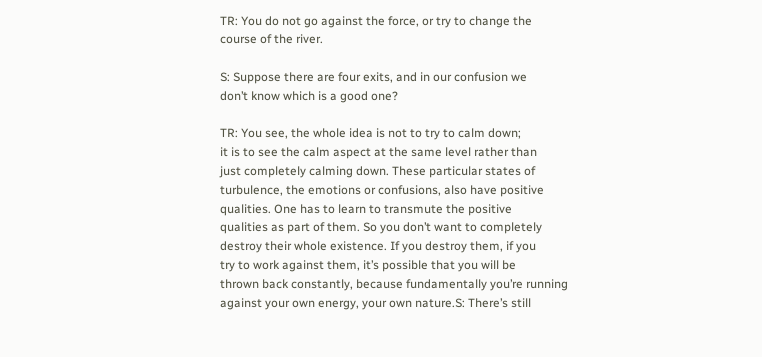TR: You do not go against the force, or try to change the
course of the river.

S: Suppose there are four exits, and in our confusion we
don’t know which is a good one?

TR: You see, the whole idea is not to try to calm down;
it is to see the calm aspect at the same level rather than
just completely calming down. These particular states of
turbulence, the emotions or confusions, also have positive
qualities. One has to learn to transmute the positive
qualities as part of them. So you don’t want to completely
destroy their whole existence. If you destroy them, if you
try to work against them, it’s possible that you will be
thrown back constantly, because fundamentally you’re running
against your own energy, your own nature.S: There’s still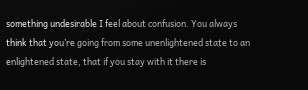something undesirable I feel about confusion. You always
think that you’re going from some unenlightened state to an
enlightened state, that if you stay with it there is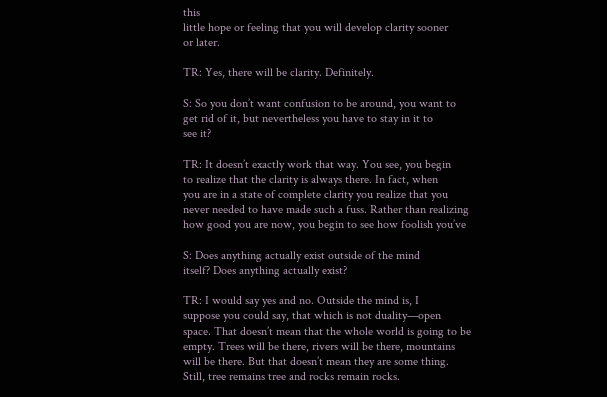this
little hope or feeling that you will develop clarity sooner
or later.

TR: Yes, there will be clarity. Definitely.

S: So you don’t want confusion to be around, you want to
get rid of it, but nevertheless you have to stay in it to
see it?

TR: It doesn’t exactly work that way. You see, you begin
to realize that the clarity is always there. In fact, when
you are in a state of complete clarity you realize that you
never needed to have made such a fuss. Rather than realizing
how good you are now, you begin to see how foolish you’ve

S: Does anything actually exist outside of the mind
itself? Does anything actually exist?

TR: I would say yes and no. Outside the mind is, I
suppose you could say, that which is not duality—open
space. That doesn’t mean that the whole world is going to be
empty. Trees will be there, rivers will be there, mountains
will be there. But that doesn’t mean they are some thing.
Still, tree remains tree and rocks remain rocks.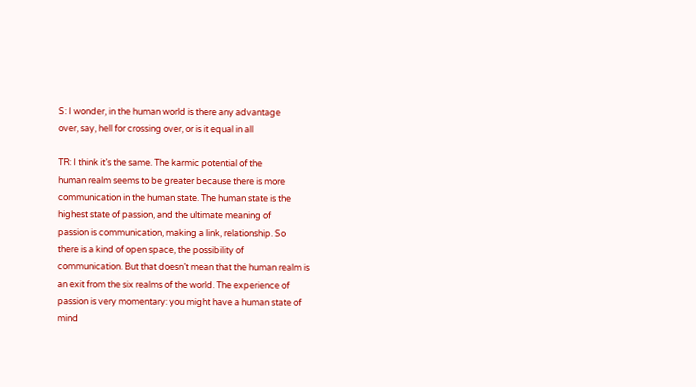S: I wonder, in the human world is there any advantage
over, say, hell for crossing over, or is it equal in all

TR: I think it’s the same. The karmic potential of the
human realm seems to be greater because there is more
communication in the human state. The human state is the
highest state of passion, and the ultimate meaning of
passion is communication, making a link, relationship. So
there is a kind of open space, the possibility of
communication. But that doesn’t mean that the human realm is
an exit from the six realms of the world. The experience of
passion is very momentary: you might have a human state of
mind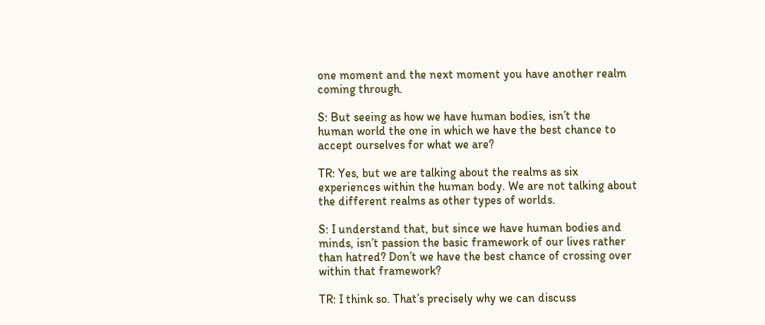one moment and the next moment you have another realm
coming through.

S: But seeing as how we have human bodies, isn’t the
human world the one in which we have the best chance to
accept ourselves for what we are?

TR: Yes, but we are talking about the realms as six
experiences within the human body. We are not talking about
the different realms as other types of worlds.

S: I understand that, but since we have human bodies and
minds, isn’t passion the basic framework of our lives rather
than hatred? Don’t we have the best chance of crossing over
within that framework?

TR: I think so. That’s precisely why we can discuss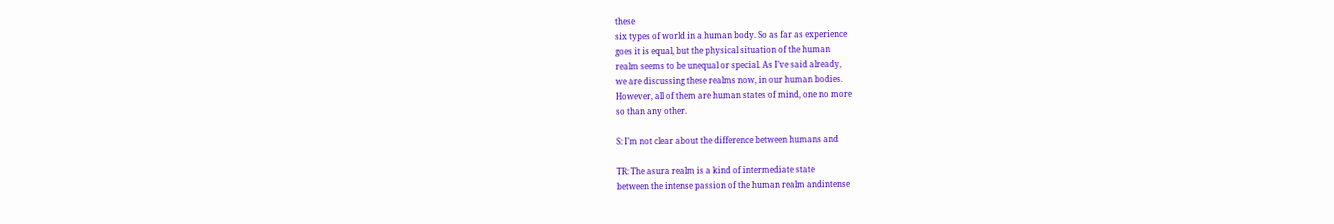these
six types of world in a human body. So as far as experience
goes it is equal, but the physical situation of the human
realm seems to be unequal or special. As I’ve said already,
we are discussing these realms now, in our human bodies.
However, all of them are human states of mind, one no more
so than any other.

S: I’m not clear about the difference between humans and

TR: The asura realm is a kind of intermediate state
between the intense passion of the human realm andintense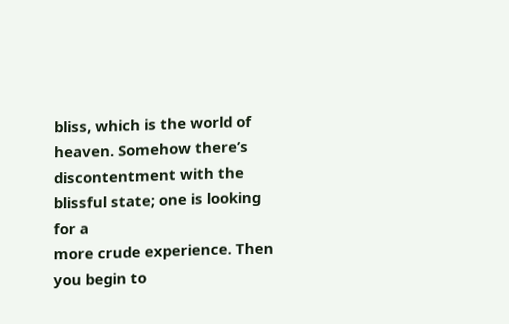bliss, which is the world of heaven. Somehow there’s
discontentment with the blissful state; one is looking for a
more crude experience. Then you begin to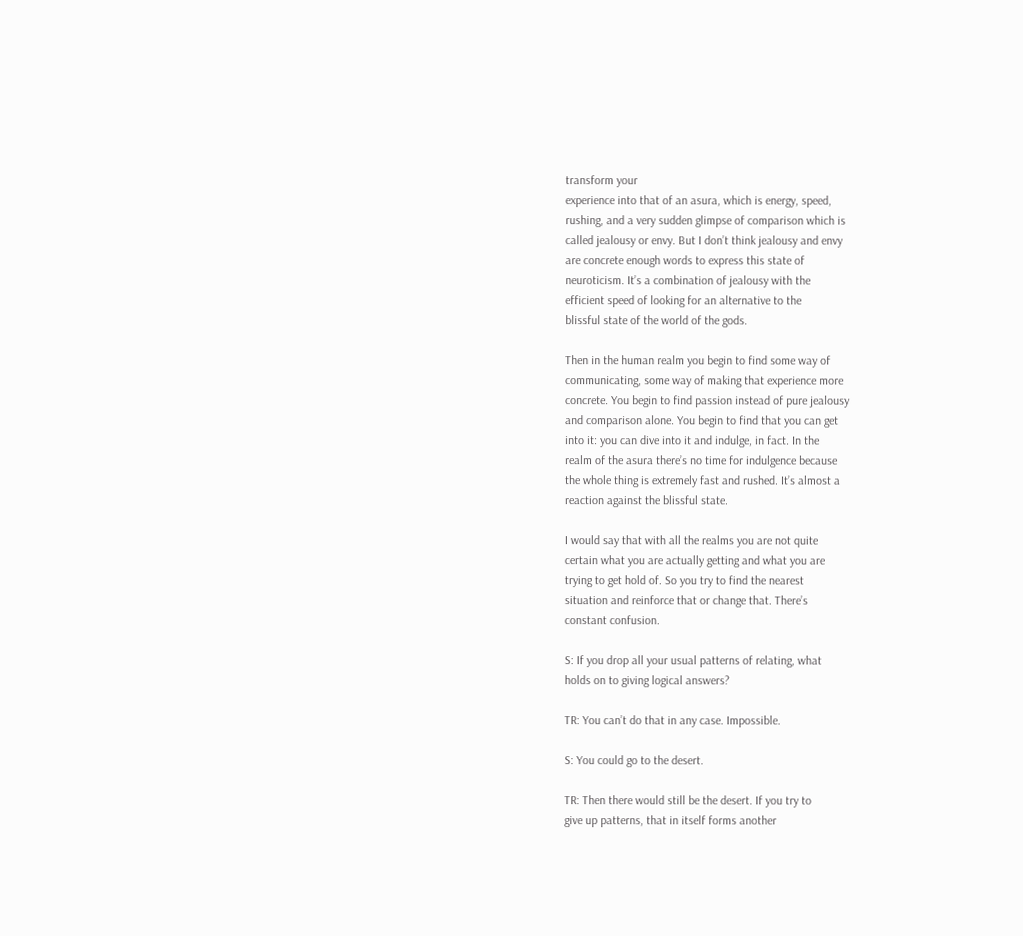transform your
experience into that of an asura, which is energy, speed,
rushing, and a very sudden glimpse of comparison which is
called jealousy or envy. But I don’t think jealousy and envy
are concrete enough words to express this state of
neuroticism. It’s a combination of jealousy with the
efficient speed of looking for an alternative to the
blissful state of the world of the gods.

Then in the human realm you begin to find some way of
communicating, some way of making that experience more
concrete. You begin to find passion instead of pure jealousy
and comparison alone. You begin to find that you can get
into it: you can dive into it and indulge, in fact. In the
realm of the asura there’s no time for indulgence because
the whole thing is extremely fast and rushed. It’s almost a
reaction against the blissful state.

I would say that with all the realms you are not quite
certain what you are actually getting and what you are
trying to get hold of. So you try to find the nearest
situation and reinforce that or change that. There’s
constant confusion.

S: If you drop all your usual patterns of relating, what
holds on to giving logical answers?

TR: You can’t do that in any case. Impossible.

S: You could go to the desert.

TR: Then there would still be the desert. If you try to
give up patterns, that in itself forms another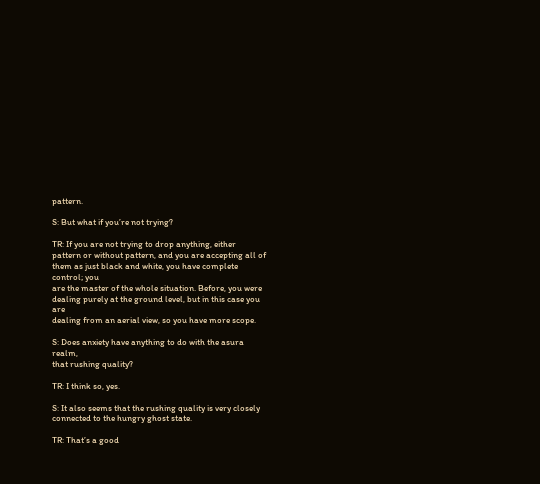pattern.

S: But what if you’re not trying?

TR: If you are not trying to drop anything, either
pattern or without pattern, and you are accepting all of
them as just black and white, you have complete control; you
are the master of the whole situation. Before, you were
dealing purely at the ground level, but in this case you are
dealing from an aerial view, so you have more scope.

S: Does anxiety have anything to do with the asura realm,
that rushing quality?

TR: I think so, yes.

S: It also seems that the rushing quality is very closely
connected to the hungry ghost state.

TR: That’s a good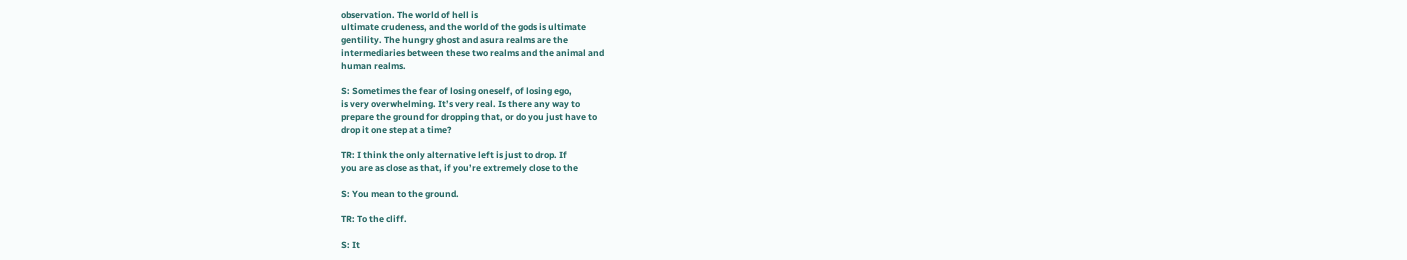observation. The world of hell is
ultimate crudeness, and the world of the gods is ultimate
gentility. The hungry ghost and asura realms are the
intermediaries between these two realms and the animal and
human realms.

S: Sometimes the fear of losing oneself, of losing ego,
is very overwhelming. It’s very real. Is there any way to
prepare the ground for dropping that, or do you just have to
drop it one step at a time?

TR: I think the only alternative left is just to drop. If
you are as close as that, if you’re extremely close to the

S: You mean to the ground.

TR: To the cliff.

S: It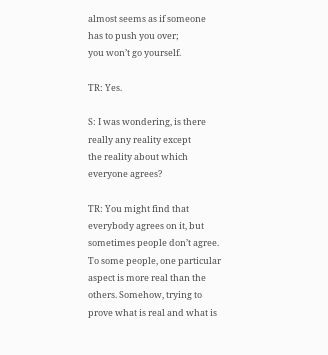almost seems as if someone has to push you over;
you won’t go yourself.

TR: Yes.

S: I was wondering, is there really any reality except
the reality about which everyone agrees?

TR: You might find that everybody agrees on it, but
sometimes people don’t agree. To some people, one particular
aspect is more real than the others. Somehow, trying to
prove what is real and what is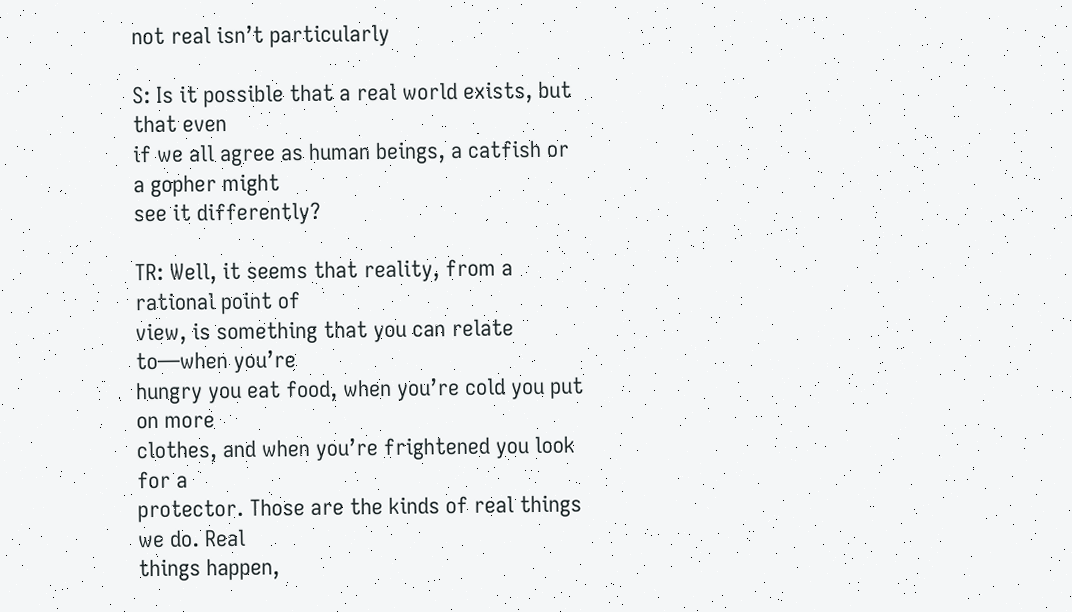not real isn’t particularly

S: Is it possible that a real world exists, but that even
if we all agree as human beings, a catfish or a gopher might
see it differently?

TR: Well, it seems that reality, from a rational point of
view, is something that you can relate to—when you’re
hungry you eat food, when you’re cold you put on more
clothes, and when you’re frightened you look for a
protector. Those are the kinds of real things we do. Real
things happen,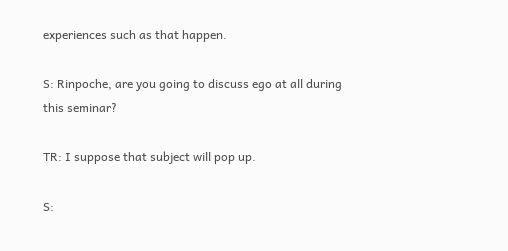experiences such as that happen.

S: Rinpoche, are you going to discuss ego at all during
this seminar?

TR: I suppose that subject will pop up.

S: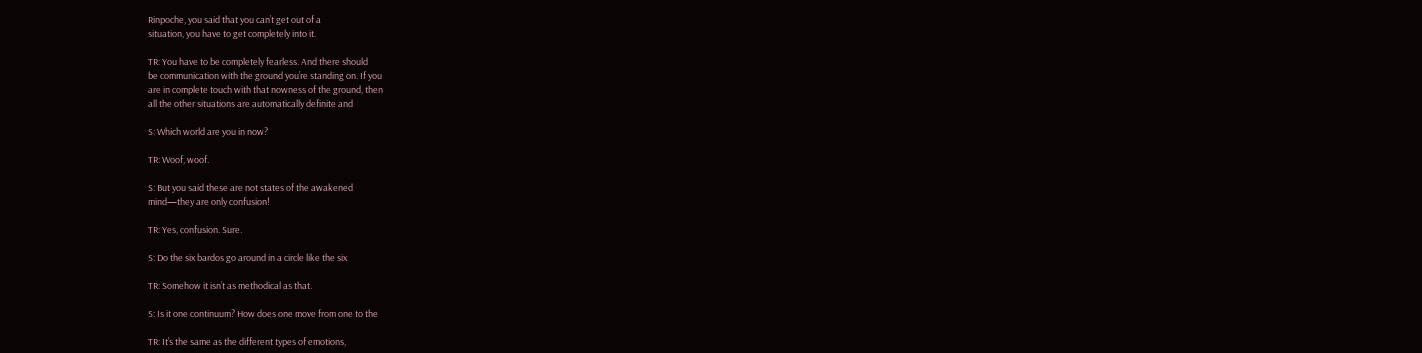Rinpoche, you said that you can’t get out of a
situation, you have to get completely into it.

TR: You have to be completely fearless. And there should
be communication with the ground you’re standing on. If you
are in complete touch with that nowness of the ground, then
all the other situations are automatically definite and

S: Which world are you in now?

TR: Woof, woof.

S: But you said these are not states of the awakened
mind—they are only confusion!

TR: Yes, confusion. Sure.

S: Do the six bardos go around in a circle like the six

TR: Somehow it isn’t as methodical as that.

S: Is it one continuum? How does one move from one to the

TR: It’s the same as the different types of emotions,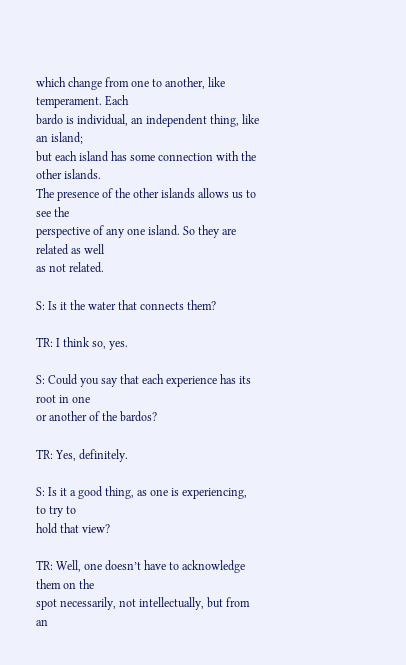which change from one to another, like temperament. Each
bardo is individual, an independent thing, like an island;
but each island has some connection with the other islands.
The presence of the other islands allows us to see the
perspective of any one island. So they are related as well
as not related.

S: Is it the water that connects them?

TR: I think so, yes.

S: Could you say that each experience has its root in one
or another of the bardos?

TR: Yes, definitely.

S: Is it a good thing, as one is experiencing, to try to
hold that view?

TR: Well, one doesn’t have to acknowledge them on the
spot necessarily, not intellectually, but from an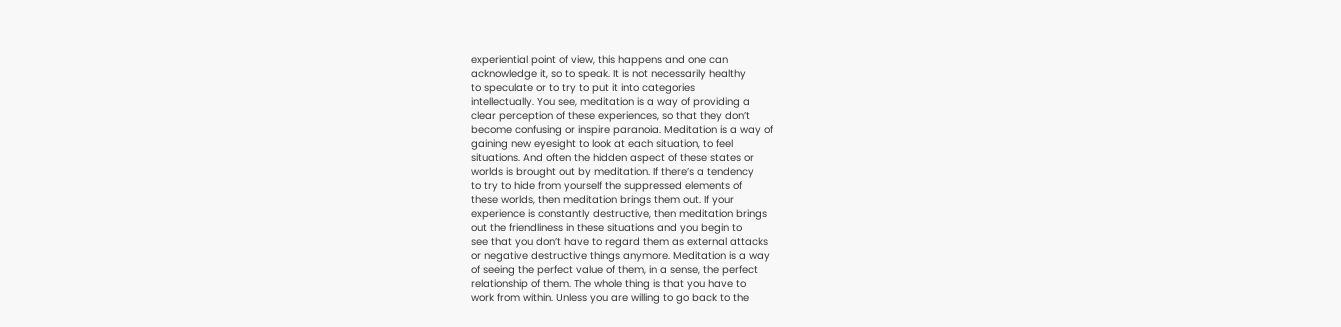experiential point of view, this happens and one can
acknowledge it, so to speak. It is not necessarily healthy
to speculate or to try to put it into categories
intellectually. You see, meditation is a way of providing a
clear perception of these experiences, so that they don’t
become confusing or inspire paranoia. Meditation is a way of
gaining new eyesight to look at each situation, to feel
situations. And often the hidden aspect of these states or
worlds is brought out by meditation. If there’s a tendency
to try to hide from yourself the suppressed elements of
these worlds, then meditation brings them out. If your
experience is constantly destructive, then meditation brings
out the friendliness in these situations and you begin to
see that you don’t have to regard them as external attacks
or negative destructive things anymore. Meditation is a way
of seeing the perfect value of them, in a sense, the perfect
relationship of them. The whole thing is that you have to
work from within. Unless you are willing to go back to the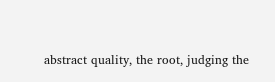abstract quality, the root, judging the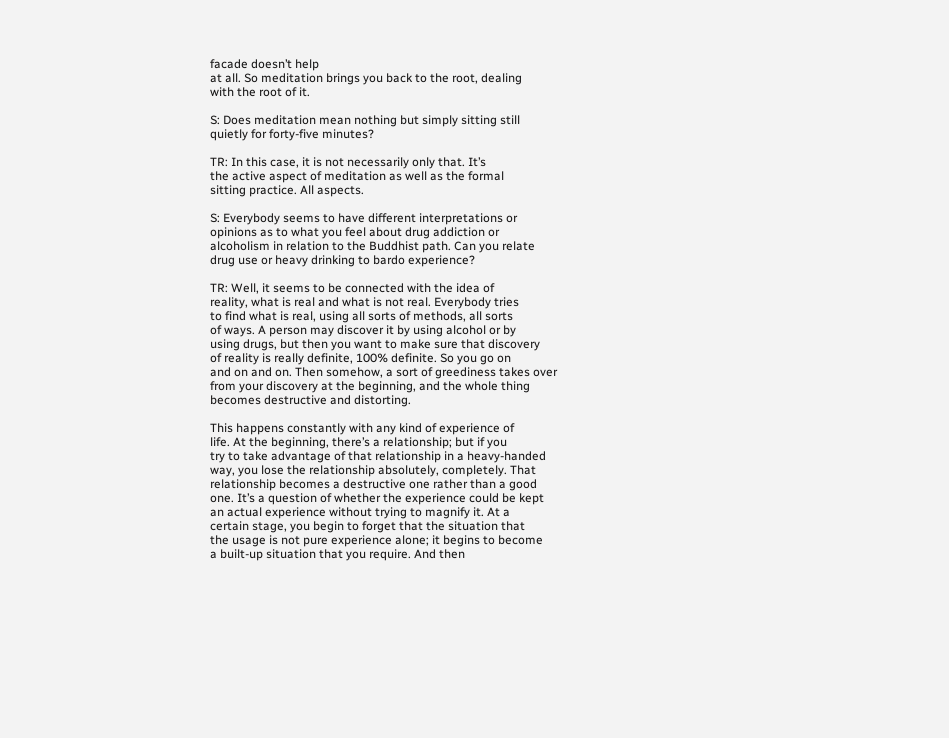facade doesn’t help
at all. So meditation brings you back to the root, dealing
with the root of it.

S: Does meditation mean nothing but simply sitting still
quietly for forty-five minutes?

TR: In this case, it is not necessarily only that. It’s
the active aspect of meditation as well as the formal
sitting practice. All aspects.

S: Everybody seems to have different interpretations or
opinions as to what you feel about drug addiction or
alcoholism in relation to the Buddhist path. Can you relate
drug use or heavy drinking to bardo experience?

TR: Well, it seems to be connected with the idea of
reality, what is real and what is not real. Everybody tries
to find what is real, using all sorts of methods, all sorts
of ways. A person may discover it by using alcohol or by
using drugs, but then you want to make sure that discovery
of reality is really definite, 100% definite. So you go on
and on and on. Then somehow, a sort of greediness takes over
from your discovery at the beginning, and the whole thing
becomes destructive and distorting.

This happens constantly with any kind of experience of
life. At the beginning, there’s a relationship; but if you
try to take advantage of that relationship in a heavy-handed
way, you lose the relationship absolutely, completely. That
relationship becomes a destructive one rather than a good
one. It’s a question of whether the experience could be kept
an actual experience without trying to magnify it. At a
certain stage, you begin to forget that the situation that
the usage is not pure experience alone; it begins to become
a built-up situation that you require. And then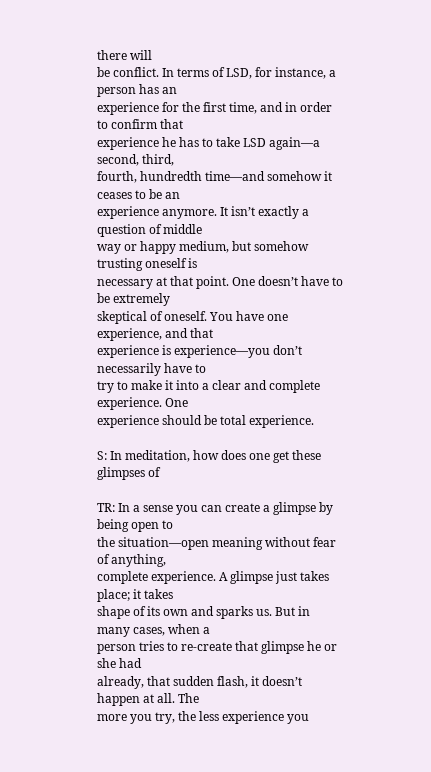there will
be conflict. In terms of LSD, for instance, a person has an
experience for the first time, and in order to confirm that
experience he has to take LSD again—a second, third,
fourth, hundredth time—and somehow it ceases to be an
experience anymore. It isn’t exactly a question of middle
way or happy medium, but somehow trusting oneself is
necessary at that point. One doesn’t have to be extremely
skeptical of oneself. You have one experience, and that
experience is experience—you don’t necessarily have to
try to make it into a clear and complete experience. One
experience should be total experience.

S: In meditation, how does one get these glimpses of

TR: In a sense you can create a glimpse by being open to
the situation—open meaning without fear of anything,
complete experience. A glimpse just takes place; it takes
shape of its own and sparks us. But in many cases, when a
person tries to re-create that glimpse he or she had
already, that sudden flash, it doesn’t happen at all. The
more you try, the less experience you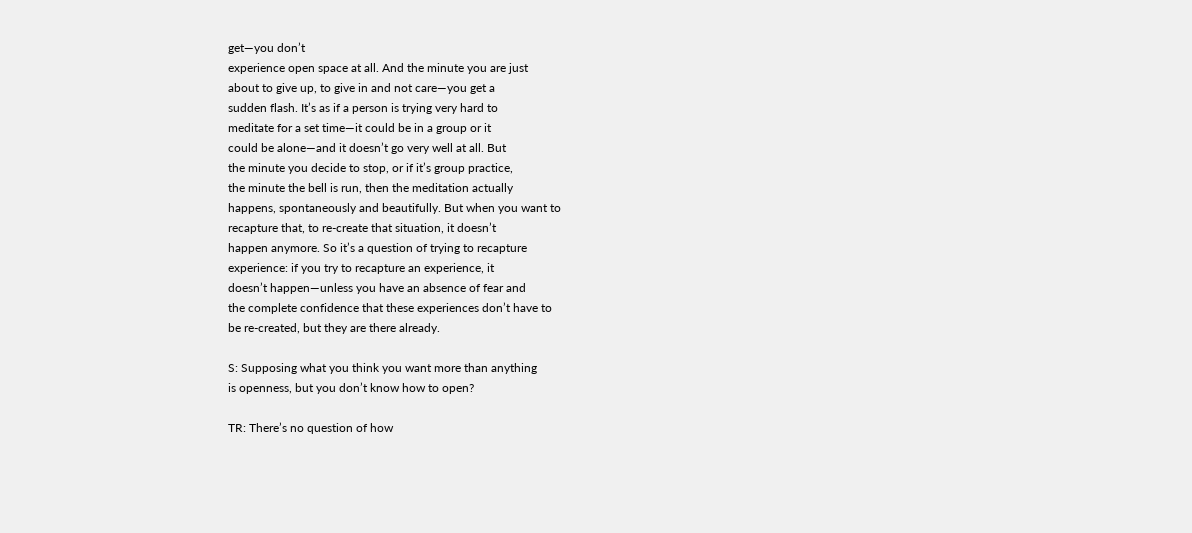get—you don’t
experience open space at all. And the minute you are just
about to give up, to give in and not care—you get a
sudden flash. It’s as if a person is trying very hard to
meditate for a set time—it could be in a group or it
could be alone—and it doesn’t go very well at all. But
the minute you decide to stop, or if it’s group practice,
the minute the bell is run, then the meditation actually
happens, spontaneously and beautifully. But when you want to
recapture that, to re-create that situation, it doesn’t
happen anymore. So it’s a question of trying to recapture
experience: if you try to recapture an experience, it
doesn’t happen—unless you have an absence of fear and
the complete confidence that these experiences don’t have to
be re-created, but they are there already.

S: Supposing what you think you want more than anything
is openness, but you don’t know how to open?

TR: There’s no question of how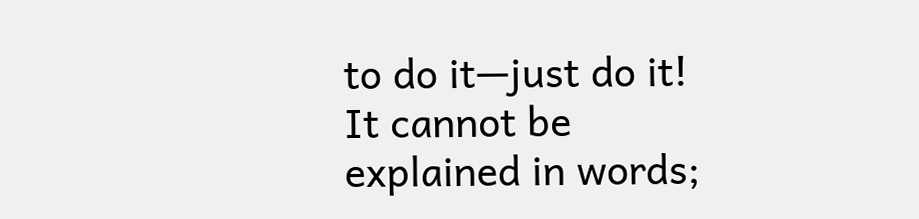to do it—just do it!
It cannot be explained in words;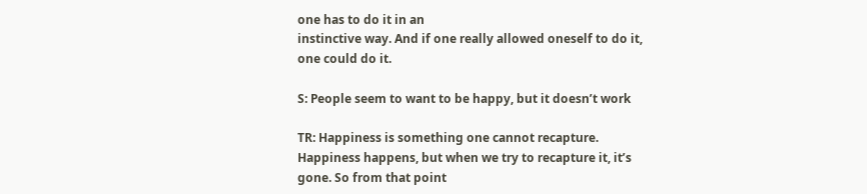one has to do it in an
instinctive way. And if one really allowed oneself to do it,
one could do it.

S: People seem to want to be happy, but it doesn’t work

TR: Happiness is something one cannot recapture.
Happiness happens, but when we try to recapture it, it’s
gone. So from that point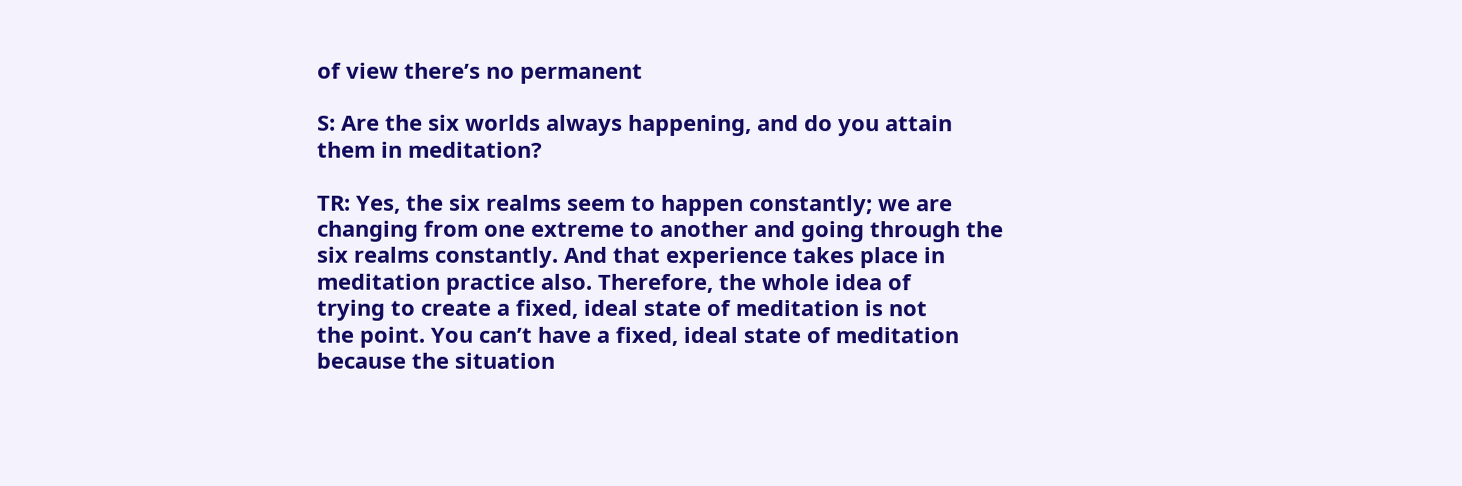of view there’s no permanent

S: Are the six worlds always happening, and do you attain
them in meditation?

TR: Yes, the six realms seem to happen constantly; we are
changing from one extreme to another and going through the
six realms constantly. And that experience takes place in
meditation practice also. Therefore, the whole idea of
trying to create a fixed, ideal state of meditation is not
the point. You can’t have a fixed, ideal state of meditation
because the situation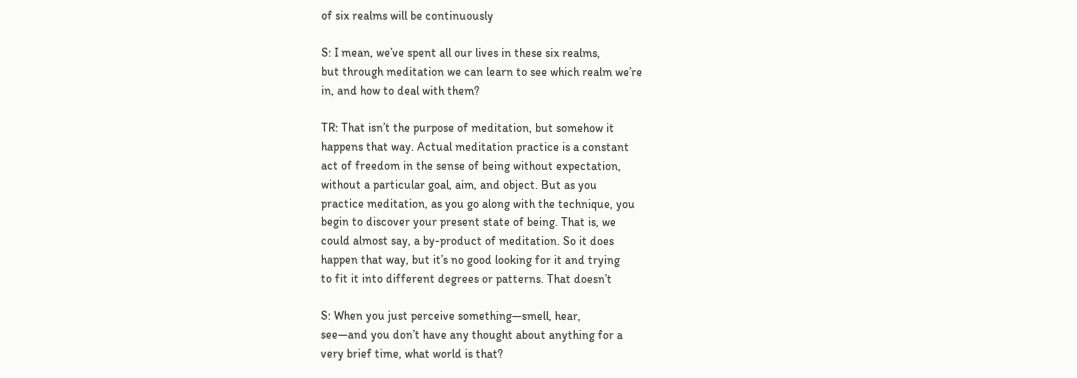of six realms will be continuously

S: I mean, we’ve spent all our lives in these six realms,
but through meditation we can learn to see which realm we’re
in, and how to deal with them?

TR: That isn’t the purpose of meditation, but somehow it
happens that way. Actual meditation practice is a constant
act of freedom in the sense of being without expectation,
without a particular goal, aim, and object. But as you
practice meditation, as you go along with the technique, you
begin to discover your present state of being. That is, we
could almost say, a by-product of meditation. So it does
happen that way, but it’s no good looking for it and trying
to fit it into different degrees or patterns. That doesn’t

S: When you just perceive something—smell, hear,
see—and you don’t have any thought about anything for a
very brief time, what world is that?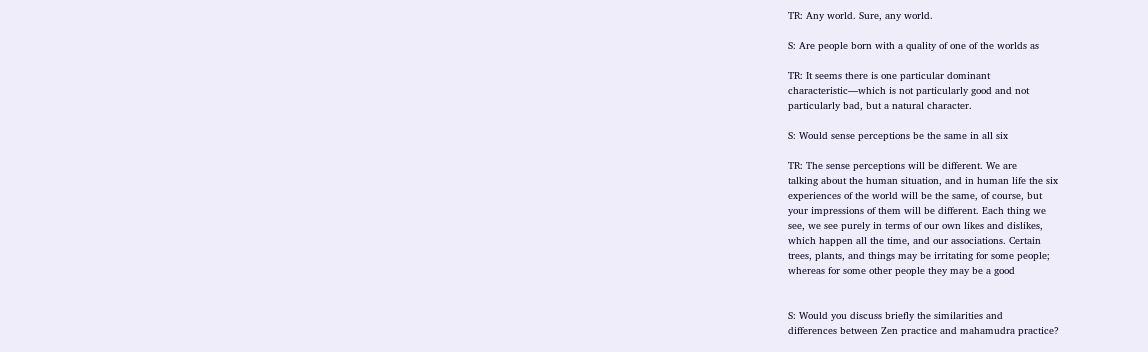TR: Any world. Sure, any world.

S: Are people born with a quality of one of the worlds as

TR: It seems there is one particular dominant
characteristic—which is not particularly good and not
particularly bad, but a natural character.

S: Would sense perceptions be the same in all six

TR: The sense perceptions will be different. We are
talking about the human situation, and in human life the six
experiences of the world will be the same, of course, but
your impressions of them will be different. Each thing we
see, we see purely in terms of our own likes and dislikes,
which happen all the time, and our associations. Certain
trees, plants, and things may be irritating for some people;
whereas for some other people they may be a good


S: Would you discuss briefly the similarities and
differences between Zen practice and mahamudra practice?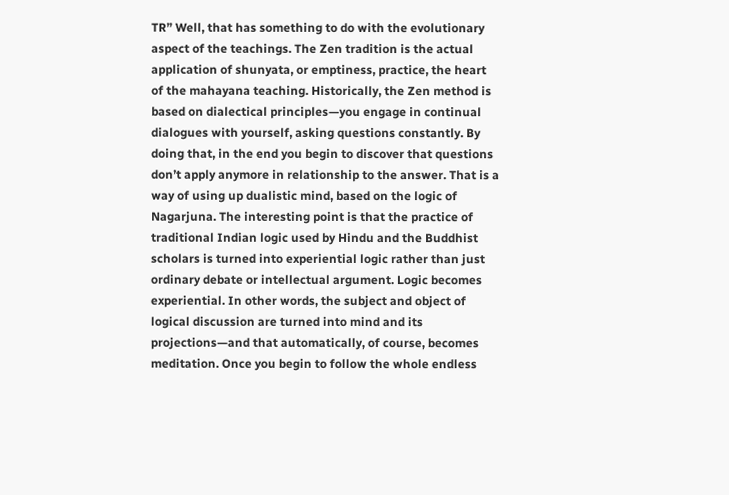TR” Well, that has something to do with the evolutionary
aspect of the teachings. The Zen tradition is the actual
application of shunyata, or emptiness, practice, the heart
of the mahayana teaching. Historically, the Zen method is
based on dialectical principles—you engage in continual
dialogues with yourself, asking questions constantly. By
doing that, in the end you begin to discover that questions
don’t apply anymore in relationship to the answer. That is a
way of using up dualistic mind, based on the logic of
Nagarjuna. The interesting point is that the practice of
traditional Indian logic used by Hindu and the Buddhist
scholars is turned into experiential logic rather than just
ordinary debate or intellectual argument. Logic becomes
experiential. In other words, the subject and object of
logical discussion are turned into mind and its
projections—and that automatically, of course, becomes
meditation. Once you begin to follow the whole endless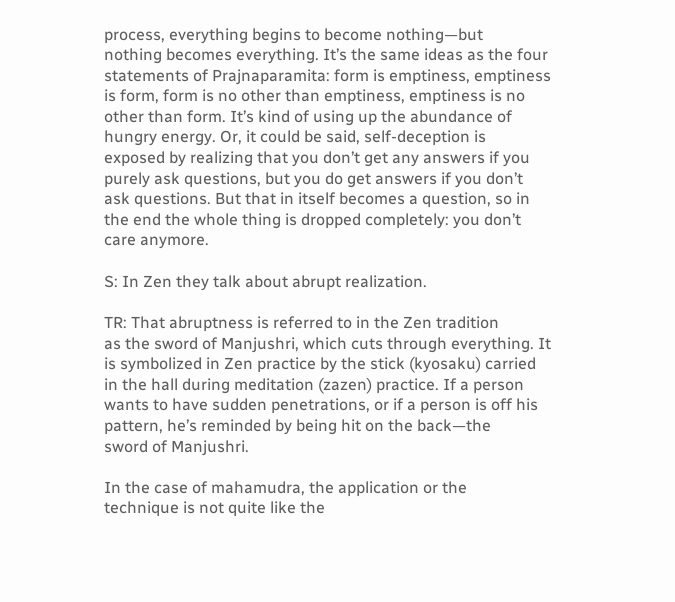process, everything begins to become nothing—but
nothing becomes everything. It’s the same ideas as the four
statements of Prajnaparamita: form is emptiness, emptiness
is form, form is no other than emptiness, emptiness is no
other than form. It’s kind of using up the abundance of
hungry energy. Or, it could be said, self-deception is
exposed by realizing that you don’t get any answers if you
purely ask questions, but you do get answers if you don’t
ask questions. But that in itself becomes a question, so in
the end the whole thing is dropped completely: you don’t
care anymore.

S: In Zen they talk about abrupt realization.

TR: That abruptness is referred to in the Zen tradition
as the sword of Manjushri, which cuts through everything. It
is symbolized in Zen practice by the stick (kyosaku) carried
in the hall during meditation (zazen) practice. If a person
wants to have sudden penetrations, or if a person is off his
pattern, he’s reminded by being hit on the back—the
sword of Manjushri.

In the case of mahamudra, the application or the
technique is not quite like the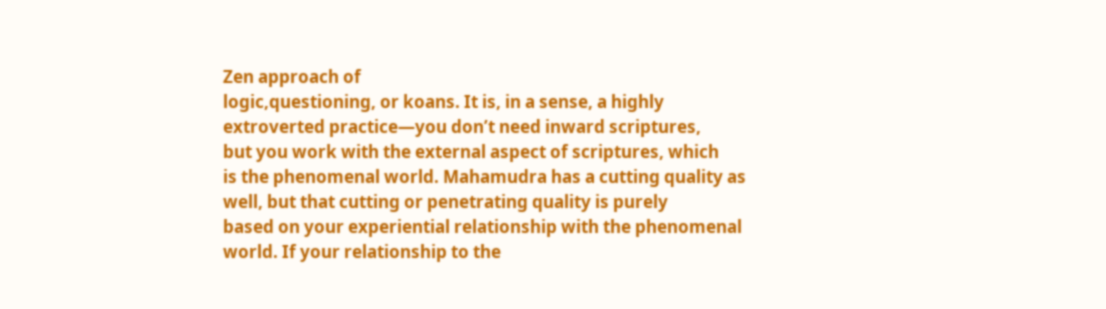Zen approach of
logic,questioning, or koans. It is, in a sense, a highly
extroverted practice—you don’t need inward scriptures,
but you work with the external aspect of scriptures, which
is the phenomenal world. Mahamudra has a cutting quality as
well, but that cutting or penetrating quality is purely
based on your experiential relationship with the phenomenal
world. If your relationship to the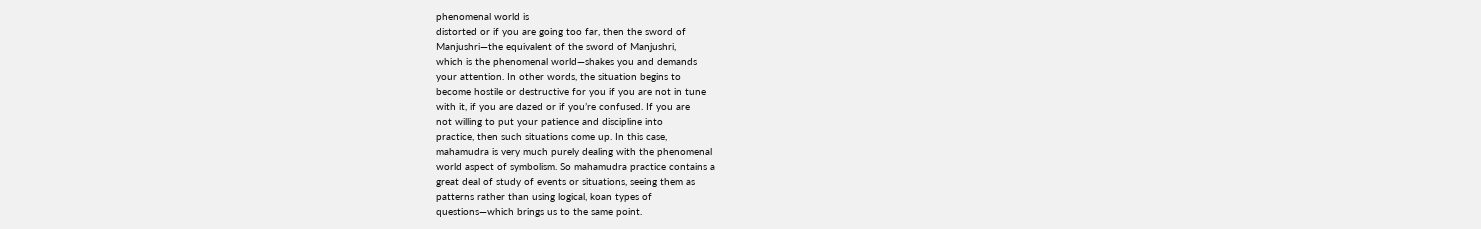phenomenal world is
distorted or if you are going too far, then the sword of
Manjushri—the equivalent of the sword of Manjushri,
which is the phenomenal world—shakes you and demands
your attention. In other words, the situation begins to
become hostile or destructive for you if you are not in tune
with it, if you are dazed or if you’re confused. If you are
not willing to put your patience and discipline into
practice, then such situations come up. In this case,
mahamudra is very much purely dealing with the phenomenal
world aspect of symbolism. So mahamudra practice contains a
great deal of study of events or situations, seeing them as
patterns rather than using logical, koan types of
questions—which brings us to the same point.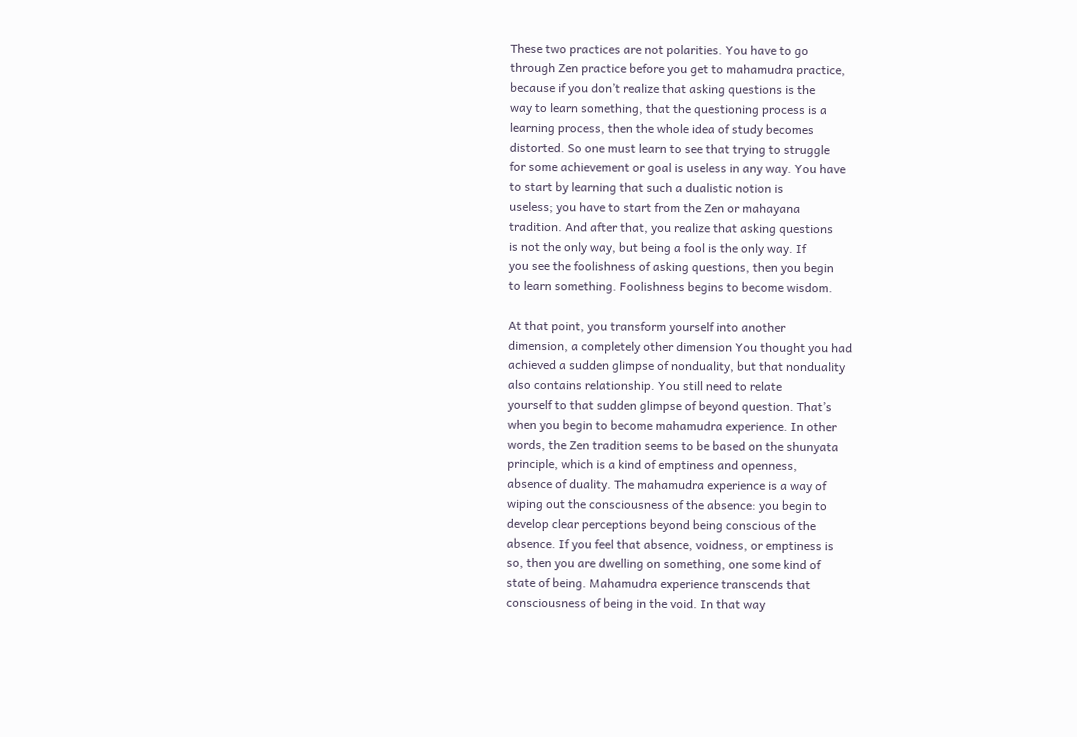These two practices are not polarities. You have to go
through Zen practice before you get to mahamudra practice,
because if you don’t realize that asking questions is the
way to learn something, that the questioning process is a
learning process, then the whole idea of study becomes
distorted. So one must learn to see that trying to struggle
for some achievement or goal is useless in any way. You have
to start by learning that such a dualistic notion is
useless; you have to start from the Zen or mahayana
tradition. And after that, you realize that asking questions
is not the only way, but being a fool is the only way. If
you see the foolishness of asking questions, then you begin
to learn something. Foolishness begins to become wisdom.

At that point, you transform yourself into another
dimension, a completely other dimension You thought you had
achieved a sudden glimpse of nonduality, but that nonduality
also contains relationship. You still need to relate
yourself to that sudden glimpse of beyond question. That’s
when you begin to become mahamudra experience. In other
words, the Zen tradition seems to be based on the shunyata
principle, which is a kind of emptiness and openness,
absence of duality. The mahamudra experience is a way of
wiping out the consciousness of the absence: you begin to
develop clear perceptions beyond being conscious of the
absence. If you feel that absence, voidness, or emptiness is
so, then you are dwelling on something, one some kind of
state of being. Mahamudra experience transcends that
consciousness of being in the void. In that way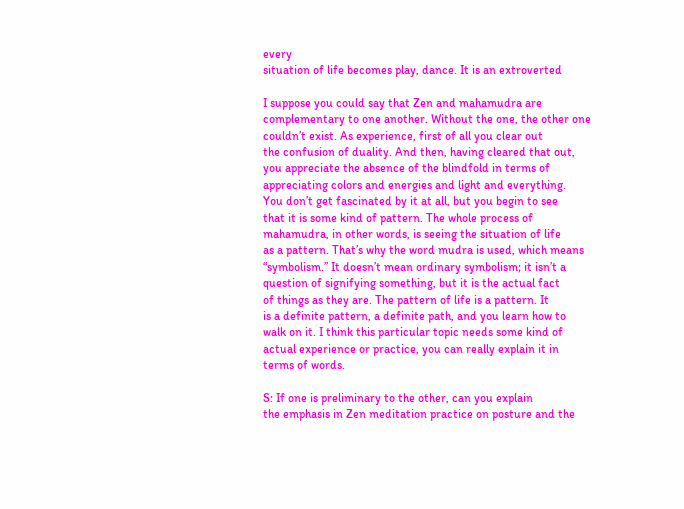every
situation of life becomes play, dance. It is an extroverted

I suppose you could say that Zen and mahamudra are
complementary to one another. Without the one, the other one
couldn’t exist. As experience, first of all you clear out
the confusion of duality. And then, having cleared that out,
you appreciate the absence of the blindfold in terms of
appreciating colors and energies and light and everything.
You don’t get fascinated by it at all, but you begin to see
that it is some kind of pattern. The whole process of
mahamudra, in other words, is seeing the situation of life
as a pattern. That’s why the word mudra is used, which means
“symbolism.” It doesn’t mean ordinary symbolism; it isn’t a
question of signifying something, but it is the actual fact
of things as they are. The pattern of life is a pattern. It
is a definite pattern, a definite path, and you learn how to
walk on it. I think this particular topic needs some kind of
actual experience or practice, you can really explain it in
terms of words.

S: If one is preliminary to the other, can you explain
the emphasis in Zen meditation practice on posture and the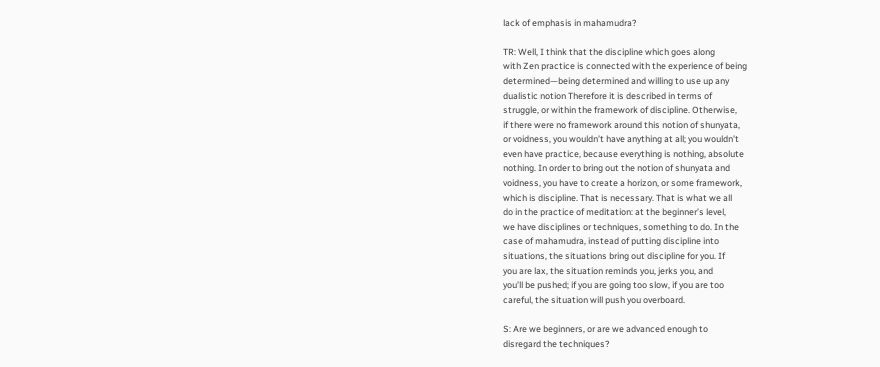lack of emphasis in mahamudra?

TR: Well, I think that the discipline which goes along
with Zen practice is connected with the experience of being
determined—being determined and willing to use up any
dualistic notion Therefore it is described in terms of
struggle, or within the framework of discipline. Otherwise,
if there were no framework around this notion of shunyata,
or voidness, you wouldn’t have anything at all; you wouldn’t
even have practice, because everything is nothing, absolute
nothing. In order to bring out the notion of shunyata and
voidness, you have to create a horizon, or some framework,
which is discipline. That is necessary. That is what we all
do in the practice of meditation: at the beginner’s level,
we have disciplines or techniques, something to do. In the
case of mahamudra, instead of putting discipline into
situations, the situations bring out discipline for you. If
you are lax, the situation reminds you, jerks you, and
you’ll be pushed; if you are going too slow, if you are too
careful, the situation will push you overboard.

S: Are we beginners, or are we advanced enough to
disregard the techniques?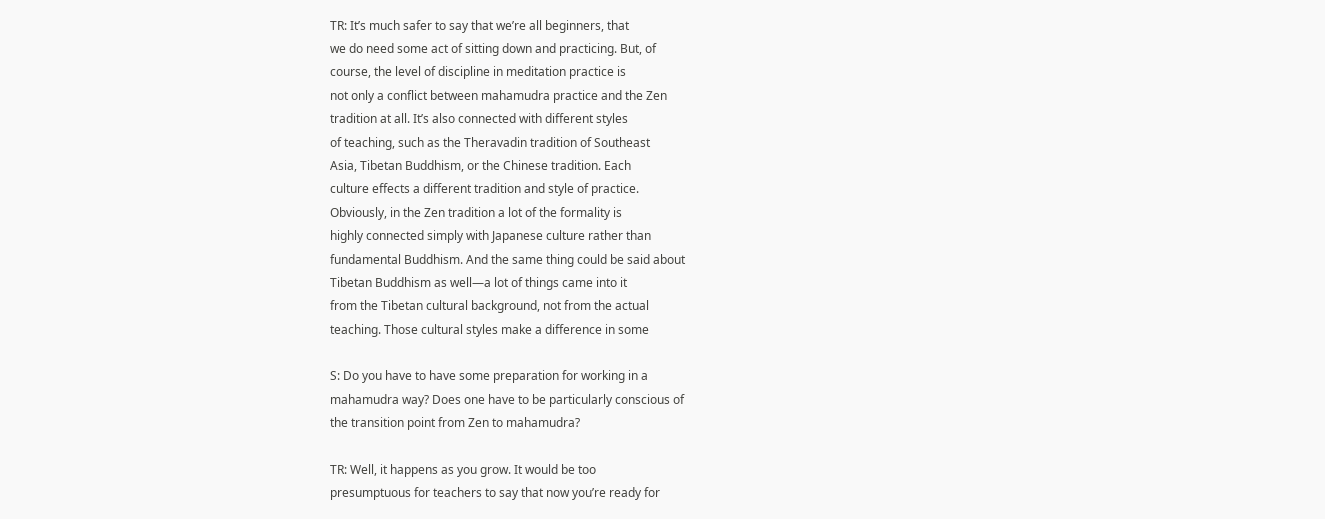TR: It’s much safer to say that we’re all beginners, that
we do need some act of sitting down and practicing. But, of
course, the level of discipline in meditation practice is
not only a conflict between mahamudra practice and the Zen
tradition at all. It’s also connected with different styles
of teaching, such as the Theravadin tradition of Southeast
Asia, Tibetan Buddhism, or the Chinese tradition. Each
culture effects a different tradition and style of practice.
Obviously, in the Zen tradition a lot of the formality is
highly connected simply with Japanese culture rather than
fundamental Buddhism. And the same thing could be said about
Tibetan Buddhism as well—a lot of things came into it
from the Tibetan cultural background, not from the actual
teaching. Those cultural styles make a difference in some

S: Do you have to have some preparation for working in a
mahamudra way? Does one have to be particularly conscious of
the transition point from Zen to mahamudra?

TR: Well, it happens as you grow. It would be too
presumptuous for teachers to say that now you’re ready for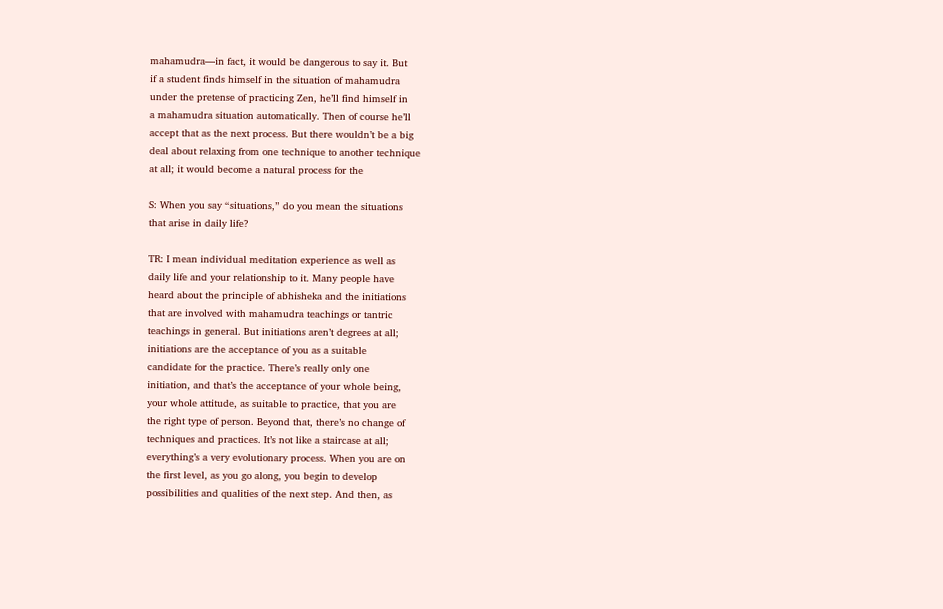mahamudra—in fact, it would be dangerous to say it. But
if a student finds himself in the situation of mahamudra
under the pretense of practicing Zen, he’ll find himself in
a mahamudra situation automatically. Then of course he’ll
accept that as the next process. But there wouldn’t be a big
deal about relaxing from one technique to another technique
at all; it would become a natural process for the

S: When you say “situations,” do you mean the situations
that arise in daily life?

TR: I mean individual meditation experience as well as
daily life and your relationship to it. Many people have
heard about the principle of abhisheka and the initiations
that are involved with mahamudra teachings or tantric
teachings in general. But initiations aren’t degrees at all;
initiations are the acceptance of you as a suitable
candidate for the practice. There’s really only one
initiation, and that’s the acceptance of your whole being,
your whole attitude, as suitable to practice, that you are
the right type of person. Beyond that, there’s no change of
techniques and practices. It’s not like a staircase at all;
everything’s a very evolutionary process. When you are on
the first level, as you go along, you begin to develop
possibilities and qualities of the next step. And then, as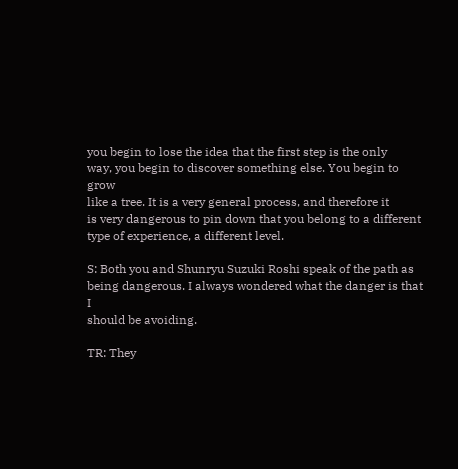you begin to lose the idea that the first step is the only
way, you begin to discover something else. You begin to grow
like a tree. It is a very general process, and therefore it
is very dangerous to pin down that you belong to a different
type of experience, a different level.

S: Both you and Shunryu Suzuki Roshi speak of the path as
being dangerous. I always wondered what the danger is that I
should be avoiding.

TR: They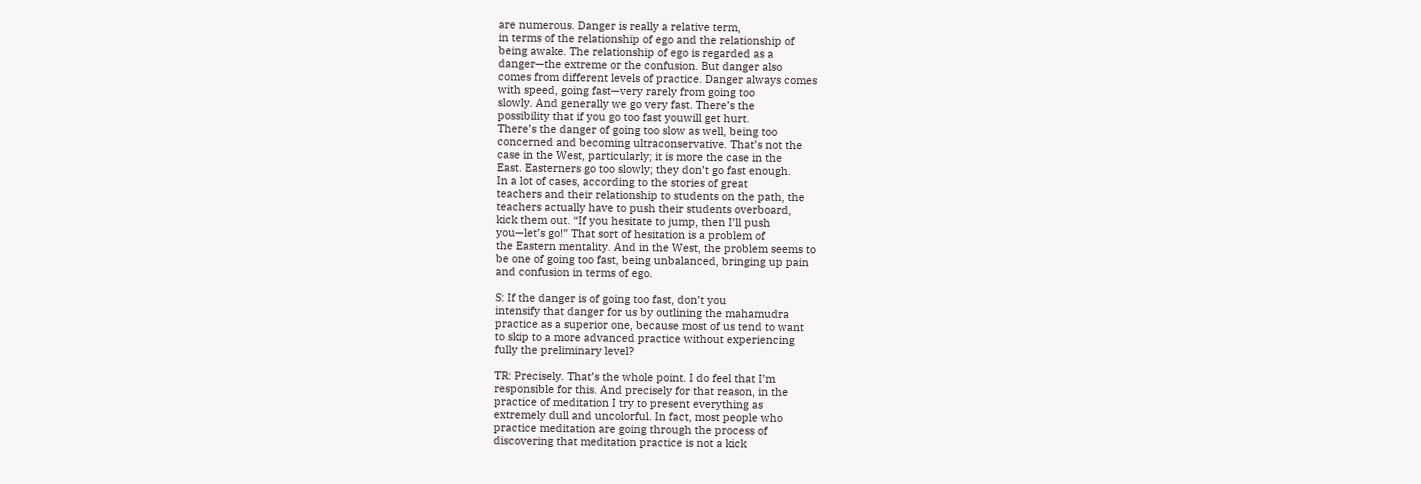are numerous. Danger is really a relative term,
in terms of the relationship of ego and the relationship of
being awake. The relationship of ego is regarded as a
danger—the extreme or the confusion. But danger also
comes from different levels of practice. Danger always comes
with speed, going fast—very rarely from going too
slowly. And generally we go very fast. There’s the
possibility that if you go too fast youwill get hurt.
There’s the danger of going too slow as well, being too
concerned and becoming ultraconservative. That’s not the
case in the West, particularly; it is more the case in the
East. Easterners go too slowly; they don’t go fast enough.
In a lot of cases, according to the stories of great
teachers and their relationship to students on the path, the
teachers actually have to push their students overboard,
kick them out. “If you hesitate to jump, then I’ll push
you—let’s go!” That sort of hesitation is a problem of
the Eastern mentality. And in the West, the problem seems to
be one of going too fast, being unbalanced, bringing up pain
and confusion in terms of ego.

S: If the danger is of going too fast, don’t you
intensify that danger for us by outlining the mahamudra
practice as a superior one, because most of us tend to want
to skip to a more advanced practice without experiencing
fully the preliminary level?

TR: Precisely. That’s the whole point. I do feel that I’m
responsible for this. And precisely for that reason, in the
practice of meditation I try to present everything as
extremely dull and uncolorful. In fact, most people who
practice meditation are going through the process of
discovering that meditation practice is not a kick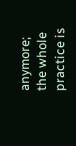anymore;
the whole practice is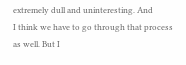extremely dull and uninteresting. And
I think we have to go through that process as well. But I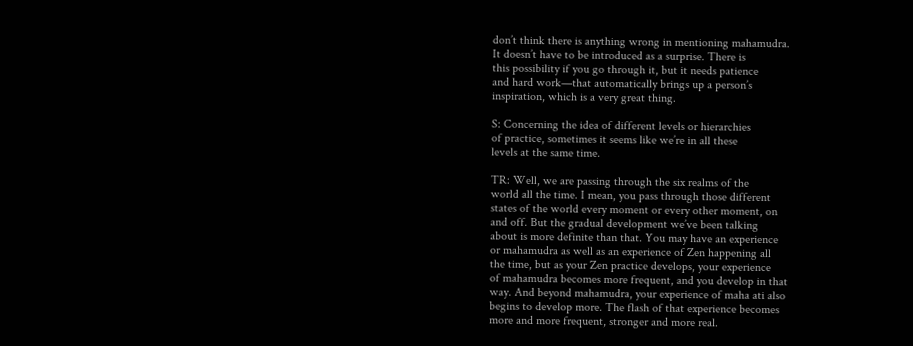don’t think there is anything wrong in mentioning mahamudra.
It doesn’t have to be introduced as a surprise. There is
this possibility if you go through it, but it needs patience
and hard work—that automatically brings up a person’s
inspiration, which is a very great thing.

S: Concerning the idea of different levels or hierarchies
of practice, sometimes it seems like we’re in all these
levels at the same time.

TR: Well, we are passing through the six realms of the
world all the time. I mean, you pass through those different
states of the world every moment or every other moment, on
and off. But the gradual development we’ve been talking
about is more definite than that. You may have an experience
or mahamudra as well as an experience of Zen happening all
the time, but as your Zen practice develops, your experience
of mahamudra becomes more frequent, and you develop in that
way. And beyond mahamudra, your experience of maha ati also
begins to develop more. The flash of that experience becomes
more and more frequent, stronger and more real.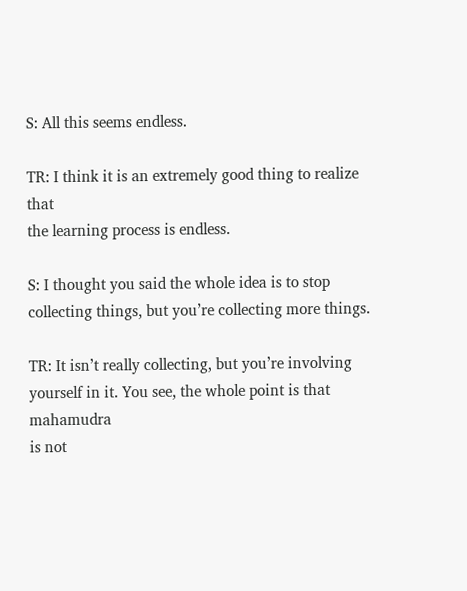S: All this seems endless.

TR: I think it is an extremely good thing to realize that
the learning process is endless.

S: I thought you said the whole idea is to stop
collecting things, but you’re collecting more things.

TR: It isn’t really collecting, but you’re involving
yourself in it. You see, the whole point is that mahamudra
is not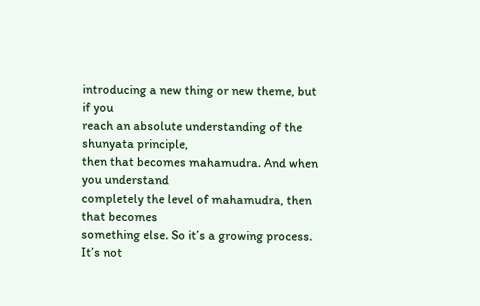introducing a new thing or new theme, but if you
reach an absolute understanding of the shunyata principle,
then that becomes mahamudra. And when you understand
completely the level of mahamudra, then that becomes
something else. So it’s a growing process. It’s not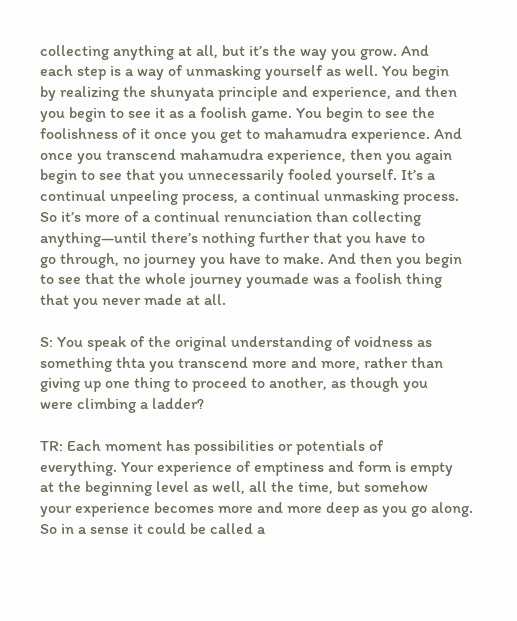collecting anything at all, but it’s the way you grow. And
each step is a way of unmasking yourself as well. You begin
by realizing the shunyata principle and experience, and then
you begin to see it as a foolish game. You begin to see the
foolishness of it once you get to mahamudra experience. And
once you transcend mahamudra experience, then you again
begin to see that you unnecessarily fooled yourself. It’s a
continual unpeeling process, a continual unmasking process.
So it’s more of a continual renunciation than collecting
anything—until there’s nothing further that you have to
go through, no journey you have to make. And then you begin
to see that the whole journey youmade was a foolish thing
that you never made at all.

S: You speak of the original understanding of voidness as
something thta you transcend more and more, rather than
giving up one thing to proceed to another, as though you
were climbing a ladder?

TR: Each moment has possibilities or potentials of
everything. Your experience of emptiness and form is empty
at the beginning level as well, all the time, but somehow
your experience becomes more and more deep as you go along.
So in a sense it could be called a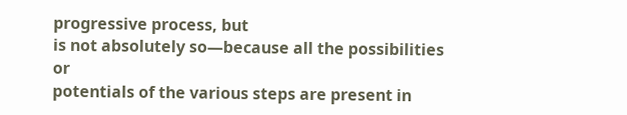progressive process, but
is not absolutely so—because all the possibilities or
potentials of the various steps are present in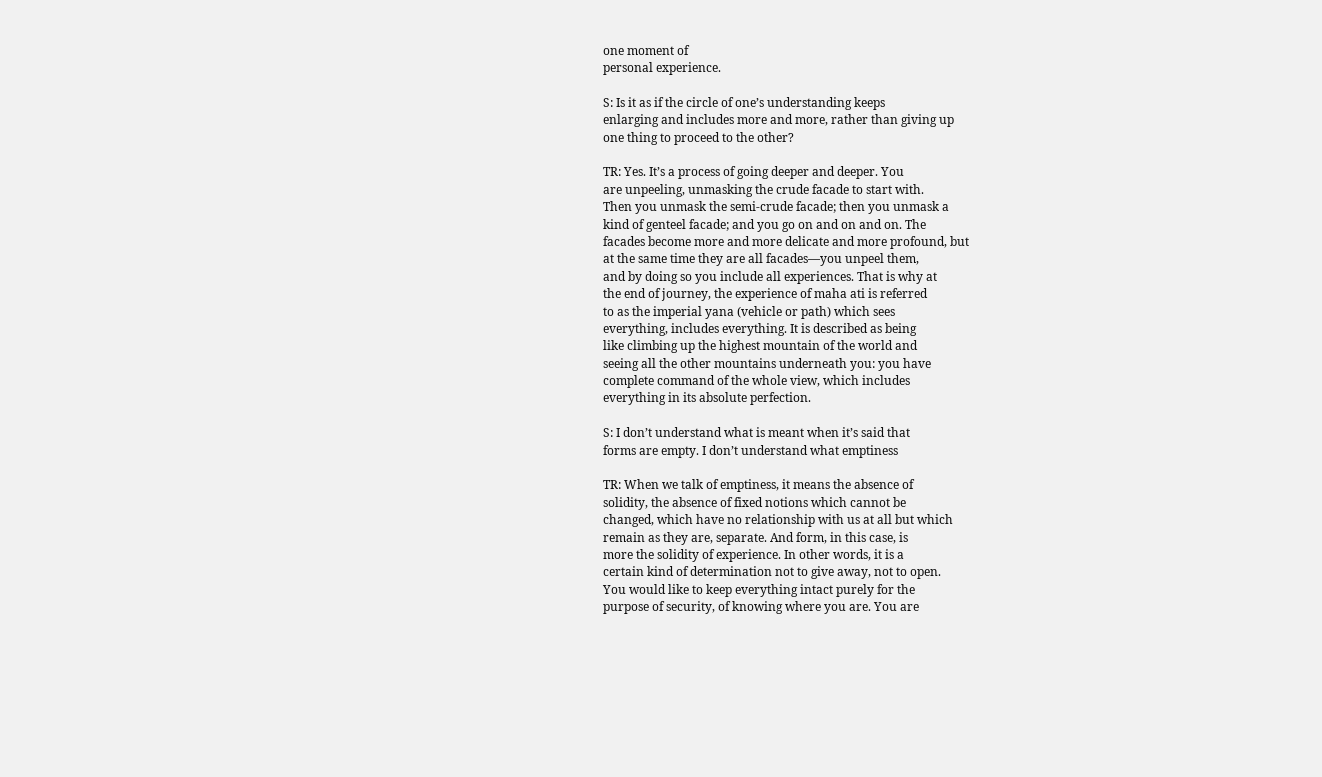one moment of
personal experience.

S: Is it as if the circle of one’s understanding keeps
enlarging and includes more and more, rather than giving up
one thing to proceed to the other?

TR: Yes. It’s a process of going deeper and deeper. You
are unpeeling, unmasking the crude facade to start with.
Then you unmask the semi-crude facade; then you unmask a
kind of genteel facade; and you go on and on and on. The
facades become more and more delicate and more profound, but
at the same time they are all facades—you unpeel them,
and by doing so you include all experiences. That is why at
the end of journey, the experience of maha ati is referred
to as the imperial yana (vehicle or path) which sees
everything, includes everything. It is described as being
like climbing up the highest mountain of the world and
seeing all the other mountains underneath you: you have
complete command of the whole view, which includes
everything in its absolute perfection.

S: I don’t understand what is meant when it’s said that
forms are empty. I don’t understand what emptiness

TR: When we talk of emptiness, it means the absence of
solidity, the absence of fixed notions which cannot be
changed, which have no relationship with us at all but which
remain as they are, separate. And form, in this case, is
more the solidity of experience. In other words, it is a
certain kind of determination not to give away, not to open.
You would like to keep everything intact purely for the
purpose of security, of knowing where you are. You are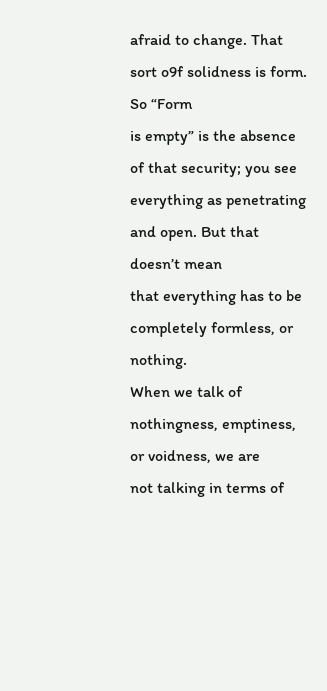afraid to change. That sort o9f solidness is form. So “Form
is empty” is the absence of that security; you see
everything as penetrating and open. But that doesn’t mean
that everything has to be completely formless, or nothing.
When we talk of nothingness, emptiness, or voidness, we are
not talking in terms of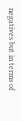negatives but in terms of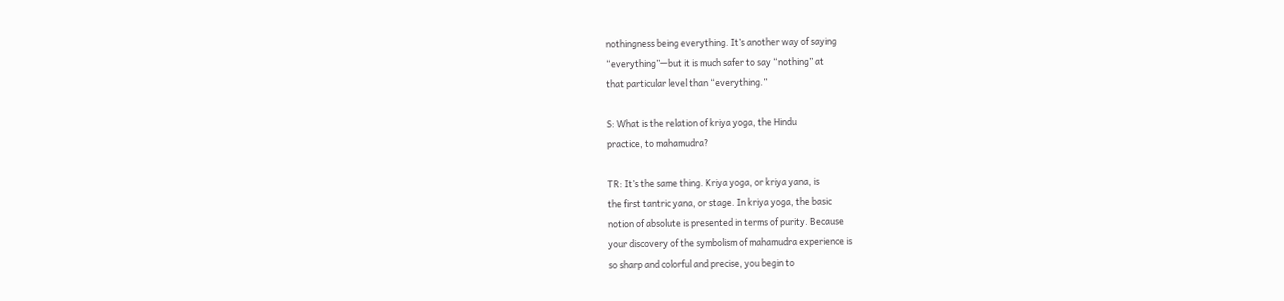nothingness being everything. It’s another way of saying
“everything”—but it is much safer to say “nothing” at
that particular level than “everything.”

S: What is the relation of kriya yoga, the Hindu
practice, to mahamudra?

TR: It’s the same thing. Kriya yoga, or kriya yana, is
the first tantric yana, or stage. In kriya yoga, the basic
notion of absolute is presented in terms of purity. Because
your discovery of the symbolism of mahamudra experience is
so sharp and colorful and precise, you begin to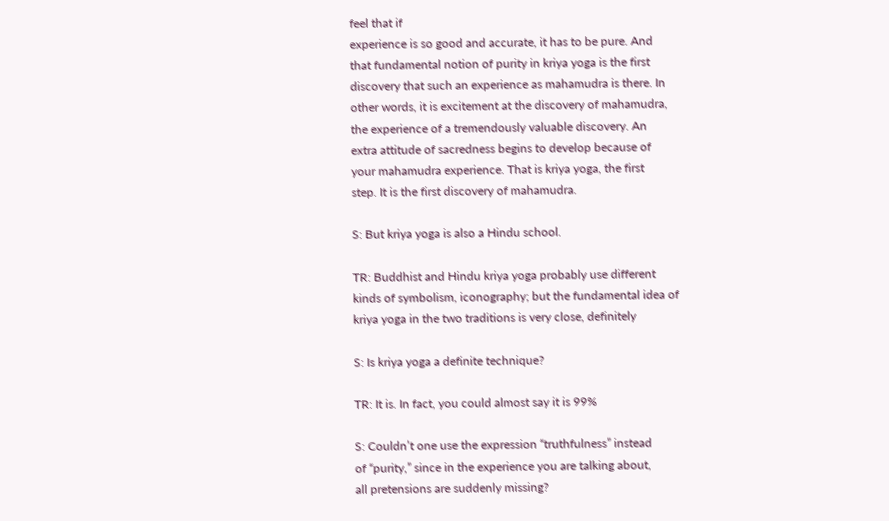feel that if
experience is so good and accurate, it has to be pure. And
that fundamental notion of purity in kriya yoga is the first
discovery that such an experience as mahamudra is there. In
other words, it is excitement at the discovery of mahamudra,
the experience of a tremendously valuable discovery. An
extra attitude of sacredness begins to develop because of
your mahamudra experience. That is kriya yoga, the first
step. It is the first discovery of mahamudra.

S: But kriya yoga is also a Hindu school.

TR: Buddhist and Hindu kriya yoga probably use different
kinds of symbolism, iconography; but the fundamental idea of
kriya yoga in the two traditions is very close, definitely

S: Is kriya yoga a definite technique?

TR: It is. In fact, you could almost say it is 99%

S: Couldn’t one use the expression “truthfulness” instead
of “purity,” since in the experience you are talking about,
all pretensions are suddenly missing?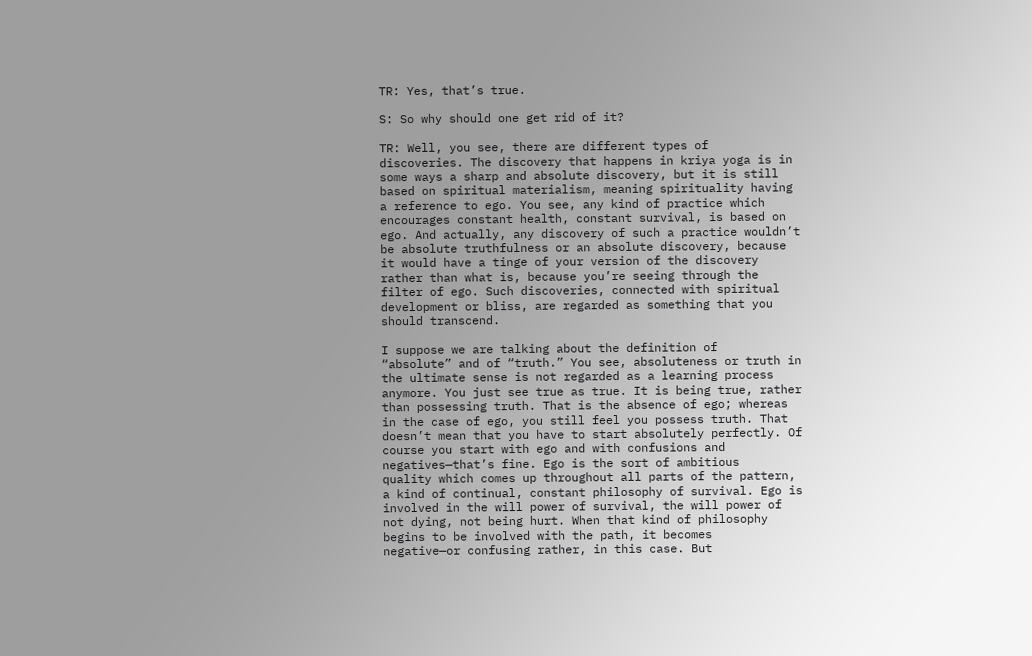TR: Yes, that’s true.

S: So why should one get rid of it?

TR: Well, you see, there are different types of
discoveries. The discovery that happens in kriya yoga is in
some ways a sharp and absolute discovery, but it is still
based on spiritual materialism, meaning spirituality having
a reference to ego. You see, any kind of practice which
encourages constant health, constant survival, is based on
ego. And actually, any discovery of such a practice wouldn’t
be absolute truthfulness or an absolute discovery, because
it would have a tinge of your version of the discovery
rather than what is, because you’re seeing through the
filter of ego. Such discoveries, connected with spiritual
development or bliss, are regarded as something that you
should transcend.

I suppose we are talking about the definition of
“absolute” and of “truth.” You see, absoluteness or truth in
the ultimate sense is not regarded as a learning process
anymore. You just see true as true. It is being true, rather
than possessing truth. That is the absence of ego; whereas
in the case of ego, you still feel you possess truth. That
doesn’t mean that you have to start absolutely perfectly. Of
course you start with ego and with confusions and
negatives—that’s fine. Ego is the sort of ambitious
quality which comes up throughout all parts of the pattern,
a kind of continual, constant philosophy of survival. Ego is
involved in the will power of survival, the will power of
not dying, not being hurt. When that kind of philosophy
begins to be involved with the path, it becomes
negative—or confusing rather, in this case. But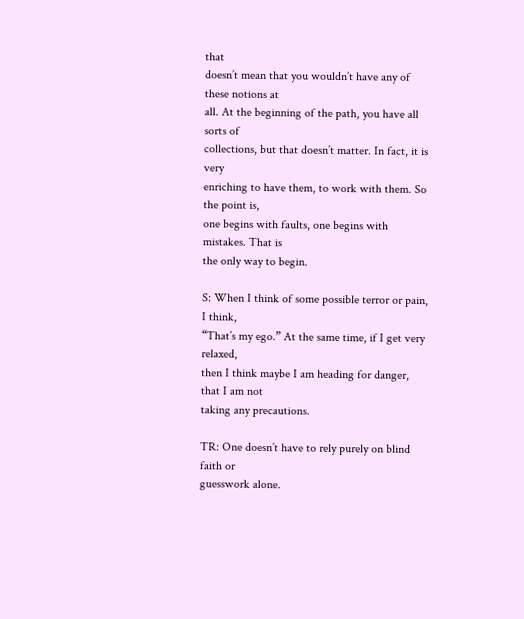that
doesn’t mean that you wouldn’t have any of these notions at
all. At the beginning of the path, you have all sorts of
collections, but that doesn’t matter. In fact, it is very
enriching to have them, to work with them. So the point is,
one begins with faults, one begins with mistakes. That is
the only way to begin.

S: When I think of some possible terror or pain, I think,
“That’s my ego.” At the same time, if I get very relaxed,
then I think maybe I am heading for danger, that I am not
taking any precautions.

TR: One doesn’t have to rely purely on blind faith or
guesswork alone.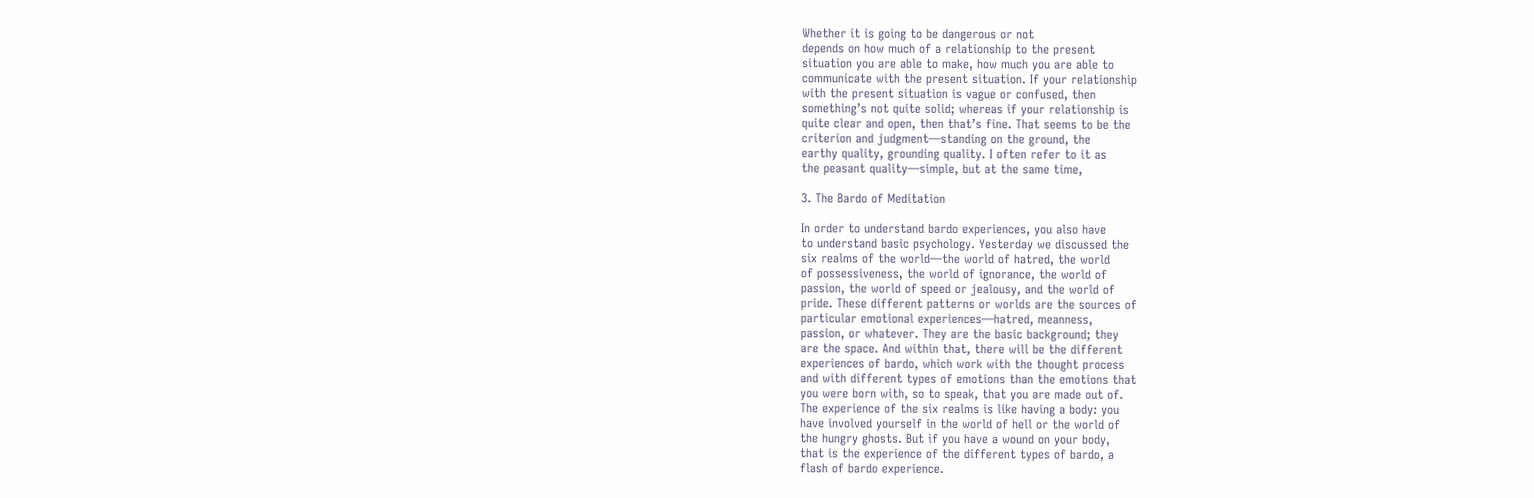Whether it is going to be dangerous or not
depends on how much of a relationship to the present
situation you are able to make, how much you are able to
communicate with the present situation. If your relationship
with the present situation is vague or confused, then
something’s not quite solid; whereas if your relationship is
quite clear and open, then that’s fine. That seems to be the
criterion and judgment—standing on the ground, the
earthy quality, grounding quality. I often refer to it as
the peasant quality—simple, but at the same time,

3. The Bardo of Meditation

In order to understand bardo experiences, you also have
to understand basic psychology. Yesterday we discussed the
six realms of the world—the world of hatred, the world
of possessiveness, the world of ignorance, the world of
passion, the world of speed or jealousy, and the world of
pride. These different patterns or worlds are the sources of
particular emotional experiences—hatred, meanness,
passion, or whatever. They are the basic background; they
are the space. And within that, there will be the different
experiences of bardo, which work with the thought process
and with different types of emotions than the emotions that
you were born with, so to speak, that you are made out of.
The experience of the six realms is like having a body: you
have involved yourself in the world of hell or the world of
the hungry ghosts. But if you have a wound on your body,
that is the experience of the different types of bardo, a
flash of bardo experience.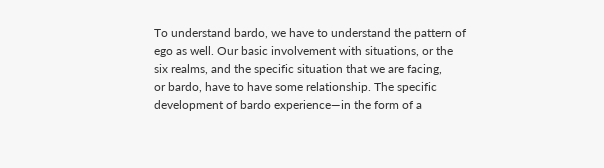To understand bardo, we have to understand the pattern of
ego as well. Our basic involvement with situations, or the
six realms, and the specific situation that we are facing,
or bardo, have to have some relationship. The specific
development of bardo experience—in the form of a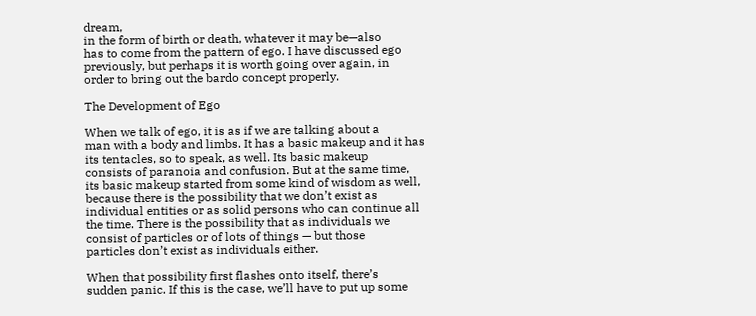dream,
in the form of birth or death, whatever it may be—also
has to come from the pattern of ego. I have discussed ego
previously, but perhaps it is worth going over again, in
order to bring out the bardo concept properly.

The Development of Ego

When we talk of ego, it is as if we are talking about a
man with a body and limbs. It has a basic makeup and it has
its tentacles, so to speak, as well. Its basic makeup
consists of paranoia and confusion. But at the same time,
its basic makeup started from some kind of wisdom as well,
because there is the possibility that we don’t exist as
individual entities or as solid persons who can continue all
the time. There is the possibility that as individuals we
consist of particles or of lots of things — but those
particles don’t exist as individuals either.

When that possibility first flashes onto itself, there’s
sudden panic. If this is the case, we’ll have to put up some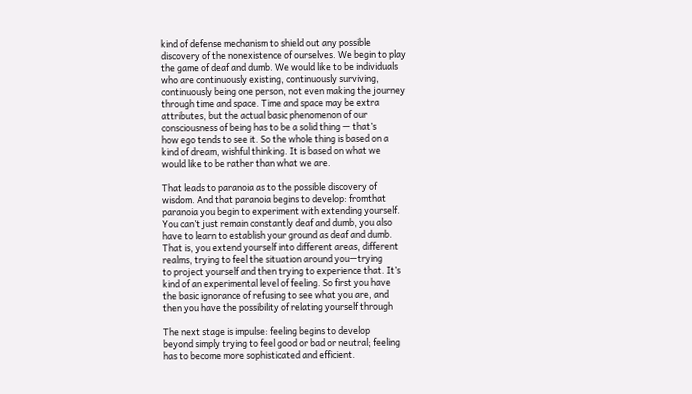kind of defense mechanism to shield out any possible
discovery of the nonexistence of ourselves. We begin to play
the game of deaf and dumb. We would like to be individuals
who are continuously existing, continuously surviving,
continuously being one person, not even making the journey
through time and space. Time and space may be extra
attributes, but the actual basic phenomenon of our
consciousness of being has to be a solid thing — that’s
how ego tends to see it. So the whole thing is based on a
kind of dream, wishful thinking. It is based on what we
would like to be rather than what we are.

That leads to paranoia as to the possible discovery of
wisdom. And that paranoia begins to develop: fromthat
paranoia you begin to experiment with extending yourself.
You can’t just remain constantly deaf and dumb, you also
have to learn to establish your ground as deaf and dumb.
That is, you extend yourself into different areas, different
realms, trying to feel the situation around you—trying
to project yourself and then trying to experience that. It’s
kind of an experimental level of feeling. So first you have
the basic ignorance of refusing to see what you are, and
then you have the possibility of relating yourself through

The next stage is impulse: feeling begins to develop
beyond simply trying to feel good or bad or neutral; feeling
has to become more sophisticated and efficient.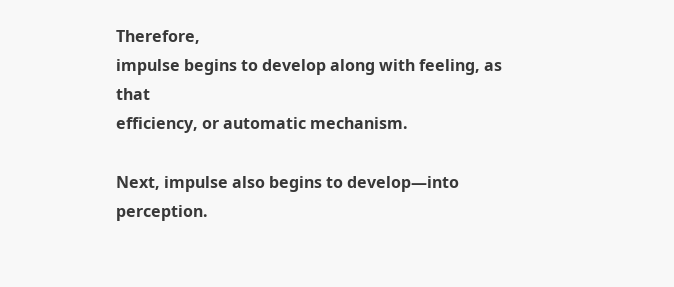Therefore,
impulse begins to develop along with feeling, as that
efficiency, or automatic mechanism.

Next, impulse also begins to develop—into
perception.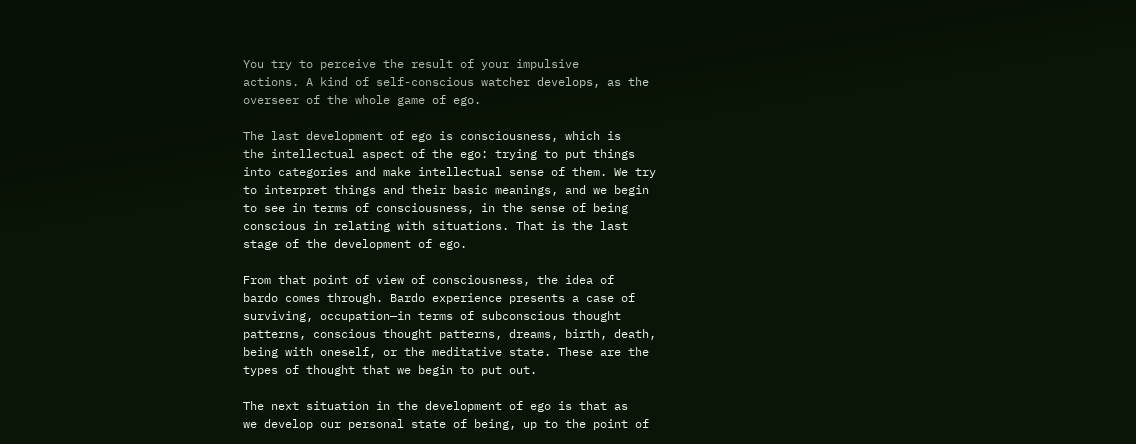You try to perceive the result of your impulsive
actions. A kind of self-conscious watcher develops, as the
overseer of the whole game of ego.

The last development of ego is consciousness, which is
the intellectual aspect of the ego: trying to put things
into categories and make intellectual sense of them. We try
to interpret things and their basic meanings, and we begin
to see in terms of consciousness, in the sense of being
conscious in relating with situations. That is the last
stage of the development of ego.

From that point of view of consciousness, the idea of
bardo comes through. Bardo experience presents a case of
surviving, occupation—in terms of subconscious thought
patterns, conscious thought patterns, dreams, birth, death,
being with oneself, or the meditative state. These are the
types of thought that we begin to put out.

The next situation in the development of ego is that as
we develop our personal state of being, up to the point of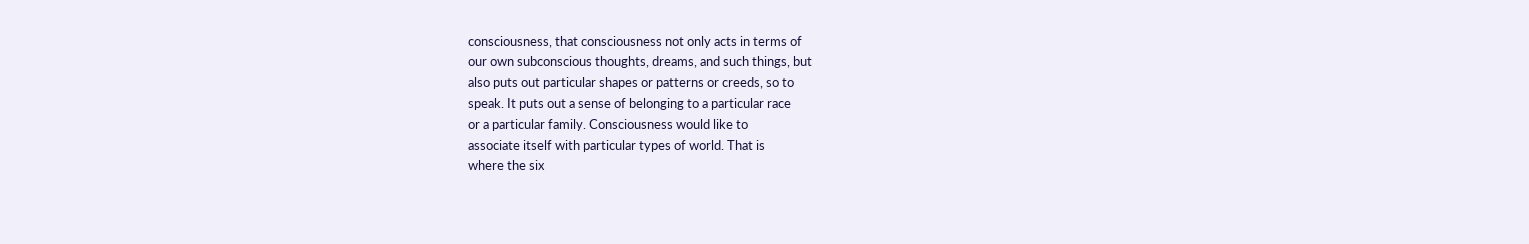consciousness, that consciousness not only acts in terms of
our own subconscious thoughts, dreams, and such things, but
also puts out particular shapes or patterns or creeds, so to
speak. It puts out a sense of belonging to a particular race
or a particular family. Consciousness would like to
associate itself with particular types of world. That is
where the six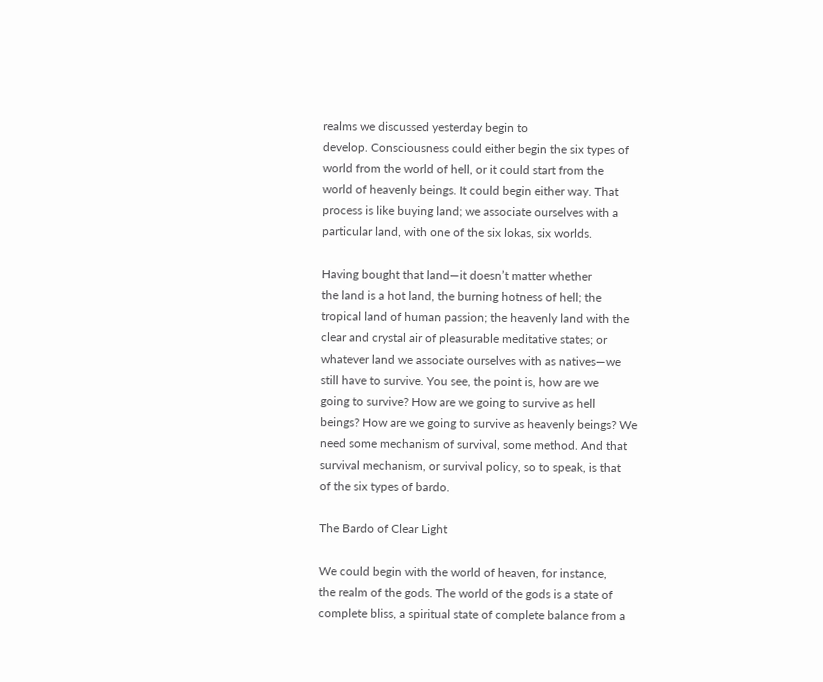realms we discussed yesterday begin to
develop. Consciousness could either begin the six types of
world from the world of hell, or it could start from the
world of heavenly beings. It could begin either way. That
process is like buying land; we associate ourselves with a
particular land, with one of the six lokas, six worlds.

Having bought that land—it doesn’t matter whether
the land is a hot land, the burning hotness of hell; the
tropical land of human passion; the heavenly land with the
clear and crystal air of pleasurable meditative states; or
whatever land we associate ourselves with as natives—we
still have to survive. You see, the point is, how are we
going to survive? How are we going to survive as hell
beings? How are we going to survive as heavenly beings? We
need some mechanism of survival, some method. And that
survival mechanism, or survival policy, so to speak, is that
of the six types of bardo.

The Bardo of Clear Light

We could begin with the world of heaven, for instance,
the realm of the gods. The world of the gods is a state of
complete bliss, a spiritual state of complete balance from a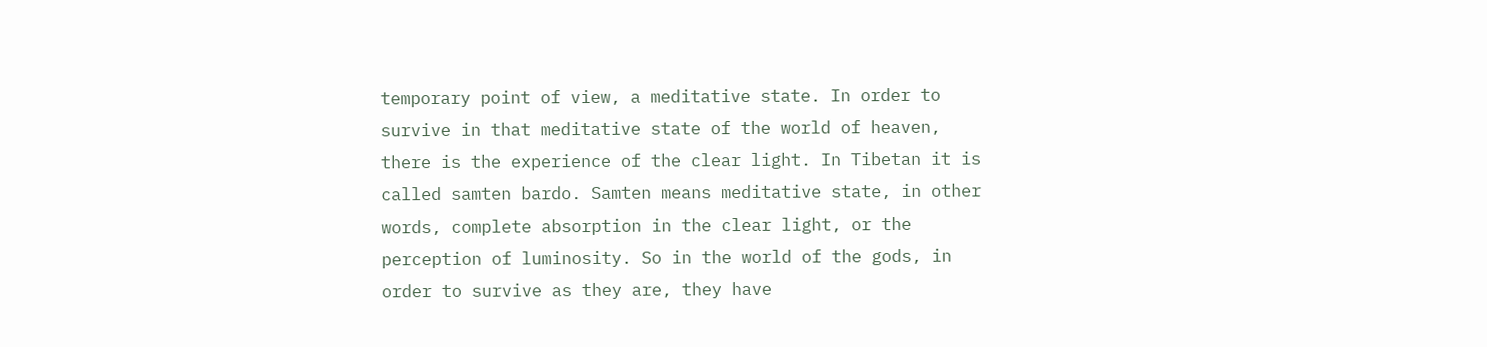temporary point of view, a meditative state. In order to
survive in that meditative state of the world of heaven,
there is the experience of the clear light. In Tibetan it is
called samten bardo. Samten means meditative state, in other
words, complete absorption in the clear light, or the
perception of luminosity. So in the world of the gods, in
order to survive as they are, they have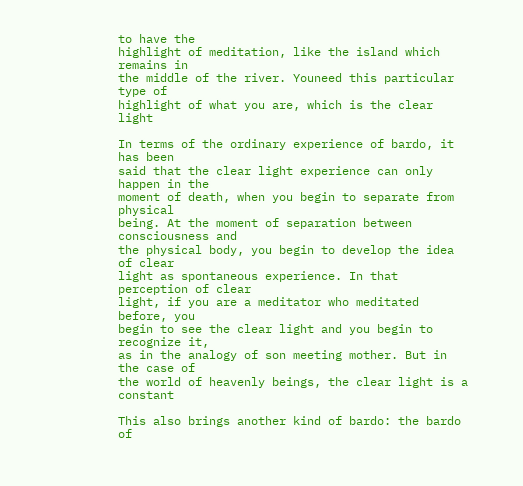to have the
highlight of meditation, like the island which remains in
the middle of the river. Youneed this particular type of
highlight of what you are, which is the clear light

In terms of the ordinary experience of bardo, it has been
said that the clear light experience can only happen in the
moment of death, when you begin to separate from physical
being. At the moment of separation between consciousness and
the physical body, you begin to develop the idea of clear
light as spontaneous experience. In that perception of clear
light, if you are a meditator who meditated before, you
begin to see the clear light and you begin to recognize it,
as in the analogy of son meeting mother. But in the case of
the world of heavenly beings, the clear light is a constant

This also brings another kind of bardo: the bardo of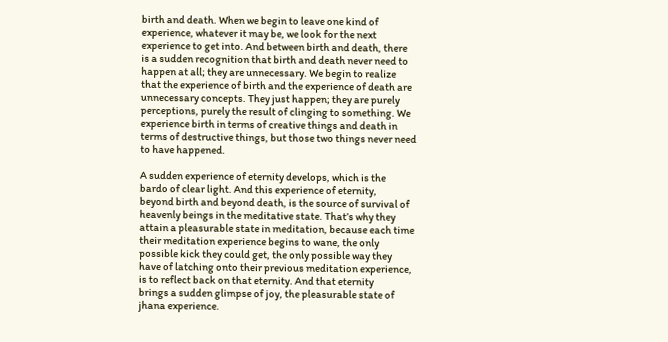birth and death. When we begin to leave one kind of
experience, whatever it may be, we look for the next
experience to get into. And between birth and death, there
is a sudden recognition that birth and death never need to
happen at all; they are unnecessary. We begin to realize
that the experience of birth and the experience of death are
unnecessary concepts. They just happen; they are purely
perceptions, purely the result of clinging to something. We
experience birth in terms of creative things and death in
terms of destructive things, but those two things never need
to have happened.

A sudden experience of eternity develops, which is the
bardo of clear light. And this experience of eternity,
beyond birth and beyond death, is the source of survival of
heavenly beings in the meditative state. That’s why they
attain a pleasurable state in meditation, because each time
their meditation experience begins to wane, the only
possible kick they could get, the only possible way they
have of latching onto their previous meditation experience,
is to reflect back on that eternity. And that eternity
brings a sudden glimpse of joy, the pleasurable state of
jhana experience.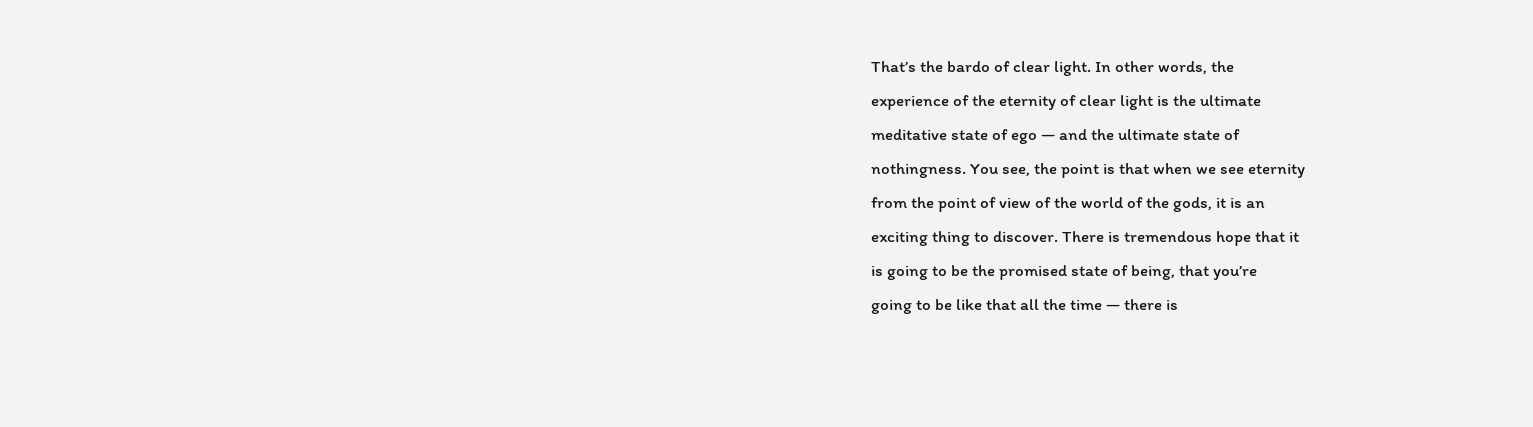That’s the bardo of clear light. In other words, the
experience of the eternity of clear light is the ultimate
meditative state of ego — and the ultimate state of
nothingness. You see, the point is that when we see eternity
from the point of view of the world of the gods, it is an
exciting thing to discover. There is tremendous hope that it
is going to be the promised state of being, that you’re
going to be like that all the time — there is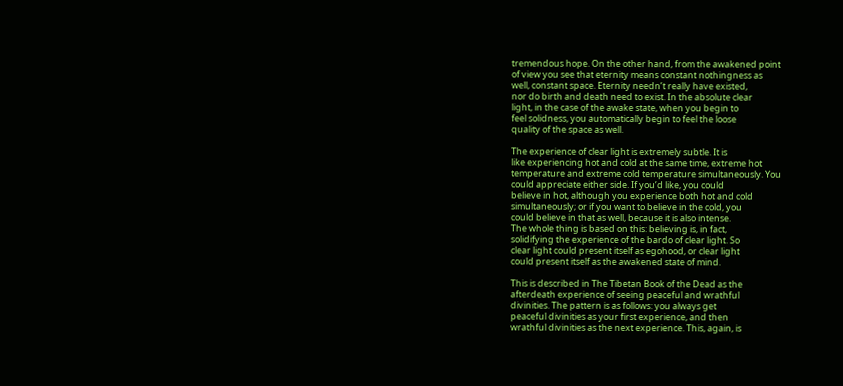tremendous hope. On the other hand, from the awakened point
of view you see that eternity means constant nothingness as
well, constant space. Eternity needn’t really have existed,
nor do birth and death need to exist. In the absolute clear
light, in the case of the awake state, when you begin to
feel solidness, you automatically begin to feel the loose
quality of the space as well.

The experience of clear light is extremely subtle. It is
like experiencing hot and cold at the same time, extreme hot
temperature and extreme cold temperature simultaneously. You
could appreciate either side. If you’d like, you could
believe in hot, although you experience both hot and cold
simultaneously; or if you want to believe in the cold, you
could believe in that as well, because it is also intense.
The whole thing is based on this: believing is, in fact,
solidifying the experience of the bardo of clear light. So
clear light could present itself as egohood, or clear light
could present itself as the awakened state of mind.

This is described in The Tibetan Book of the Dead as the
afterdeath experience of seeing peaceful and wrathful
divinities. The pattern is as follows: you always get
peaceful divinities as your first experience, and then
wrathful divinities as the next experience. This, again, is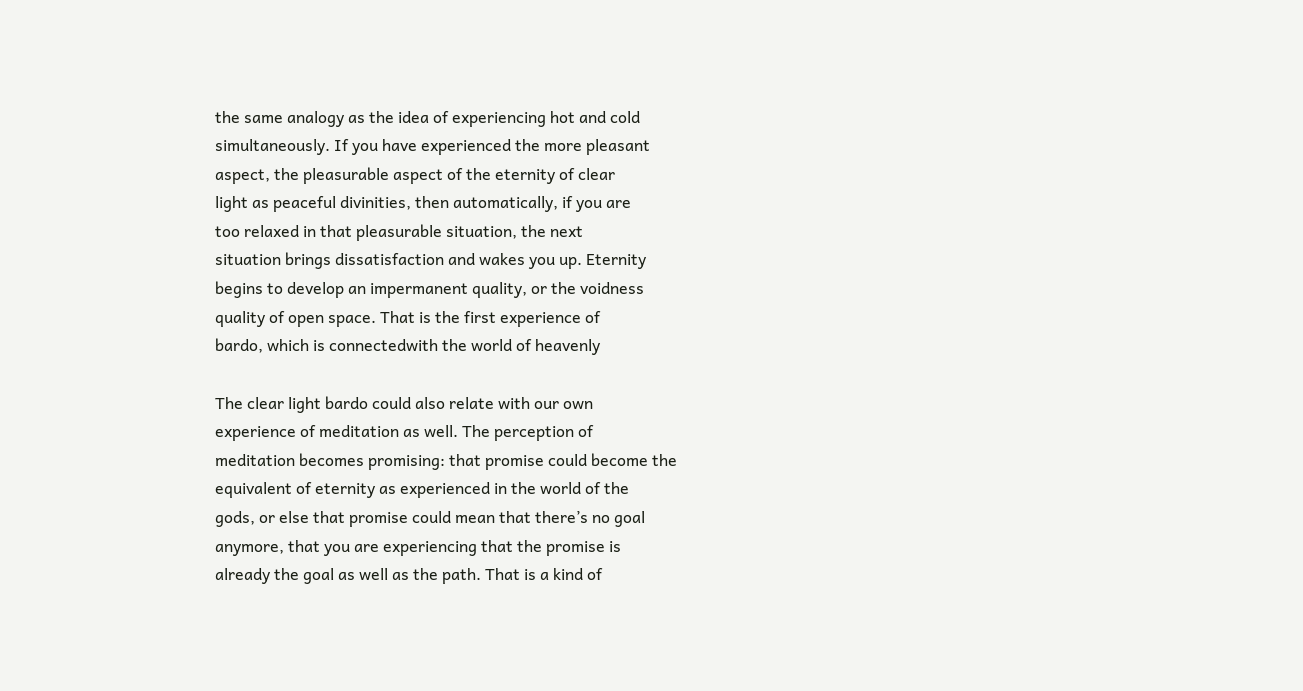the same analogy as the idea of experiencing hot and cold
simultaneously. If you have experienced the more pleasant
aspect, the pleasurable aspect of the eternity of clear
light as peaceful divinities, then automatically, if you are
too relaxed in that pleasurable situation, the next
situation brings dissatisfaction and wakes you up. Eternity
begins to develop an impermanent quality, or the voidness
quality of open space. That is the first experience of
bardo, which is connectedwith the world of heavenly

The clear light bardo could also relate with our own
experience of meditation as well. The perception of
meditation becomes promising: that promise could become the
equivalent of eternity as experienced in the world of the
gods, or else that promise could mean that there’s no goal
anymore, that you are experiencing that the promise is
already the goal as well as the path. That is a kind of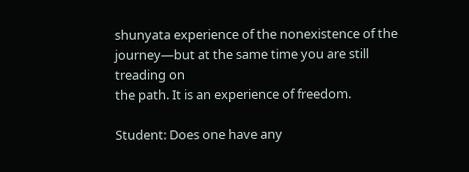shunyata experience of the nonexistence of the
journey—but at the same time you are still treading on
the path. It is an experience of freedom.

Student: Does one have any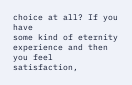choice at all? If you have
some kind of eternity experience and then you feel
satisfaction,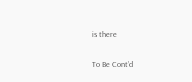is there

To Be Cont’d